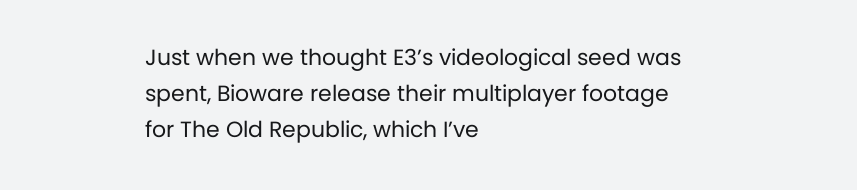Just when we thought E3’s videological seed was spent, Bioware release their multiplayer footage for The Old Republic, which I’ve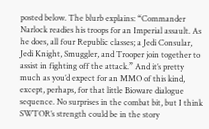posted below. The blurb explains: “Commander Narlock readies his troops for an Imperial assault. As he does, all four Republic classes; a Jedi Consular, Jedi Knight, Smuggler, and Trooper join together to assist in fighting off the attack.” And it’s pretty much as you’d expect for an MMO of this kind, except, perhaps, for that little Bioware dialogue sequence. No surprises in the combat bit, but I think SWTOR’s strength could be in the story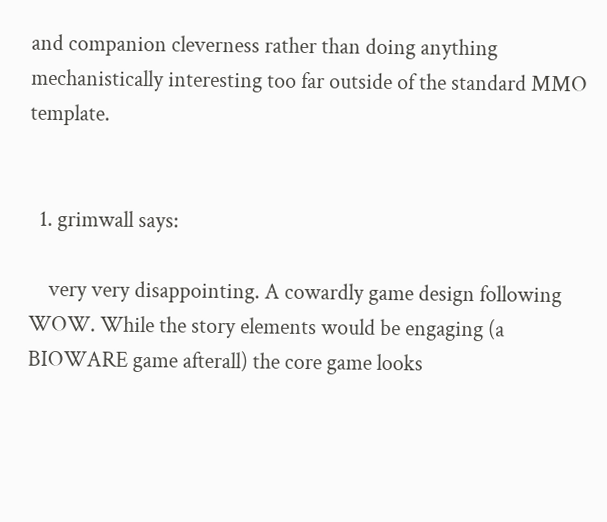and companion cleverness rather than doing anything mechanistically interesting too far outside of the standard MMO template.


  1. grimwall says:

    very very disappointing. A cowardly game design following WOW. While the story elements would be engaging (a BIOWARE game afterall) the core game looks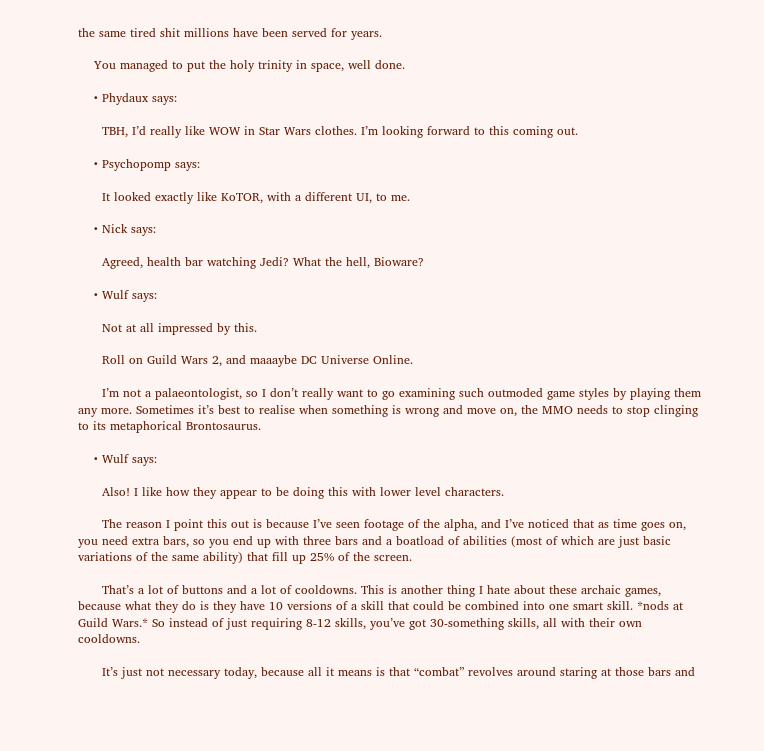the same tired shit millions have been served for years.

    You managed to put the holy trinity in space, well done.

    • Phydaux says:

      TBH, I’d really like WOW in Star Wars clothes. I’m looking forward to this coming out.

    • Psychopomp says:

      It looked exactly like KoTOR, with a different UI, to me.

    • Nick says:

      Agreed, health bar watching Jedi? What the hell, Bioware?

    • Wulf says:

      Not at all impressed by this.

      Roll on Guild Wars 2, and maaaybe DC Universe Online.

      I’m not a palaeontologist, so I don’t really want to go examining such outmoded game styles by playing them any more. Sometimes it’s best to realise when something is wrong and move on, the MMO needs to stop clinging to its metaphorical Brontosaurus.

    • Wulf says:

      Also! I like how they appear to be doing this with lower level characters.

      The reason I point this out is because I’ve seen footage of the alpha, and I’ve noticed that as time goes on, you need extra bars, so you end up with three bars and a boatload of abilities (most of which are just basic variations of the same ability) that fill up 25% of the screen.

      That’s a lot of buttons and a lot of cooldowns. This is another thing I hate about these archaic games, because what they do is they have 10 versions of a skill that could be combined into one smart skill. *nods at Guild Wars.* So instead of just requiring 8-12 skills, you’ve got 30-something skills, all with their own cooldowns.

      It’s just not necessary today, because all it means is that “combat” revolves around staring at those bars and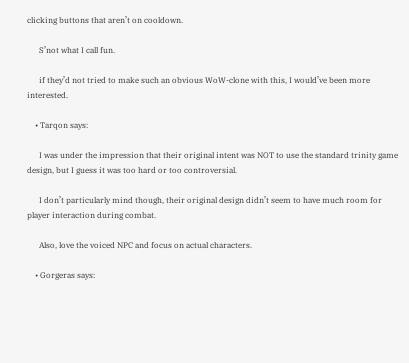clicking buttons that aren’t on cooldown.

      S’not what I call fun.

      if they’d not tried to make such an obvious WoW-clone with this, I would’ve been more interested.

    • Tarqon says:

      I was under the impression that their original intent was NOT to use the standard trinity game design, but I guess it was too hard or too controversial.

      I don’t particularly mind though, their original design didn’t seem to have much room for player interaction during combat.

      Also, love the voiced NPC and focus on actual characters.

    • Gorgeras says: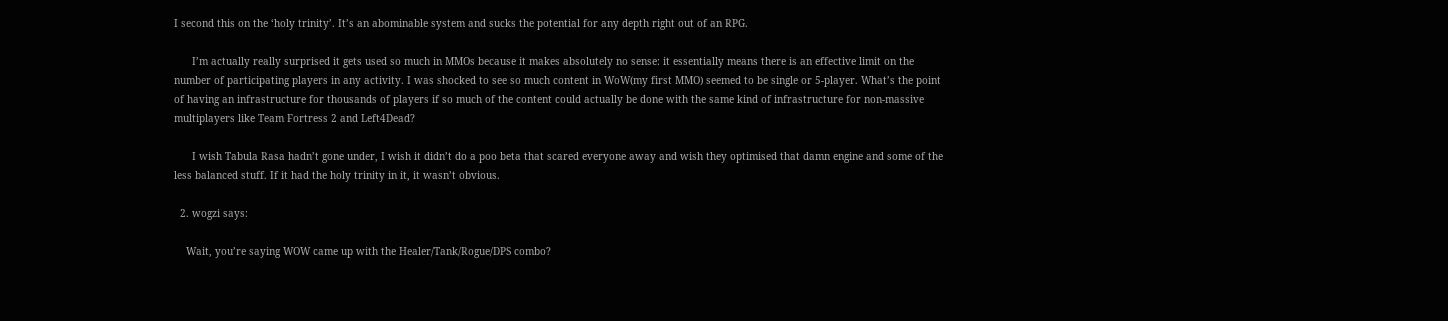I second this on the ‘holy trinity’. It’s an abominable system and sucks the potential for any depth right out of an RPG.

      I’m actually really surprised it gets used so much in MMOs because it makes absolutely no sense: it essentially means there is an effective limit on the number of participating players in any activity. I was shocked to see so much content in WoW(my first MMO) seemed to be single or 5-player. What’s the point of having an infrastructure for thousands of players if so much of the content could actually be done with the same kind of infrastructure for non-massive multiplayers like Team Fortress 2 and Left4Dead?

      I wish Tabula Rasa hadn’t gone under, I wish it didn’t do a poo beta that scared everyone away and wish they optimised that damn engine and some of the less balanced stuff. If it had the holy trinity in it, it wasn’t obvious.

  2. wogzi says:

    Wait, you’re saying WOW came up with the Healer/Tank/Rogue/DPS combo?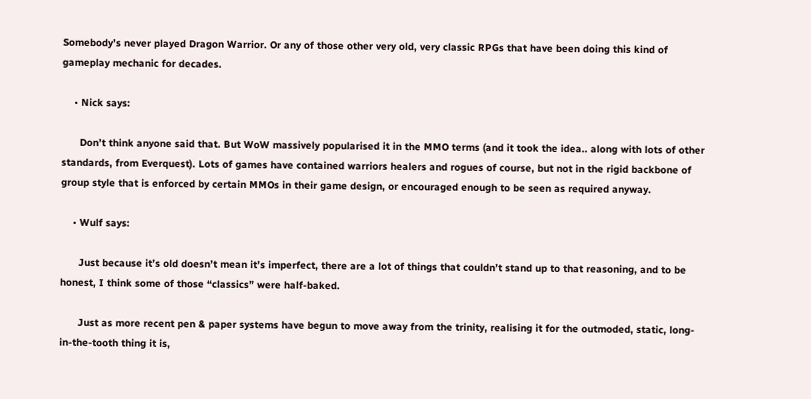Somebody’s never played Dragon Warrior. Or any of those other very old, very classic RPGs that have been doing this kind of gameplay mechanic for decades.

    • Nick says:

      Don’t think anyone said that. But WoW massively popularised it in the MMO terms (and it took the idea.. along with lots of other standards, from Everquest). Lots of games have contained warriors healers and rogues of course, but not in the rigid backbone of group style that is enforced by certain MMOs in their game design, or encouraged enough to be seen as required anyway.

    • Wulf says:

      Just because it’s old doesn’t mean it’s imperfect, there are a lot of things that couldn’t stand up to that reasoning, and to be honest, I think some of those “classics” were half-baked.

      Just as more recent pen & paper systems have begun to move away from the trinity, realising it for the outmoded, static, long-in-the-tooth thing it is,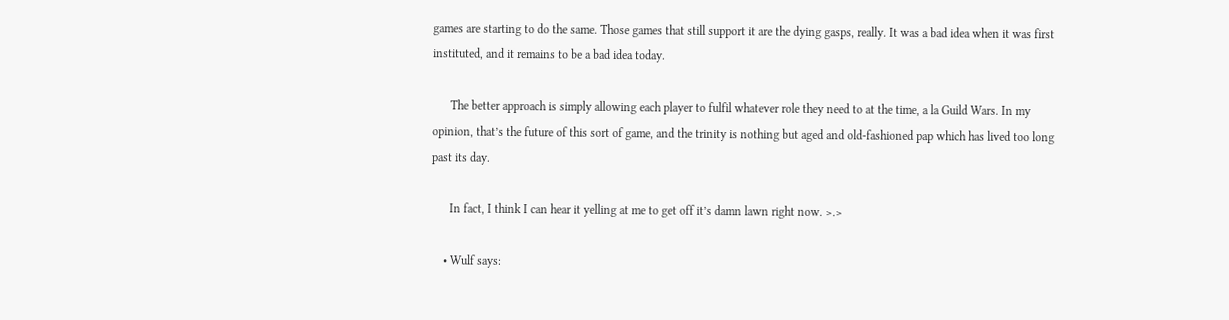games are starting to do the same. Those games that still support it are the dying gasps, really. It was a bad idea when it was first instituted, and it remains to be a bad idea today.

      The better approach is simply allowing each player to fulfil whatever role they need to at the time, a la Guild Wars. In my opinion, that’s the future of this sort of game, and the trinity is nothing but aged and old-fashioned pap which has lived too long past its day.

      In fact, I think I can hear it yelling at me to get off it’s damn lawn right now. >.>

    • Wulf says: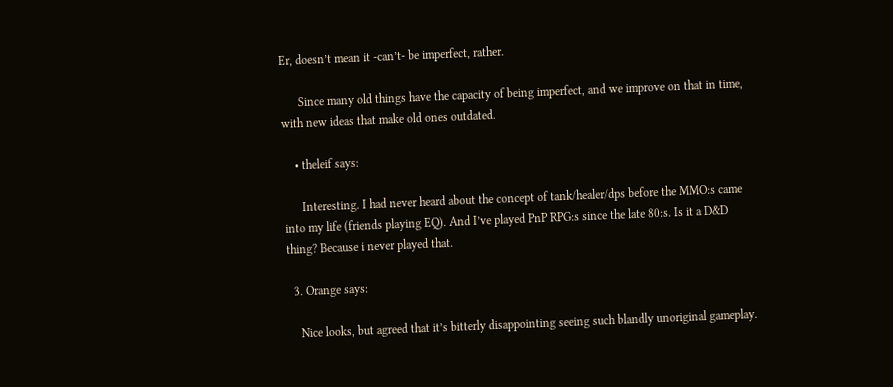Er, doesn’t mean it -can’t- be imperfect, rather.

      Since many old things have the capacity of being imperfect, and we improve on that in time, with new ideas that make old ones outdated.

    • theleif says:

      Interesting. I had never heard about the concept of tank/healer/dps before the MMO:s came into my life (friends playing EQ). And I’ve played PnP RPG:s since the late 80:s. Is it a D&D thing? Because i never played that.

  3. Orange says:

    Nice looks, but agreed that it’s bitterly disappointing seeing such blandly unoriginal gameplay.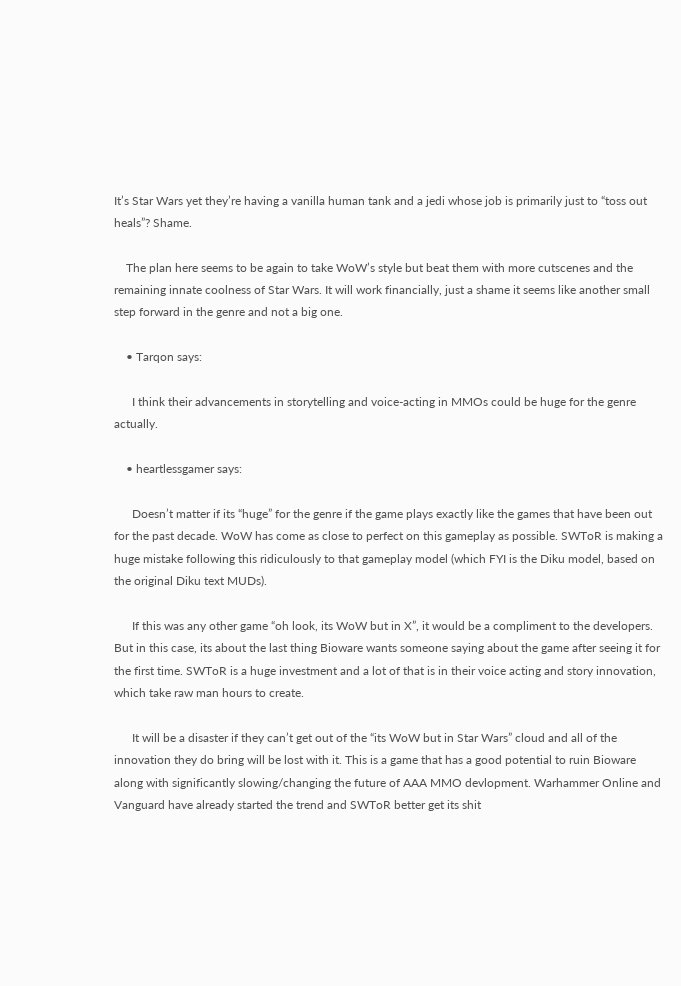It’s Star Wars yet they’re having a vanilla human tank and a jedi whose job is primarily just to “toss out heals”? Shame.

    The plan here seems to be again to take WoW’s style but beat them with more cutscenes and the remaining innate coolness of Star Wars. It will work financially, just a shame it seems like another small step forward in the genre and not a big one.

    • Tarqon says:

      I think their advancements in storytelling and voice-acting in MMOs could be huge for the genre actually.

    • heartlessgamer says:

      Doesn’t matter if its “huge” for the genre if the game plays exactly like the games that have been out for the past decade. WoW has come as close to perfect on this gameplay as possible. SWToR is making a huge mistake following this ridiculously to that gameplay model (which FYI is the Diku model, based on the original Diku text MUDs).

      If this was any other game “oh look, its WoW but in X”, it would be a compliment to the developers. But in this case, its about the last thing Bioware wants someone saying about the game after seeing it for the first time. SWToR is a huge investment and a lot of that is in their voice acting and story innovation, which take raw man hours to create.

      It will be a disaster if they can’t get out of the “its WoW but in Star Wars” cloud and all of the innovation they do bring will be lost with it. This is a game that has a good potential to ruin Bioware along with significantly slowing/changing the future of AAA MMO devlopment. Warhammer Online and Vanguard have already started the trend and SWToR better get its shit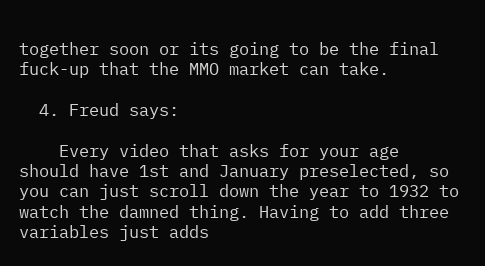together soon or its going to be the final fuck-up that the MMO market can take.

  4. Freud says:

    Every video that asks for your age should have 1st and January preselected, so you can just scroll down the year to 1932 to watch the damned thing. Having to add three variables just adds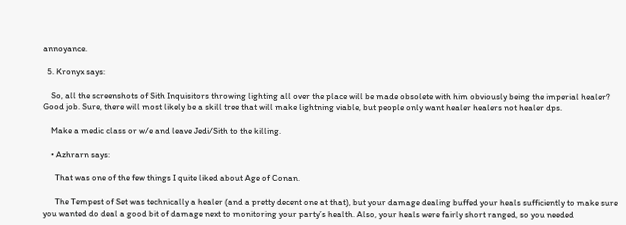annoyance.

  5. Kronyx says:

    So, all the screenshots of Sith Inquisitors throwing lighting all over the place will be made obsolete with him obviously being the imperial healer? Good job. Sure, there will most likely be a skill tree that will make lightning viable, but people only want healer healers not healer dps.

    Make a medic class or w/e and leave Jedi/Sith to the killing.

    • Azhrarn says:

      That was one of the few things I quite liked about Age of Conan.

      The Tempest of Set was technically a healer (and a pretty decent one at that), but your damage dealing buffed your heals sufficiently to make sure you wanted do deal a good bit of damage next to monitoring your party’s health. Also, your heals were fairly short ranged, so you needed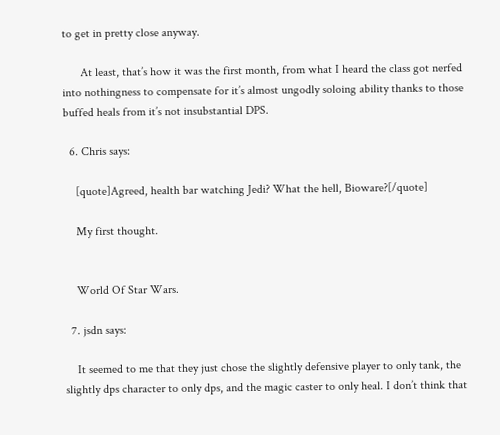to get in pretty close anyway.

      At least, that’s how it was the first month, from what I heard the class got nerfed into nothingness to compensate for it’s almost ungodly soloing ability thanks to those buffed heals from it’s not insubstantial DPS.

  6. Chris says:

    [quote]Agreed, health bar watching Jedi? What the hell, Bioware?[/quote]

    My first thought.


    World Of Star Wars.

  7. jsdn says:

    It seemed to me that they just chose the slightly defensive player to only tank, the slightly dps character to only dps, and the magic caster to only heal. I don’t think that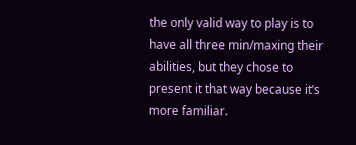the only valid way to play is to have all three min/maxing their abilities, but they chose to present it that way because it’s more familiar.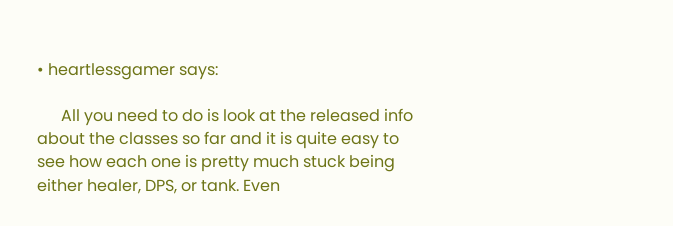• heartlessgamer says:

      All you need to do is look at the released info about the classes so far and it is quite easy to see how each one is pretty much stuck being either healer, DPS, or tank. Even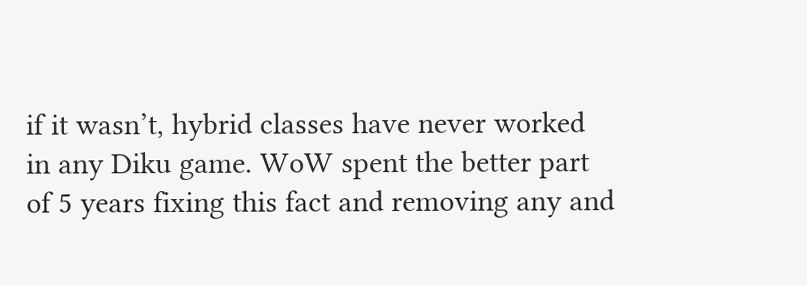if it wasn’t, hybrid classes have never worked in any Diku game. WoW spent the better part of 5 years fixing this fact and removing any and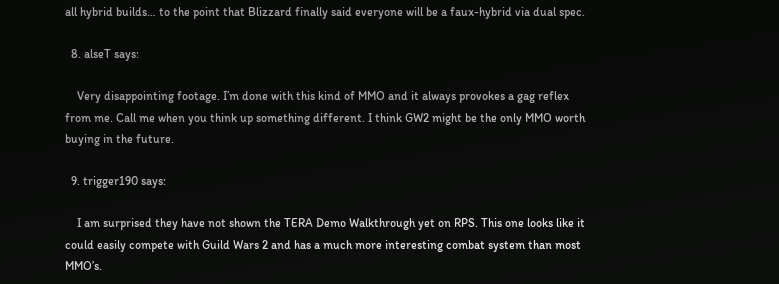all hybrid builds… to the point that Blizzard finally said everyone will be a faux-hybrid via dual spec.

  8. alseT says:

    Very disappointing footage. I’m done with this kind of MMO and it always provokes a gag reflex from me. Call me when you think up something different. I think GW2 might be the only MMO worth buying in the future.

  9. trigger190 says:

    I am surprised they have not shown the TERA Demo Walkthrough yet on RPS. This one looks like it could easily compete with Guild Wars 2 and has a much more interesting combat system than most MMO’s.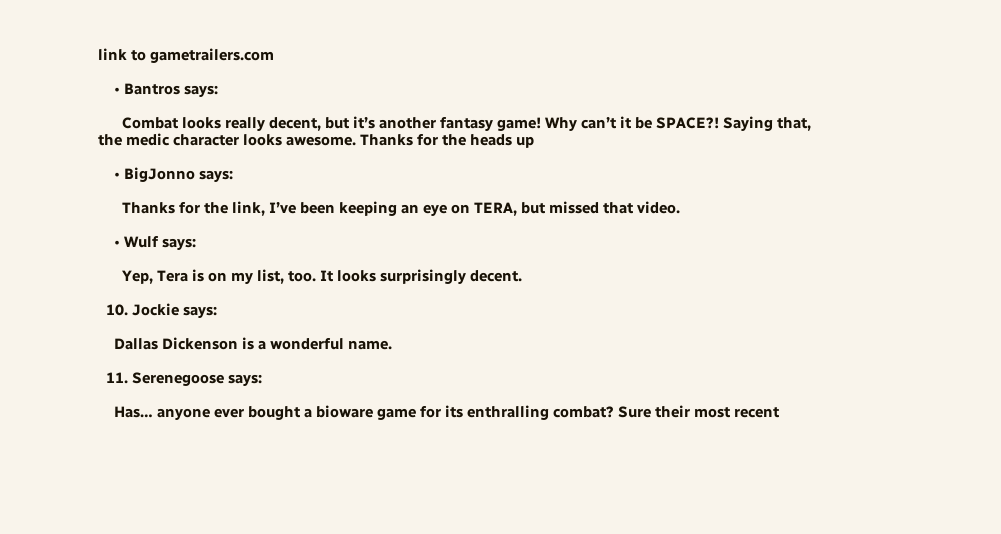link to gametrailers.com

    • Bantros says:

      Combat looks really decent, but it’s another fantasy game! Why can’t it be SPACE?! Saying that, the medic character looks awesome. Thanks for the heads up

    • BigJonno says:

      Thanks for the link, I’ve been keeping an eye on TERA, but missed that video.

    • Wulf says:

      Yep, Tera is on my list, too. It looks surprisingly decent.

  10. Jockie says:

    Dallas Dickenson is a wonderful name.

  11. Serenegoose says:

    Has… anyone ever bought a bioware game for its enthralling combat? Sure their most recent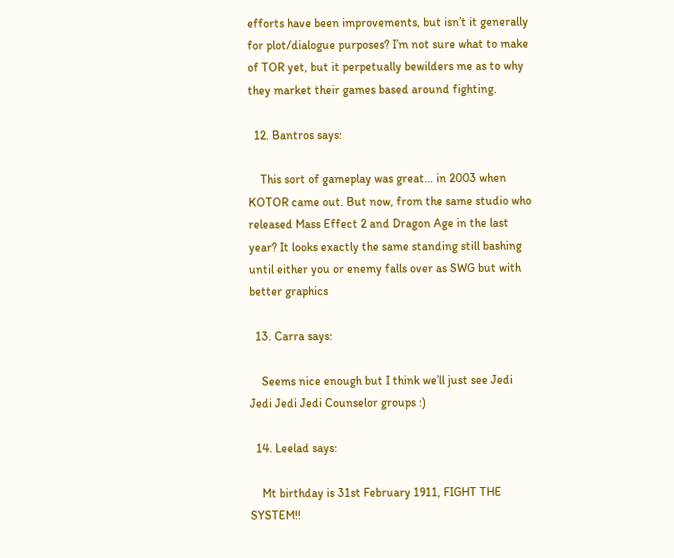efforts have been improvements, but isn’t it generally for plot/dialogue purposes? I’m not sure what to make of TOR yet, but it perpetually bewilders me as to why they market their games based around fighting.

  12. Bantros says:

    This sort of gameplay was great… in 2003 when KOTOR came out. But now, from the same studio who released Mass Effect 2 and Dragon Age in the last year? It looks exactly the same standing still bashing until either you or enemy falls over as SWG but with better graphics

  13. Carra says:

    Seems nice enough but I think we’ll just see Jedi Jedi Jedi Jedi Counselor groups :)

  14. Leelad says:

    Mt birthday is 31st February 1911, FIGHT THE SYSTEM!!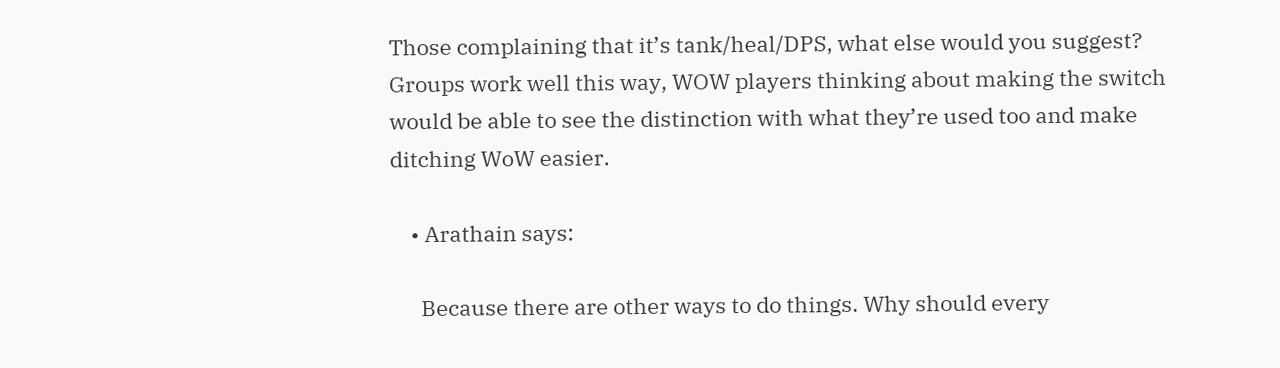Those complaining that it’s tank/heal/DPS, what else would you suggest? Groups work well this way, WOW players thinking about making the switch would be able to see the distinction with what they’re used too and make ditching WoW easier.

    • Arathain says:

      Because there are other ways to do things. Why should every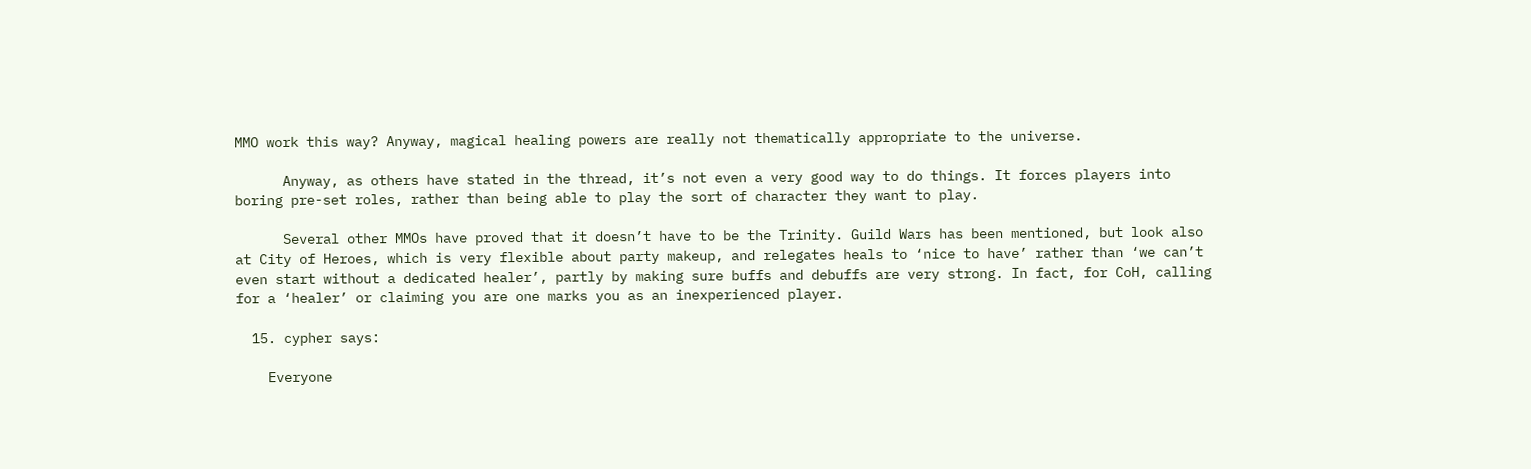MMO work this way? Anyway, magical healing powers are really not thematically appropriate to the universe.

      Anyway, as others have stated in the thread, it’s not even a very good way to do things. It forces players into boring pre-set roles, rather than being able to play the sort of character they want to play.

      Several other MMOs have proved that it doesn’t have to be the Trinity. Guild Wars has been mentioned, but look also at City of Heroes, which is very flexible about party makeup, and relegates heals to ‘nice to have’ rather than ‘we can’t even start without a dedicated healer’, partly by making sure buffs and debuffs are very strong. In fact, for CoH, calling for a ‘healer’ or claiming you are one marks you as an inexperienced player.

  15. cypher says:

    Everyone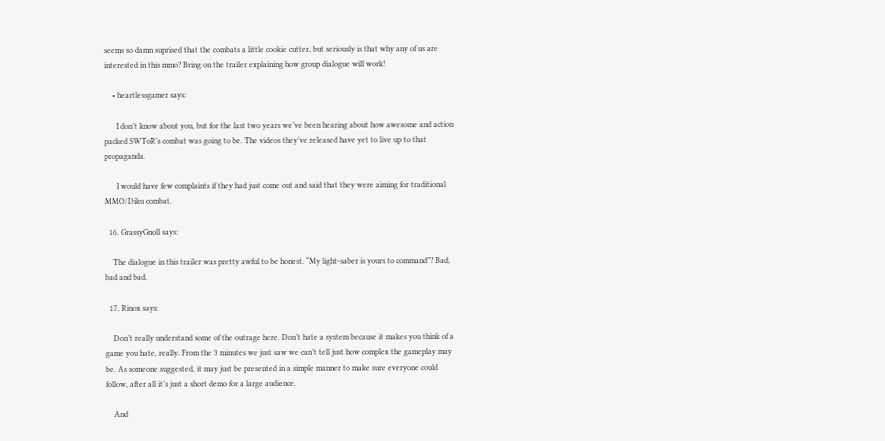seems so damn suprised that the combats a little cookie cutter, but seriously is that why any of us are interested in this mmo? Bring on the trailer explaining how group dialogue will work!

    • heartlessgamer says:

      I don’t know about you, but for the last two years we’ve been hearing about how awesome and action packed SWToR’s combat was going to be. The videos they’ve released have yet to live up to that propaganda.

      I would have few complaints if they had just come out and said that they were aiming for traditional MMO/Diku combat.

  16. GrassyGnoll says:

    The dialogue in this trailer was pretty awful to be honest. “My light-saber is yours to command”? Bad, bad and bad.

  17. Rinox says:

    Don’t really understand some of the outrage here. Don’t hate a system because it makes you think of a game you hate, really. From the 3 minutes we just saw we can’t tell just how complex the gameplay may be. As someone suggested, it may just be presented in a simple manner to make sure everyone could follow, after all it’s just a short demo for a large audience.

    And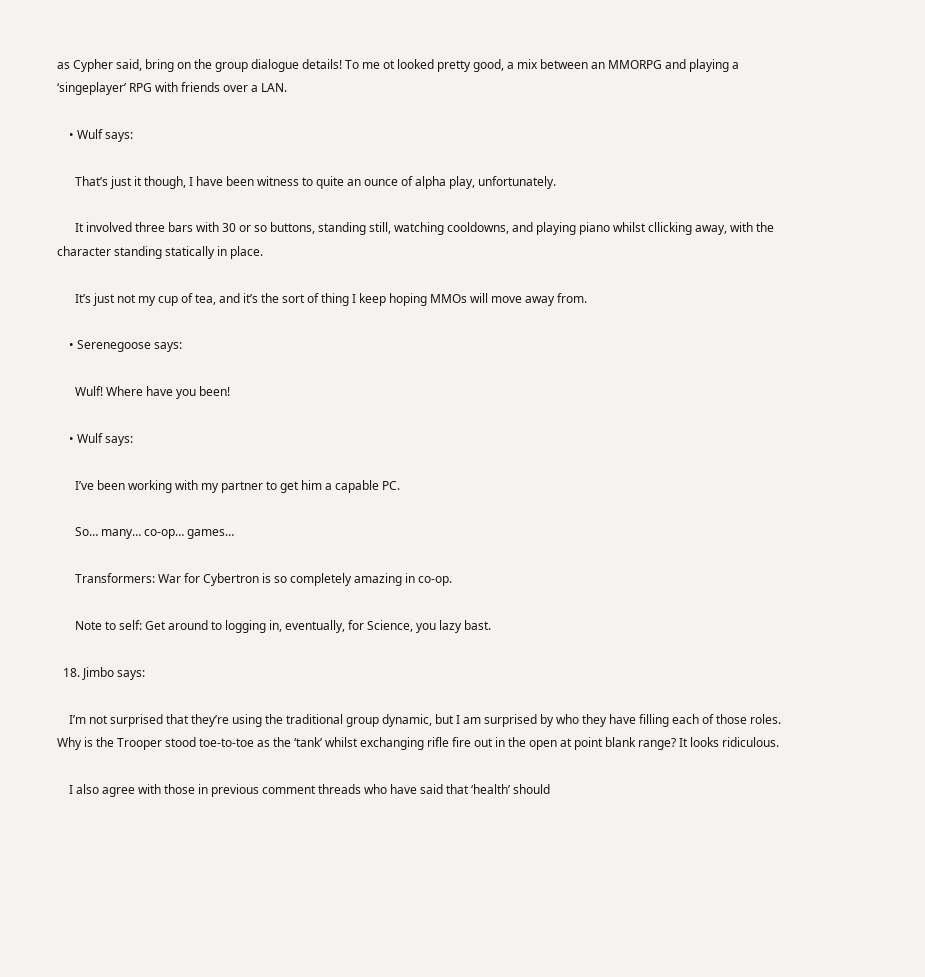as Cypher said, bring on the group dialogue details! To me ot looked pretty good, a mix between an MMORPG and playing a ‘singeplayer’ RPG with friends over a LAN.

    • Wulf says:

      That’s just it though, I have been witness to quite an ounce of alpha play, unfortunately.

      It involved three bars with 30 or so buttons, standing still, watching cooldowns, and playing piano whilst cllicking away, with the character standing statically in place.

      It’s just not my cup of tea, and it’s the sort of thing I keep hoping MMOs will move away from.

    • Serenegoose says:

      Wulf! Where have you been!

    • Wulf says:

      I’ve been working with my partner to get him a capable PC.

      So… many… co-op… games…

      Transformers: War for Cybertron is so completely amazing in co-op.

      Note to self: Get around to logging in, eventually, for Science, you lazy bast.

  18. Jimbo says:

    I’m not surprised that they’re using the traditional group dynamic, but I am surprised by who they have filling each of those roles. Why is the Trooper stood toe-to-toe as the ‘tank’ whilst exchanging rifle fire out in the open at point blank range? It looks ridiculous.

    I also agree with those in previous comment threads who have said that ‘health’ should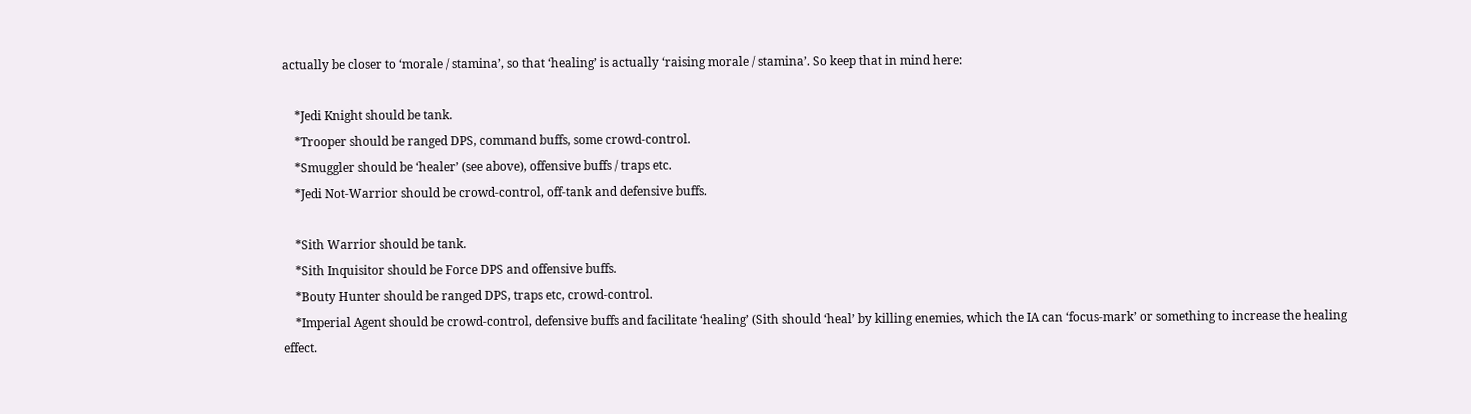actually be closer to ‘morale / stamina’, so that ‘healing’ is actually ‘raising morale / stamina’. So keep that in mind here:

    *Jedi Knight should be tank.
    *Trooper should be ranged DPS, command buffs, some crowd-control.
    *Smuggler should be ‘healer’ (see above), offensive buffs / traps etc.
    *Jedi Not-Warrior should be crowd-control, off-tank and defensive buffs.

    *Sith Warrior should be tank.
    *Sith Inquisitor should be Force DPS and offensive buffs.
    *Bouty Hunter should be ranged DPS, traps etc, crowd-control.
    *Imperial Agent should be crowd-control, defensive buffs and facilitate ‘healing’ (Sith should ‘heal’ by killing enemies, which the IA can ‘focus-mark’ or something to increase the healing effect.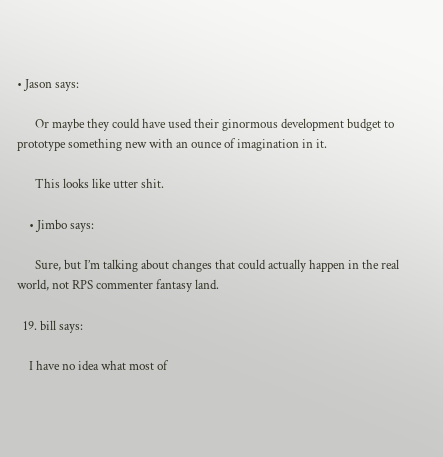• Jason says:

      Or maybe they could have used their ginormous development budget to prototype something new with an ounce of imagination in it.

      This looks like utter shit.

    • Jimbo says:

      Sure, but I’m talking about changes that could actually happen in the real world, not RPS commenter fantasy land.

  19. bill says:

    I have no idea what most of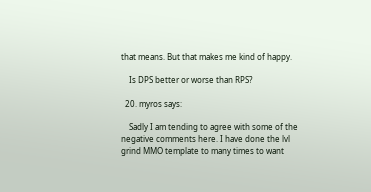that means. But that makes me kind of happy.

    Is DPS better or worse than RPS?

  20. myros says:

    Sadly I am tending to agree with some of the negative comments here. I have done the lvl grind MMO template to many times to want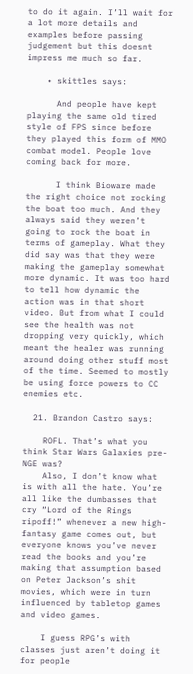to do it again. I’ll wait for a lot more details and examples before passing judgement but this doesnt impress me much so far.

    • skittles says:

      And people have kept playing the same old tired style of FPS since before they played this form of MMO combat model. People love coming back for more.

      I think Bioware made the right choice not rocking the boat too much. And they always said they weren’t going to rock the boat in terms of gameplay. What they did say was that they were making the gameplay somewhat more dynamic. It was too hard to tell how dynamic the action was in that short video. But from what I could see the health was not dropping very quickly, which meant the healer was running around doing other stuff most of the time. Seemed to mostly be using force powers to CC enemies etc.

  21. Brandon Castro says:

    ROFL. That’s what you think Star Wars Galaxies pre-NGE was?
    Also, I don’t know what is with all the hate. You’re all like the dumbasses that cry “Lord of the Rings ripoff!” whenever a new high-fantasy game comes out, but everyone knows you’ve never read the books and you’re making that assumption based on Peter Jackson’s shit movies, which were in turn influenced by tabletop games and video games.

    I guess RPG’s with classes just aren’t doing it for people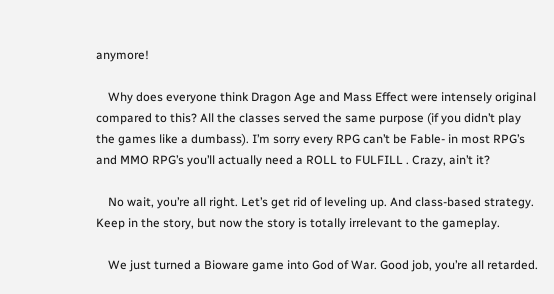anymore!

    Why does everyone think Dragon Age and Mass Effect were intensely original compared to this? All the classes served the same purpose (if you didn’t play the games like a dumbass). I’m sorry every RPG can’t be Fable- in most RPG’s and MMO RPG’s you’ll actually need a ROLL to FULFILL . Crazy, ain’t it?

    No wait, you’re all right. Let’s get rid of leveling up. And class-based strategy. Keep in the story, but now the story is totally irrelevant to the gameplay.

    We just turned a Bioware game into God of War. Good job, you’re all retarded.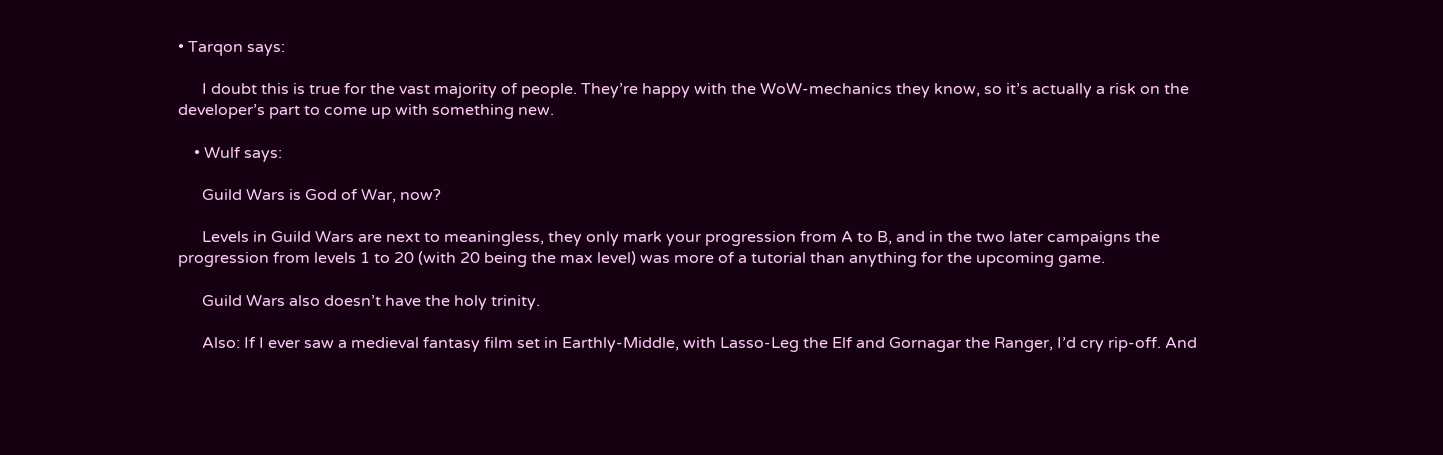• Tarqon says:

      I doubt this is true for the vast majority of people. They’re happy with the WoW-mechanics they know, so it’s actually a risk on the developer’s part to come up with something new.

    • Wulf says:

      Guild Wars is God of War, now?

      Levels in Guild Wars are next to meaningless, they only mark your progression from A to B, and in the two later campaigns the progression from levels 1 to 20 (with 20 being the max level) was more of a tutorial than anything for the upcoming game.

      Guild Wars also doesn’t have the holy trinity.

      Also: If I ever saw a medieval fantasy film set in Earthly-Middle, with Lasso-Leg the Elf and Gornagar the Ranger, I’d cry rip-off. And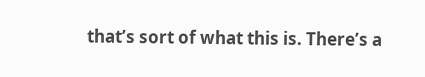that’s sort of what this is. There’s a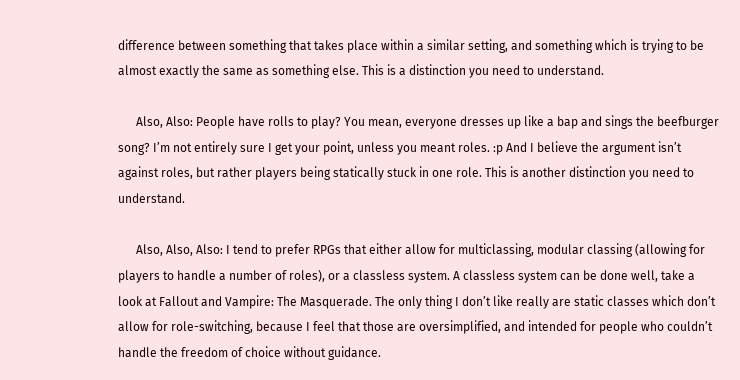difference between something that takes place within a similar setting, and something which is trying to be almost exactly the same as something else. This is a distinction you need to understand.

      Also, Also: People have rolls to play? You mean, everyone dresses up like a bap and sings the beefburger song? I’m not entirely sure I get your point, unless you meant roles. :p And I believe the argument isn’t against roles, but rather players being statically stuck in one role. This is another distinction you need to understand.

      Also, Also, Also: I tend to prefer RPGs that either allow for multiclassing, modular classing (allowing for players to handle a number of roles), or a classless system. A classless system can be done well, take a look at Fallout and Vampire: The Masquerade. The only thing I don’t like really are static classes which don’t allow for role-switching, because I feel that those are oversimplified, and intended for people who couldn’t handle the freedom of choice without guidance.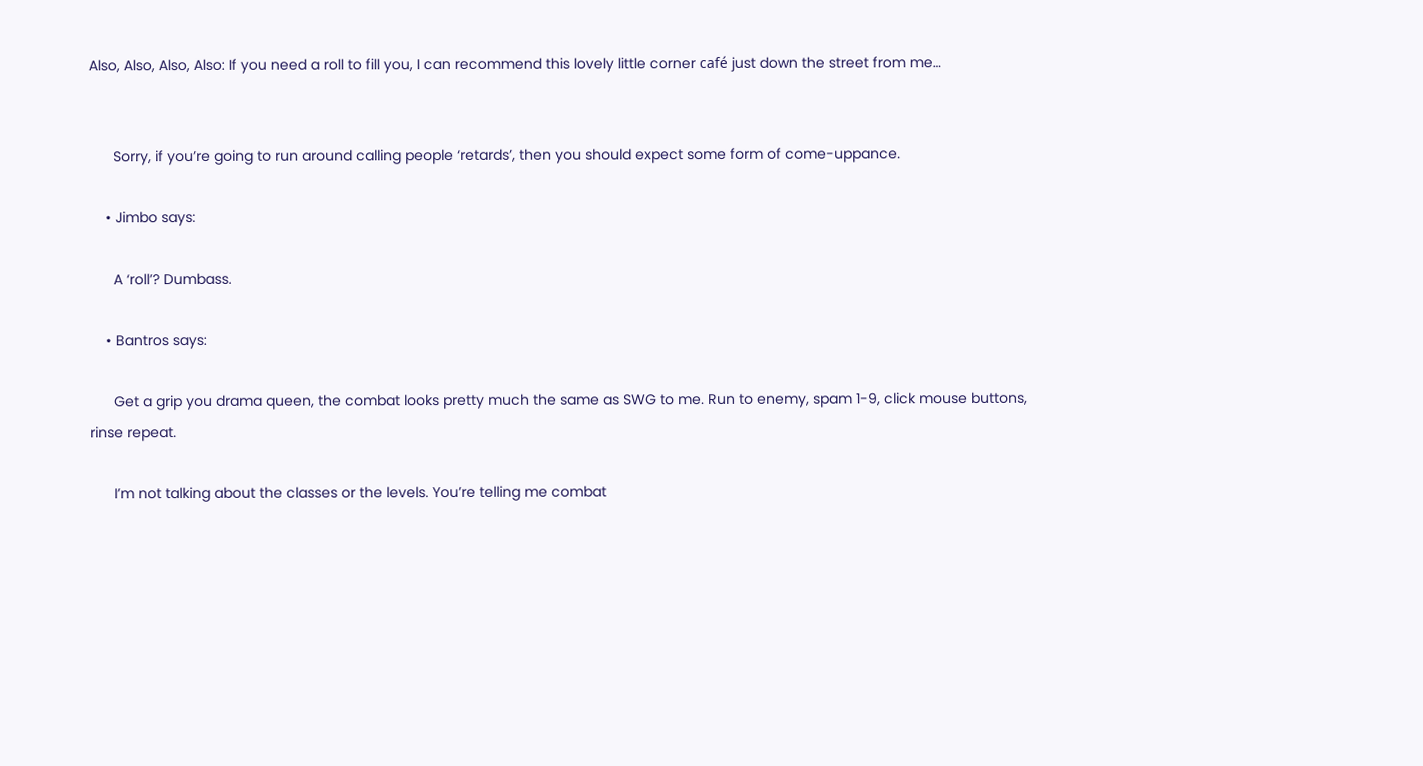Also, Also, Also, Also: If you need a roll to fill you, I can recommend this lovely little corner café just down the street from me…


      Sorry, if you’re going to run around calling people ‘retards’, then you should expect some form of come-uppance.

    • Jimbo says:

      A ‘roll’? Dumbass.

    • Bantros says:

      Get a grip you drama queen, the combat looks pretty much the same as SWG to me. Run to enemy, spam 1-9, click mouse buttons, rinse repeat.

      I’m not talking about the classes or the levels. You’re telling me combat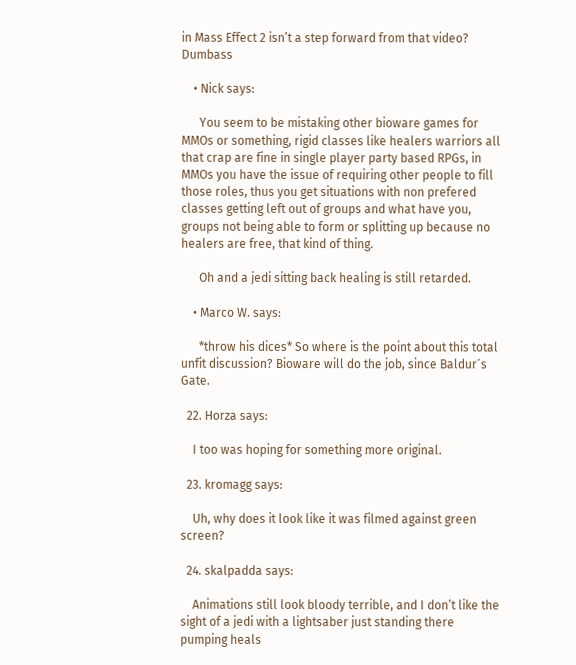in Mass Effect 2 isn’t a step forward from that video? Dumbass

    • Nick says:

      You seem to be mistaking other bioware games for MMOs or something, rigid classes like healers warriors all that crap are fine in single player party based RPGs, in MMOs you have the issue of requiring other people to fill those roles, thus you get situations with non prefered classes getting left out of groups and what have you, groups not being able to form or splitting up because no healers are free, that kind of thing.

      Oh and a jedi sitting back healing is still retarded.

    • Marco W. says:

      *throw his dices* So where is the point about this total unfit discussion? Bioware will do the job, since Baldur´s Gate.

  22. Horza says:

    I too was hoping for something more original.

  23. kromagg says:

    Uh, why does it look like it was filmed against green screen?

  24. skalpadda says:

    Animations still look bloody terrible, and I don’t like the sight of a jedi with a lightsaber just standing there pumping heals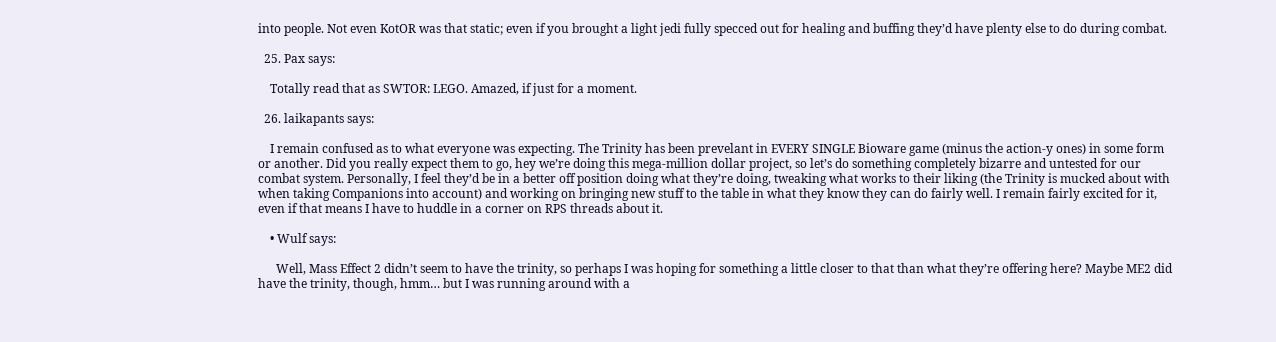into people. Not even KotOR was that static; even if you brought a light jedi fully specced out for healing and buffing they’d have plenty else to do during combat.

  25. Pax says:

    Totally read that as SWTOR: LEGO. Amazed, if just for a moment.

  26. laikapants says:

    I remain confused as to what everyone was expecting. The Trinity has been prevelant in EVERY SINGLE Bioware game (minus the action-y ones) in some form or another. Did you really expect them to go, hey we’re doing this mega-million dollar project, so let’s do something completely bizarre and untested for our combat system. Personally, I feel they’d be in a better off position doing what they’re doing, tweaking what works to their liking (the Trinity is mucked about with when taking Companions into account) and working on bringing new stuff to the table in what they know they can do fairly well. I remain fairly excited for it, even if that means I have to huddle in a corner on RPS threads about it.

    • Wulf says:

      Well, Mass Effect 2 didn’t seem to have the trinity, so perhaps I was hoping for something a little closer to that than what they’re offering here? Maybe ME2 did have the trinity, though, hmm… but I was running around with a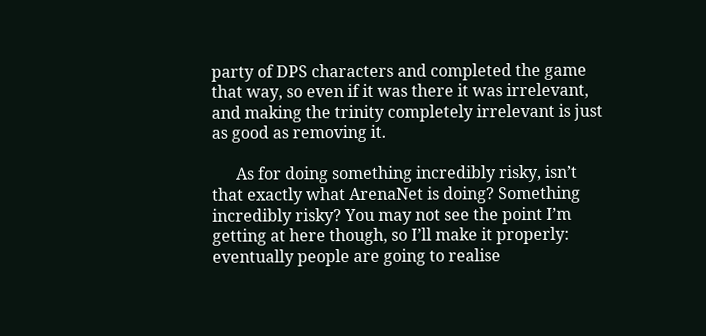party of DPS characters and completed the game that way, so even if it was there it was irrelevant, and making the trinity completely irrelevant is just as good as removing it.

      As for doing something incredibly risky, isn’t that exactly what ArenaNet is doing? Something incredibly risky? You may not see the point I’m getting at here though, so I’ll make it properly: eventually people are going to realise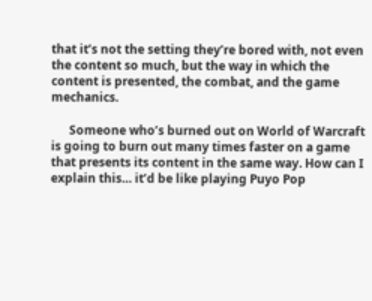that it’s not the setting they’re bored with, not even the content so much, but the way in which the content is presented, the combat, and the game mechanics.

      Someone who’s burned out on World of Warcraft is going to burn out many times faster on a game that presents its content in the same way. How can I explain this… it’d be like playing Puyo Pop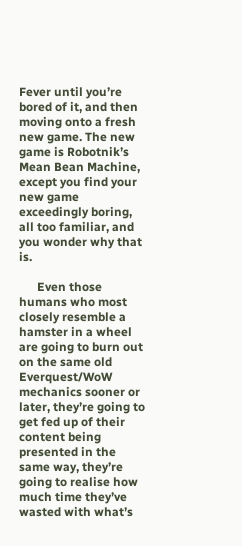Fever until you’re bored of it, and then moving onto a fresh new game. The new game is Robotnik’s Mean Bean Machine, except you find your new game exceedingly boring, all too familiar, and you wonder why that is.

      Even those humans who most closely resemble a hamster in a wheel are going to burn out on the same old Everquest/WoW mechanics sooner or later, they’re going to get fed up of their content being presented in the same way, they’re going to realise how much time they’ve wasted with what’s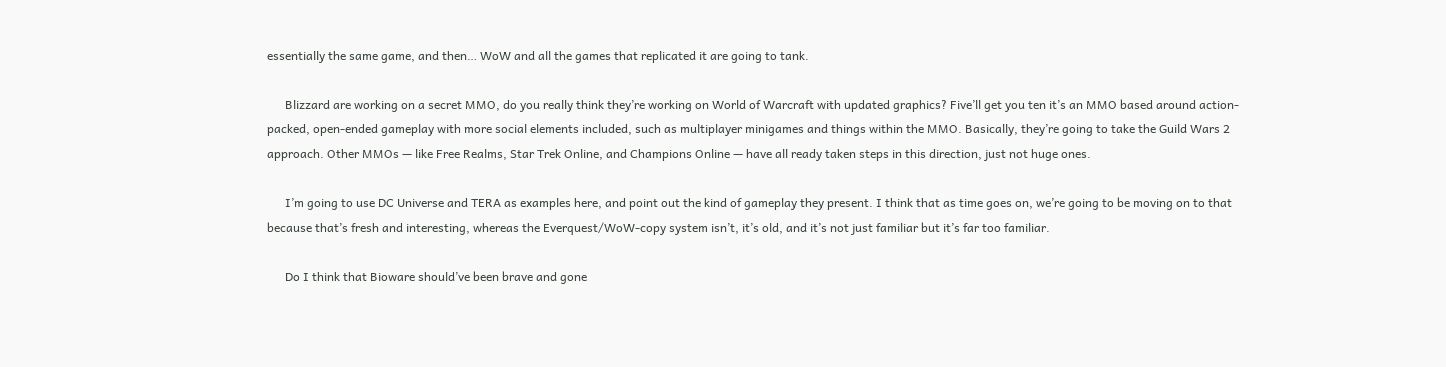essentially the same game, and then… WoW and all the games that replicated it are going to tank.

      Blizzard are working on a secret MMO, do you really think they’re working on World of Warcraft with updated graphics? Five’ll get you ten it’s an MMO based around action-packed, open-ended gameplay with more social elements included, such as multiplayer minigames and things within the MMO. Basically, they’re going to take the Guild Wars 2 approach. Other MMOs — like Free Realms, Star Trek Online, and Champions Online — have all ready taken steps in this direction, just not huge ones.

      I’m going to use DC Universe and TERA as examples here, and point out the kind of gameplay they present. I think that as time goes on, we’re going to be moving on to that because that’s fresh and interesting, whereas the Everquest/WoW-copy system isn’t, it’s old, and it’s not just familiar but it’s far too familiar.

      Do I think that Bioware should’ve been brave and gone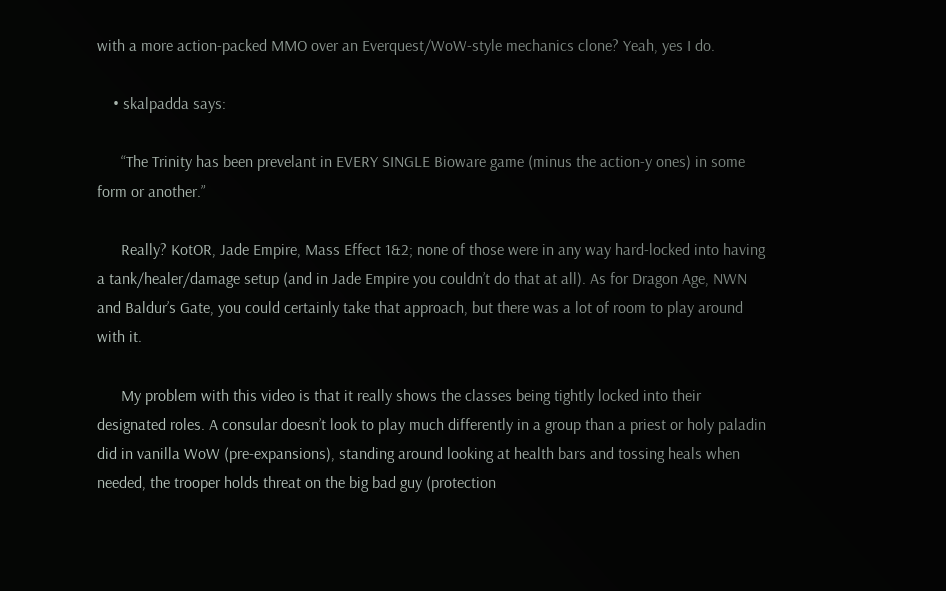with a more action-packed MMO over an Everquest/WoW-style mechanics clone? Yeah, yes I do.

    • skalpadda says:

      “The Trinity has been prevelant in EVERY SINGLE Bioware game (minus the action-y ones) in some form or another.”

      Really? KotOR, Jade Empire, Mass Effect 1&2; none of those were in any way hard-locked into having a tank/healer/damage setup (and in Jade Empire you couldn’t do that at all). As for Dragon Age, NWN and Baldur’s Gate, you could certainly take that approach, but there was a lot of room to play around with it.

      My problem with this video is that it really shows the classes being tightly locked into their designated roles. A consular doesn’t look to play much differently in a group than a priest or holy paladin did in vanilla WoW (pre-expansions), standing around looking at health bars and tossing heals when needed, the trooper holds threat on the big bad guy (protection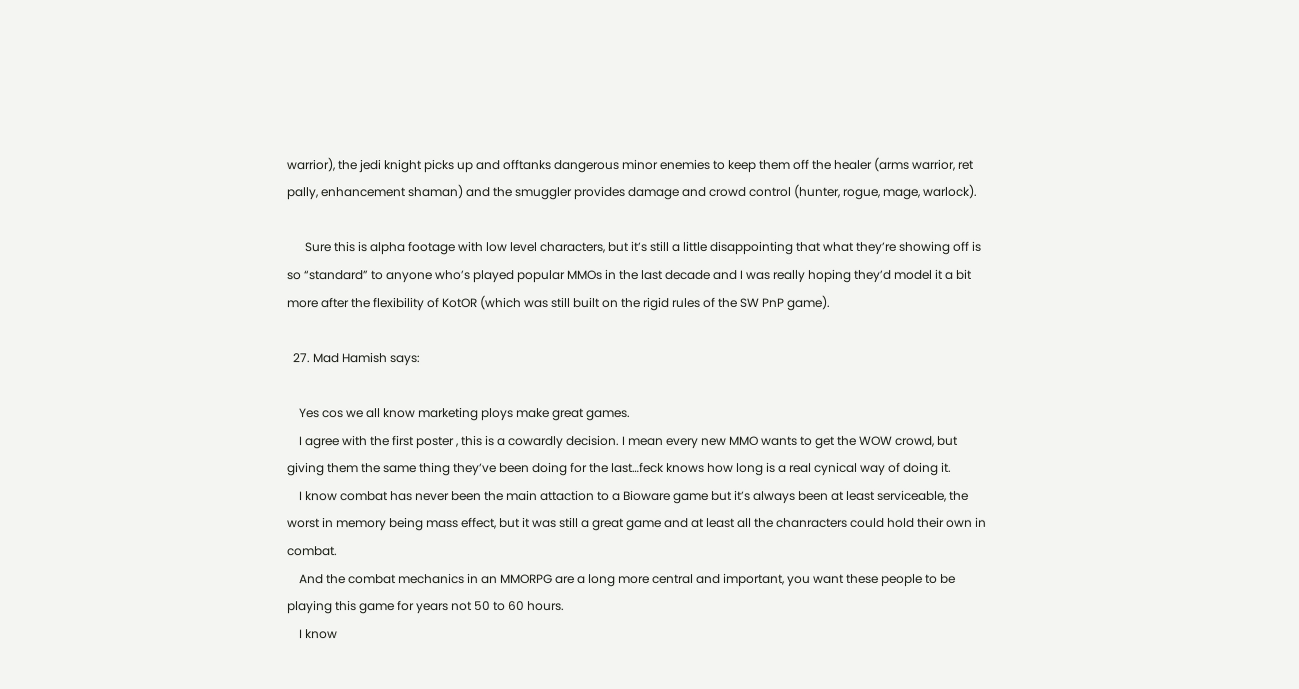warrior), the jedi knight picks up and offtanks dangerous minor enemies to keep them off the healer (arms warrior, ret pally, enhancement shaman) and the smuggler provides damage and crowd control (hunter, rogue, mage, warlock).

      Sure this is alpha footage with low level characters, but it’s still a little disappointing that what they’re showing off is so “standard” to anyone who’s played popular MMOs in the last decade and I was really hoping they’d model it a bit more after the flexibility of KotOR (which was still built on the rigid rules of the SW PnP game).

  27. Mad Hamish says:

    Yes cos we all know marketing ploys make great games.
    I agree with the first poster , this is a cowardly decision. I mean every new MMO wants to get the WOW crowd, but giving them the same thing they’ve been doing for the last…feck knows how long is a real cynical way of doing it.
    I know combat has never been the main attaction to a Bioware game but it’s always been at least serviceable, the worst in memory being mass effect, but it was still a great game and at least all the chanracters could hold their own in combat.
    And the combat mechanics in an MMORPG are a long more central and important, you want these people to be playing this game for years not 50 to 60 hours.
    I know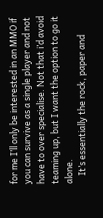for me I’ll only be interested in an MMO if you can survive as a single player and not have to over specialise. Not that i’d avoid teaming up, but I want the option to go it alone.
    It’s essentially the rock, paper and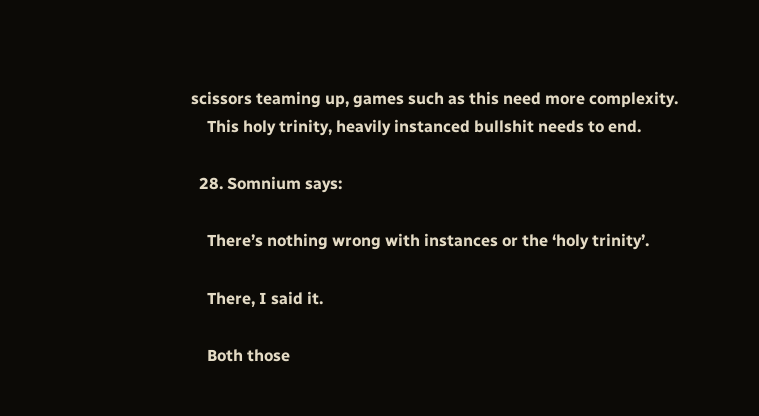scissors teaming up, games such as this need more complexity.
    This holy trinity, heavily instanced bullshit needs to end.

  28. Somnium says:

    There’s nothing wrong with instances or the ‘holy trinity’.

    There, I said it.

    Both those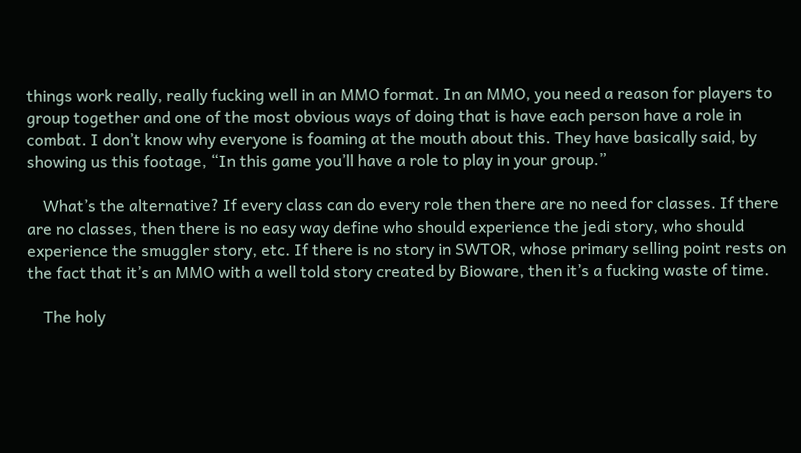things work really, really fucking well in an MMO format. In an MMO, you need a reason for players to group together and one of the most obvious ways of doing that is have each person have a role in combat. I don’t know why everyone is foaming at the mouth about this. They have basically said, by showing us this footage, “In this game you’ll have a role to play in your group.”

    What’s the alternative? If every class can do every role then there are no need for classes. If there are no classes, then there is no easy way define who should experience the jedi story, who should experience the smuggler story, etc. If there is no story in SWTOR, whose primary selling point rests on the fact that it’s an MMO with a well told story created by Bioware, then it’s a fucking waste of time.

    The holy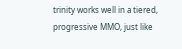trinity works well in a tiered, progressive MMO, just like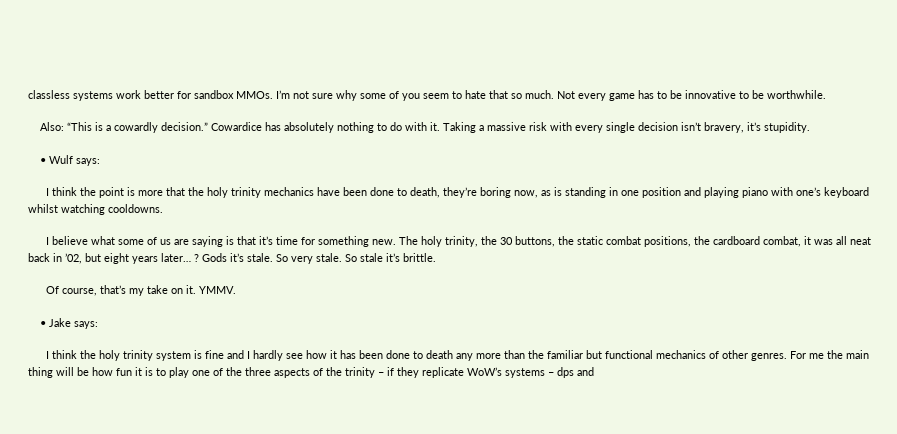classless systems work better for sandbox MMOs. I’m not sure why some of you seem to hate that so much. Not every game has to be innovative to be worthwhile.

    Also: “This is a cowardly decision.” Cowardice has absolutely nothing to do with it. Taking a massive risk with every single decision isn’t bravery, it’s stupidity.

    • Wulf says:

      I think the point is more that the holy trinity mechanics have been done to death, they’re boring now, as is standing in one position and playing piano with one’s keyboard whilst watching cooldowns.

      I believe what some of us are saying is that it’s time for something new. The holy trinity, the 30 buttons, the static combat positions, the cardboard combat, it was all neat back in ’02, but eight years later… ? Gods it’s stale. So very stale. So stale it’s brittle.

      Of course, that’s my take on it. YMMV.

    • Jake says:

      I think the holy trinity system is fine and I hardly see how it has been done to death any more than the familiar but functional mechanics of other genres. For me the main thing will be how fun it is to play one of the three aspects of the trinity – if they replicate WoW’s systems – dps and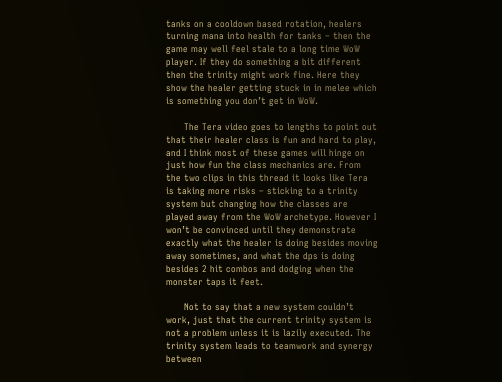tanks on a cooldown based rotation, healers turning mana into health for tanks – then the game may well feel stale to a long time WoW player. If they do something a bit different then the trinity might work fine. Here they show the healer getting stuck in in melee which is something you don’t get in WoW.

      The Tera video goes to lengths to point out that their healer class is fun and hard to play, and I think most of these games will hinge on just how fun the class mechanics are. From the two clips in this thread it looks like Tera is taking more risks – sticking to a trinity system but changing how the classes are played away from the WoW archetype. However I won’t be convinced until they demonstrate exactly what the healer is doing besides moving away sometimes, and what the dps is doing besides 2 hit combos and dodging when the monster taps it feet.

      Not to say that a new system couldn’t work, just that the current trinity system is not a problem unless it is lazily executed. The trinity system leads to teamwork and synergy between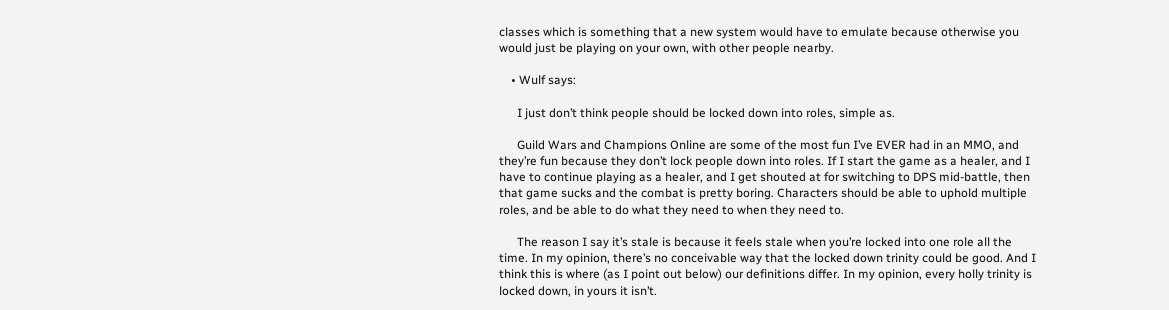classes which is something that a new system would have to emulate because otherwise you would just be playing on your own, with other people nearby.

    • Wulf says:

      I just don’t think people should be locked down into roles, simple as.

      Guild Wars and Champions Online are some of the most fun I’ve EVER had in an MMO, and they’re fun because they don’t lock people down into roles. If I start the game as a healer, and I have to continue playing as a healer, and I get shouted at for switching to DPS mid-battle, then that game sucks and the combat is pretty boring. Characters should be able to uphold multiple roles, and be able to do what they need to when they need to.

      The reason I say it’s stale is because it feels stale when you’re locked into one role all the time. In my opinion, there’s no conceivable way that the locked down trinity could be good. And I think this is where (as I point out below) our definitions differ. In my opinion, every holly trinity is locked down, in yours it isn’t.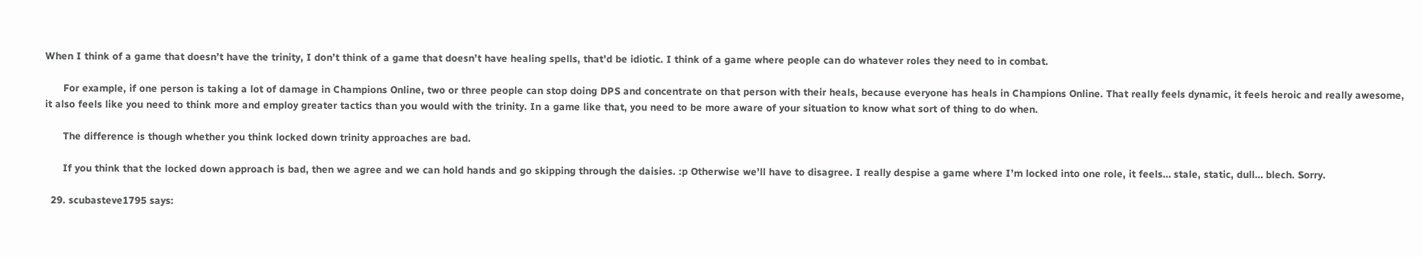When I think of a game that doesn’t have the trinity, I don’t think of a game that doesn’t have healing spells, that’d be idiotic. I think of a game where people can do whatever roles they need to in combat.

      For example, if one person is taking a lot of damage in Champions Online, two or three people can stop doing DPS and concentrate on that person with their heals, because everyone has heals in Champions Online. That really feels dynamic, it feels heroic and really awesome, it also feels like you need to think more and employ greater tactics than you would with the trinity. In a game like that, you need to be more aware of your situation to know what sort of thing to do when.

      The difference is though whether you think locked down trinity approaches are bad.

      If you think that the locked down approach is bad, then we agree and we can hold hands and go skipping through the daisies. :p Otherwise we’ll have to disagree. I really despise a game where I’m locked into one role, it feels… stale, static, dull… blech. Sorry.

  29. scubasteve1795 says: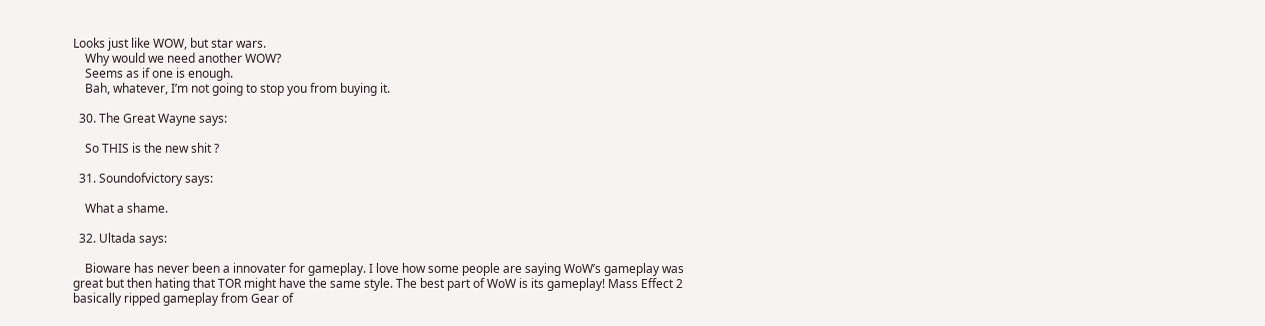Looks just like WOW, but star wars.
    Why would we need another WOW?
    Seems as if one is enough.
    Bah, whatever, I’m not going to stop you from buying it.

  30. The Great Wayne says:

    So THIS is the new shit ?

  31. Soundofvictory says:

    What a shame.

  32. Ultada says:

    Bioware has never been a innovater for gameplay. I love how some people are saying WoW’s gameplay was great but then hating that TOR might have the same style. The best part of WoW is its gameplay! Mass Effect 2 basically ripped gameplay from Gear of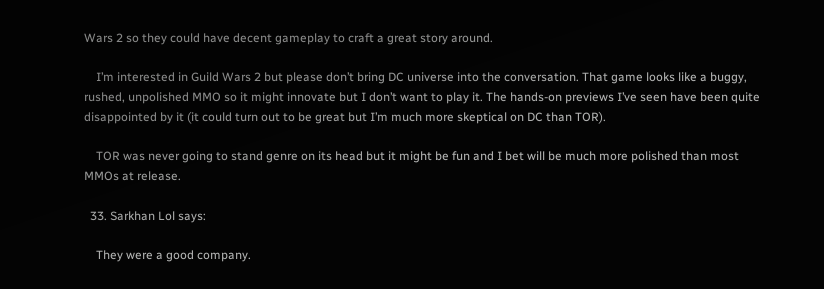Wars 2 so they could have decent gameplay to craft a great story around.

    I’m interested in Guild Wars 2 but please don’t bring DC universe into the conversation. That game looks like a buggy, rushed, unpolished MMO so it might innovate but I don’t want to play it. The hands-on previews I’ve seen have been quite disappointed by it (it could turn out to be great but I’m much more skeptical on DC than TOR).

    TOR was never going to stand genre on its head but it might be fun and I bet will be much more polished than most MMOs at release.

  33. Sarkhan Lol says:

    They were a good company.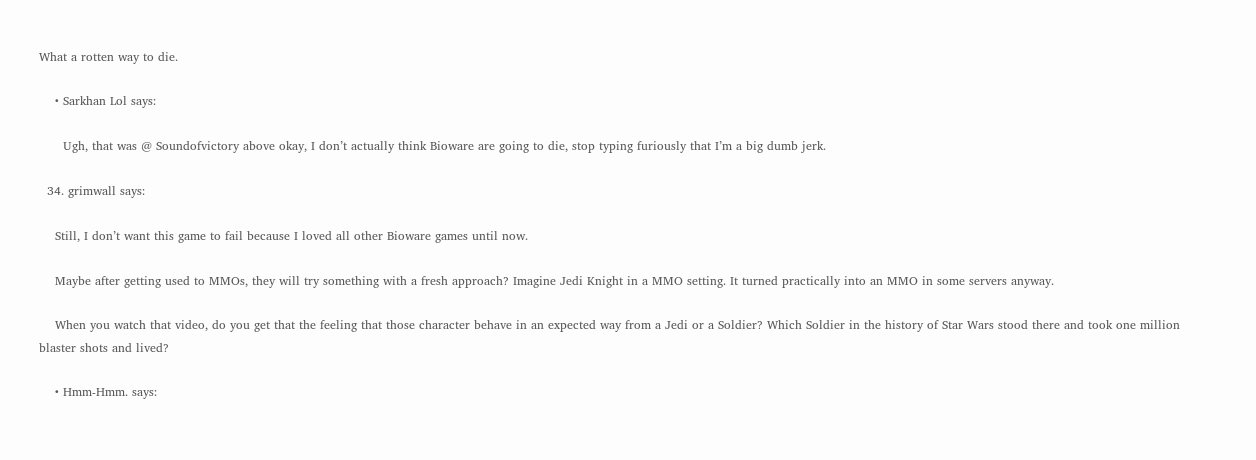What a rotten way to die.

    • Sarkhan Lol says:

      Ugh, that was @ Soundofvictory above okay, I don’t actually think Bioware are going to die, stop typing furiously that I’m a big dumb jerk.

  34. grimwall says:

    Still, I don’t want this game to fail because I loved all other Bioware games until now.

    Maybe after getting used to MMOs, they will try something with a fresh approach? Imagine Jedi Knight in a MMO setting. It turned practically into an MMO in some servers anyway.

    When you watch that video, do you get that the feeling that those character behave in an expected way from a Jedi or a Soldier? Which Soldier in the history of Star Wars stood there and took one million blaster shots and lived?

    • Hmm-Hmm. says: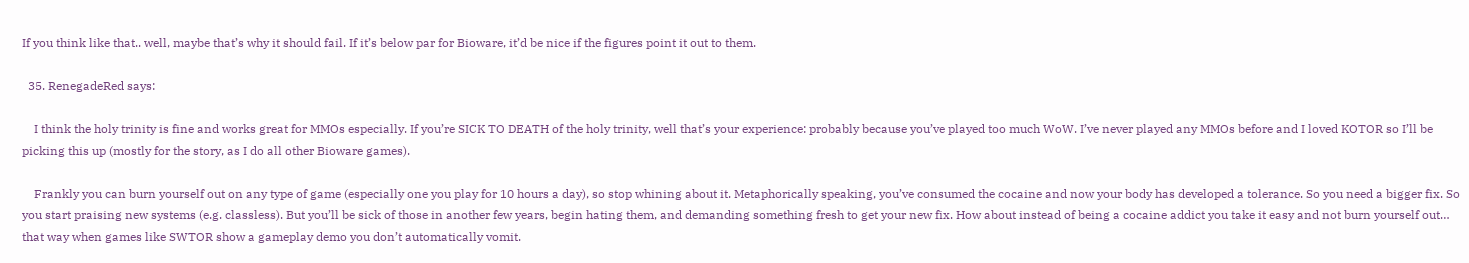If you think like that.. well, maybe that’s why it should fail. If it’s below par for Bioware, it’d be nice if the figures point it out to them.

  35. RenegadeRed says:

    I think the holy trinity is fine and works great for MMOs especially. If you’re SICK TO DEATH of the holy trinity, well that’s your experience: probably because you’ve played too much WoW. I’ve never played any MMOs before and I loved KOTOR so I’ll be picking this up (mostly for the story, as I do all other Bioware games).

    Frankly you can burn yourself out on any type of game (especially one you play for 10 hours a day), so stop whining about it. Metaphorically speaking, you’ve consumed the cocaine and now your body has developed a tolerance. So you need a bigger fix. So you start praising new systems (e.g. classless). But you’ll be sick of those in another few years, begin hating them, and demanding something fresh to get your new fix. How about instead of being a cocaine addict you take it easy and not burn yourself out… that way when games like SWTOR show a gameplay demo you don’t automatically vomit.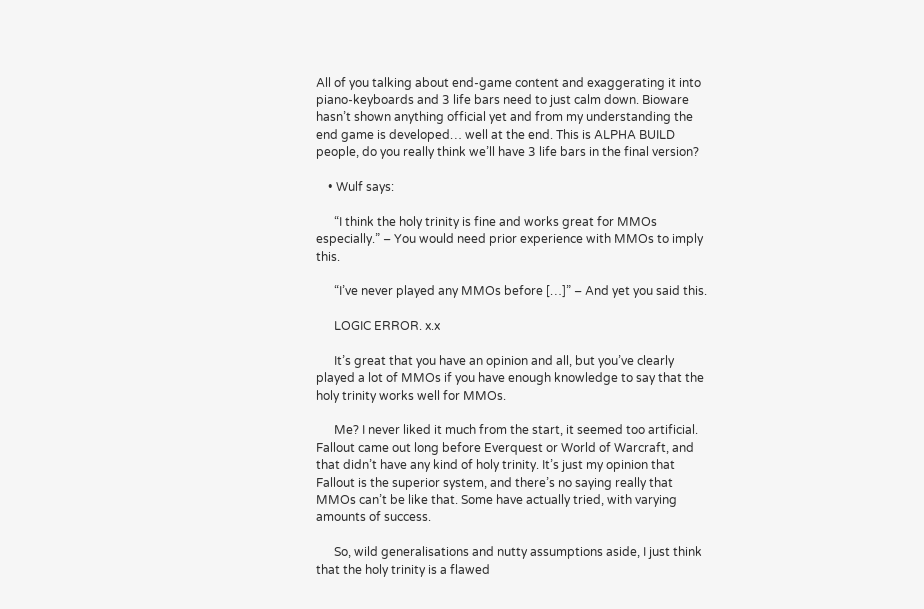All of you talking about end-game content and exaggerating it into piano-keyboards and 3 life bars need to just calm down. Bioware hasn’t shown anything official yet and from my understanding the end game is developed… well at the end. This is ALPHA BUILD people, do you really think we’ll have 3 life bars in the final version?

    • Wulf says:

      “I think the holy trinity is fine and works great for MMOs especially.” – You would need prior experience with MMOs to imply this.

      “I’ve never played any MMOs before […]” – And yet you said this.

      LOGIC ERROR. x.x

      It’s great that you have an opinion and all, but you’ve clearly played a lot of MMOs if you have enough knowledge to say that the holy trinity works well for MMOs.

      Me? I never liked it much from the start, it seemed too artificial. Fallout came out long before Everquest or World of Warcraft, and that didn’t have any kind of holy trinity. It’s just my opinion that Fallout is the superior system, and there’s no saying really that MMOs can’t be like that. Some have actually tried, with varying amounts of success.

      So, wild generalisations and nutty assumptions aside, I just think that the holy trinity is a flawed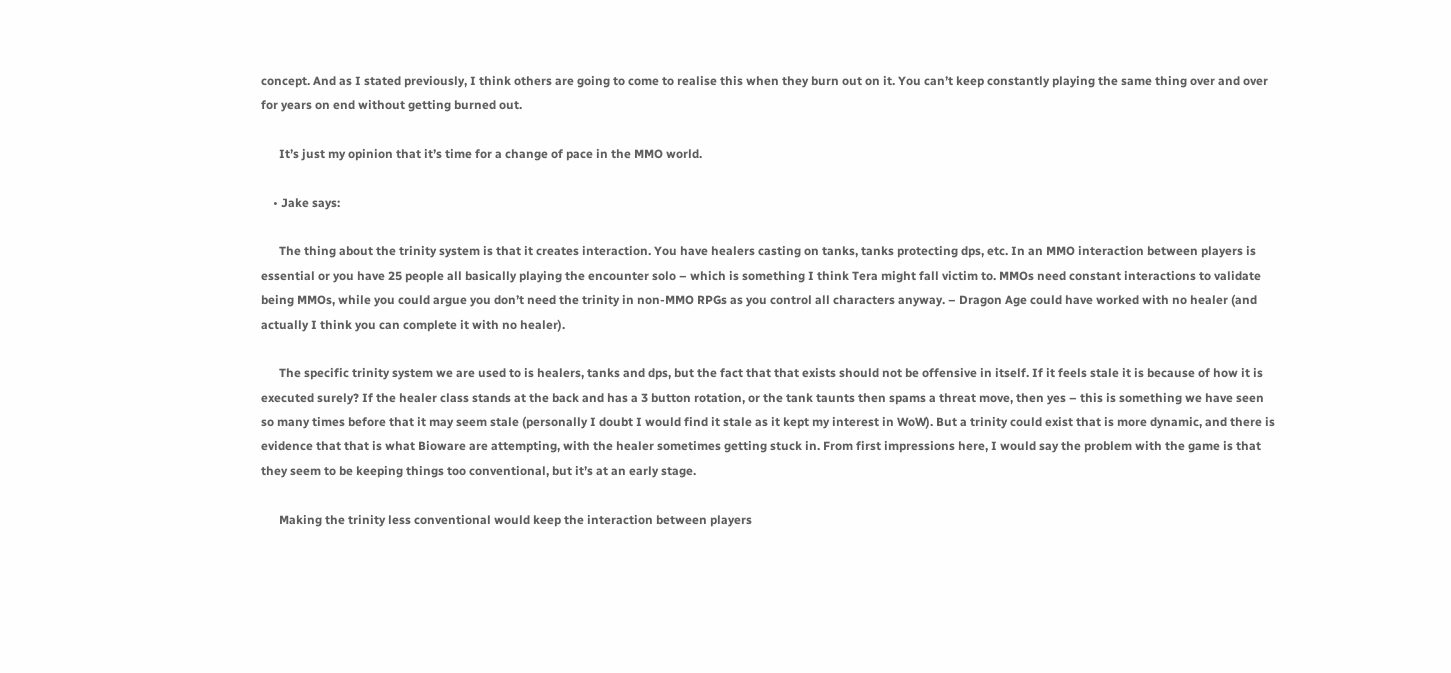concept. And as I stated previously, I think others are going to come to realise this when they burn out on it. You can’t keep constantly playing the same thing over and over for years on end without getting burned out.

      It’s just my opinion that it’s time for a change of pace in the MMO world.

    • Jake says:

      The thing about the trinity system is that it creates interaction. You have healers casting on tanks, tanks protecting dps, etc. In an MMO interaction between players is essential or you have 25 people all basically playing the encounter solo – which is something I think Tera might fall victim to. MMOs need constant interactions to validate being MMOs, while you could argue you don’t need the trinity in non-MMO RPGs as you control all characters anyway. – Dragon Age could have worked with no healer (and actually I think you can complete it with no healer).

      The specific trinity system we are used to is healers, tanks and dps, but the fact that that exists should not be offensive in itself. If it feels stale it is because of how it is executed surely? If the healer class stands at the back and has a 3 button rotation, or the tank taunts then spams a threat move, then yes – this is something we have seen so many times before that it may seem stale (personally I doubt I would find it stale as it kept my interest in WoW). But a trinity could exist that is more dynamic, and there is evidence that that is what Bioware are attempting, with the healer sometimes getting stuck in. From first impressions here, I would say the problem with the game is that they seem to be keeping things too conventional, but it’s at an early stage.

      Making the trinity less conventional would keep the interaction between players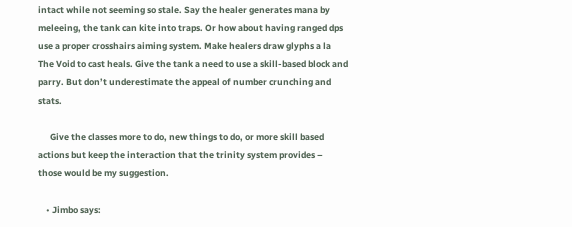intact while not seeming so stale. Say the healer generates mana by meleeing, the tank can kite into traps. Or how about having ranged dps use a proper crosshairs aiming system. Make healers draw glyphs a la The Void to cast heals. Give the tank a need to use a skill-based block and parry. But don’t underestimate the appeal of number crunching and stats.

      Give the classes more to do, new things to do, or more skill based actions but keep the interaction that the trinity system provides – those would be my suggestion.

    • Jimbo says: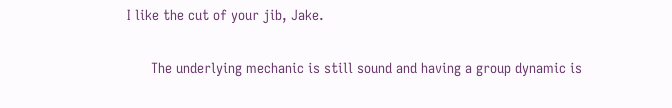I like the cut of your jib, Jake.

      The underlying mechanic is still sound and having a group dynamic is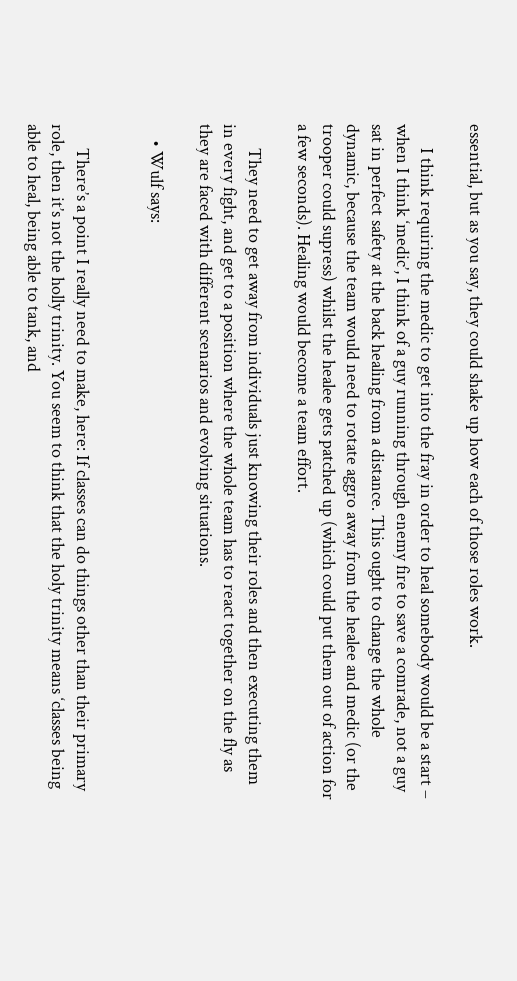essential, but as you say, they could shake up how each of those roles work.

      I think requiring the medic to get into the fray in order to heal somebody would be a start – when I think ‘medic’, I think of a guy running through enemy fire to save a comrade, not a guy sat in perfect safety at the back healing from a distance. This ought to change the whole dynamic, because the team would need to rotate aggro away from the healee and medic (or the trooper could supress) whilst the healee gets patched up (which could put them out of action for a few seconds). Healing would become a team effort.

      They need to get away from individuals just knowing their roles and then executing them in every fight, and get to a position where the whole team has to react together on the fly as they are faced with different scenarios and evolving situations.

    • Wulf says:


      There’s a point I really need to make, here: If classes can do things other than their primary role, then it’s not the holly trinity. You seem to think that the holy trinity means ‘classes being able to heal, being able to tank, and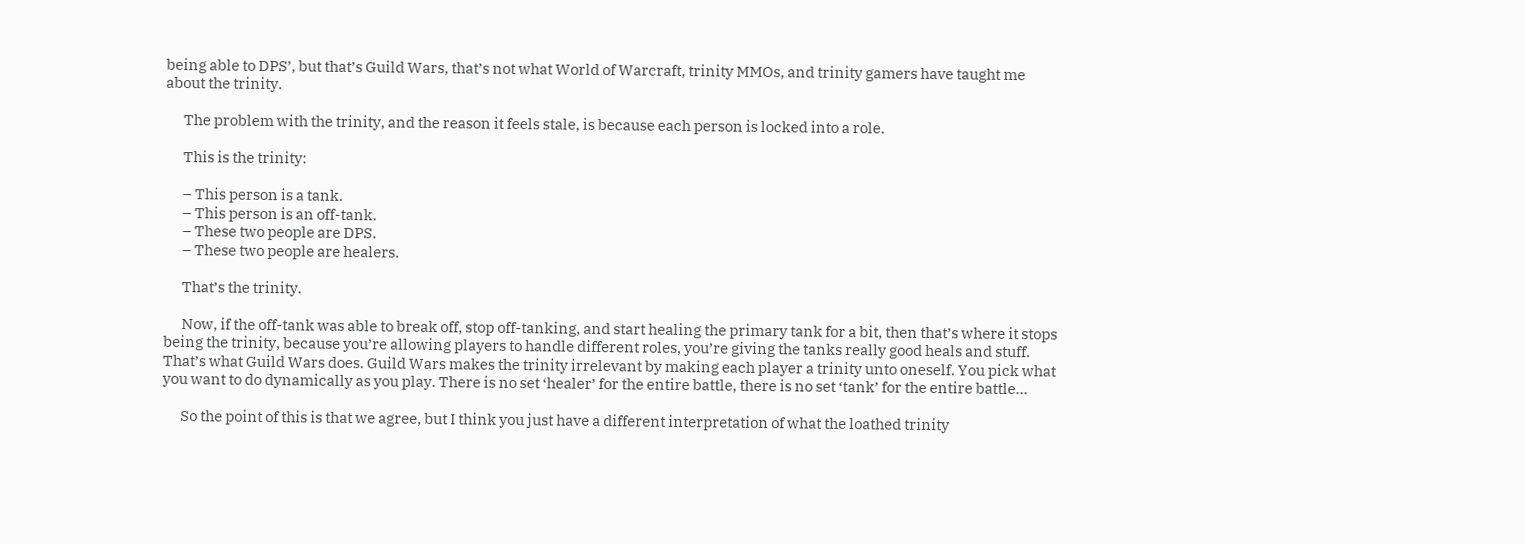being able to DPS’, but that’s Guild Wars, that’s not what World of Warcraft, trinity MMOs, and trinity gamers have taught me about the trinity.

      The problem with the trinity, and the reason it feels stale, is because each person is locked into a role.

      This is the trinity:

      – This person is a tank.
      – This person is an off-tank.
      – These two people are DPS.
      – These two people are healers.

      That’s the trinity.

      Now, if the off-tank was able to break off, stop off-tanking, and start healing the primary tank for a bit, then that’s where it stops being the trinity, because you’re allowing players to handle different roles, you’re giving the tanks really good heals and stuff. That’s what Guild Wars does. Guild Wars makes the trinity irrelevant by making each player a trinity unto oneself. You pick what you want to do dynamically as you play. There is no set ‘healer’ for the entire battle, there is no set ‘tank’ for the entire battle…

      So the point of this is that we agree, but I think you just have a different interpretation of what the loathed trinity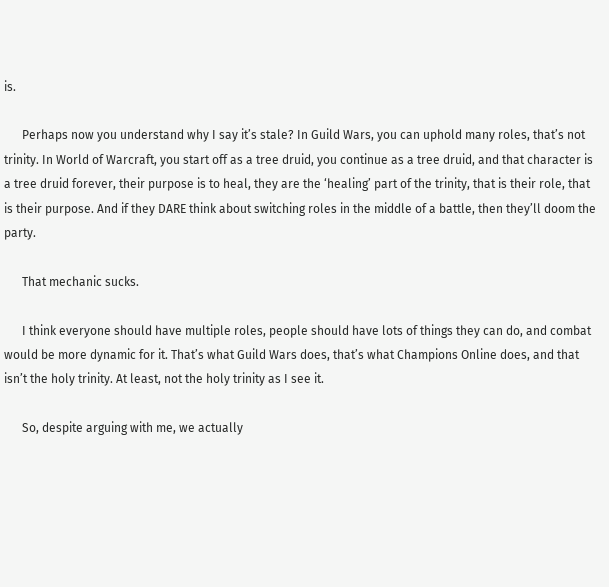is.

      Perhaps now you understand why I say it’s stale? In Guild Wars, you can uphold many roles, that’s not trinity. In World of Warcraft, you start off as a tree druid, you continue as a tree druid, and that character is a tree druid forever, their purpose is to heal, they are the ‘healing’ part of the trinity, that is their role, that is their purpose. And if they DARE think about switching roles in the middle of a battle, then they’ll doom the party.

      That mechanic sucks.

      I think everyone should have multiple roles, people should have lots of things they can do, and combat would be more dynamic for it. That’s what Guild Wars does, that’s what Champions Online does, and that isn’t the holy trinity. At least, not the holy trinity as I see it.

      So, despite arguing with me, we actually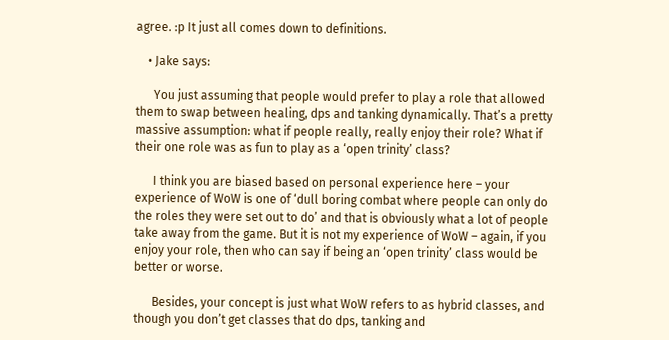agree. :p It just all comes down to definitions.

    • Jake says:

      You just assuming that people would prefer to play a role that allowed them to swap between healing, dps and tanking dynamically. That’s a pretty massive assumption: what if people really, really enjoy their role? What if their one role was as fun to play as a ‘open trinity’ class?

      I think you are biased based on personal experience here – your experience of WoW is one of ‘dull boring combat where people can only do the roles they were set out to do’ and that is obviously what a lot of people take away from the game. But it is not my experience of WoW – again, if you enjoy your role, then who can say if being an ‘open trinity’ class would be better or worse.

      Besides, your concept is just what WoW refers to as hybrid classes, and though you don’t get classes that do dps, tanking and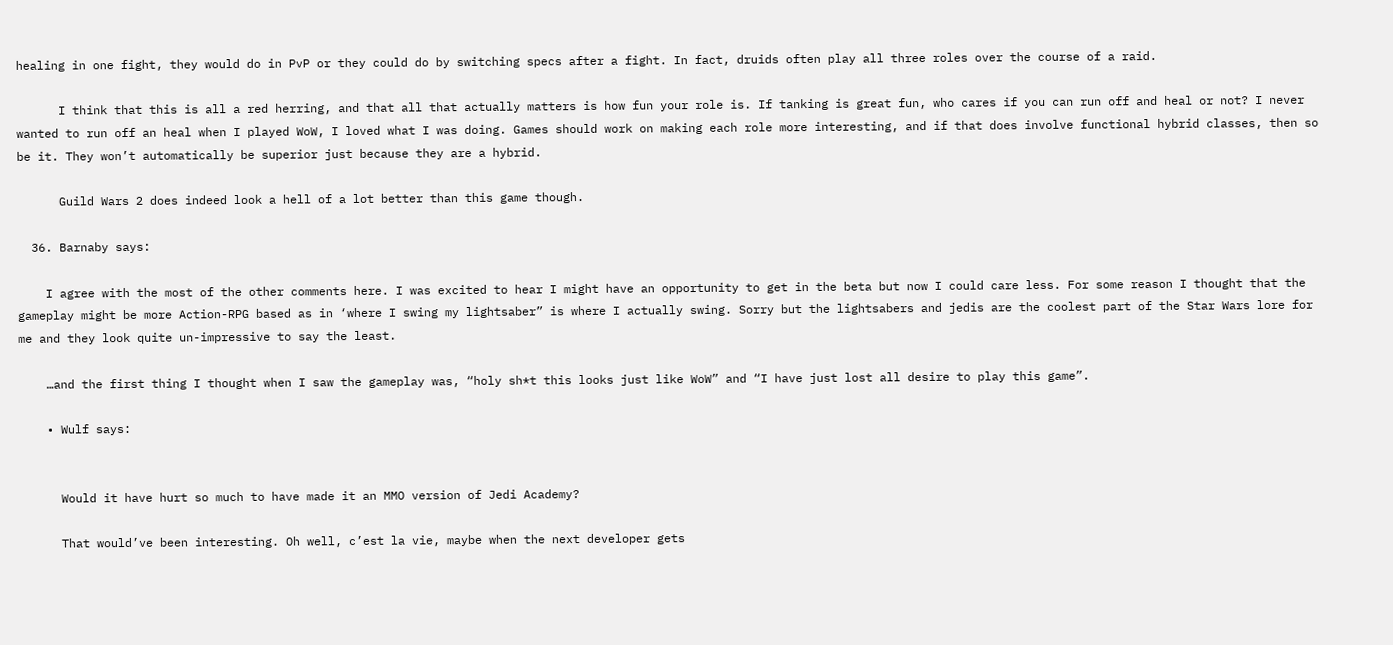healing in one fight, they would do in PvP or they could do by switching specs after a fight. In fact, druids often play all three roles over the course of a raid.

      I think that this is all a red herring, and that all that actually matters is how fun your role is. If tanking is great fun, who cares if you can run off and heal or not? I never wanted to run off an heal when I played WoW, I loved what I was doing. Games should work on making each role more interesting, and if that does involve functional hybrid classes, then so be it. They won’t automatically be superior just because they are a hybrid.

      Guild Wars 2 does indeed look a hell of a lot better than this game though.

  36. Barnaby says:

    I agree with the most of the other comments here. I was excited to hear I might have an opportunity to get in the beta but now I could care less. For some reason I thought that the gameplay might be more Action-RPG based as in ‘where I swing my lightsaber” is where I actually swing. Sorry but the lightsabers and jedis are the coolest part of the Star Wars lore for me and they look quite un-impressive to say the least.

    …and the first thing I thought when I saw the gameplay was, “holy sh*t this looks just like WoW” and “I have just lost all desire to play this game”.

    • Wulf says:


      Would it have hurt so much to have made it an MMO version of Jedi Academy?

      That would’ve been interesting. Oh well, c’est la vie, maybe when the next developer gets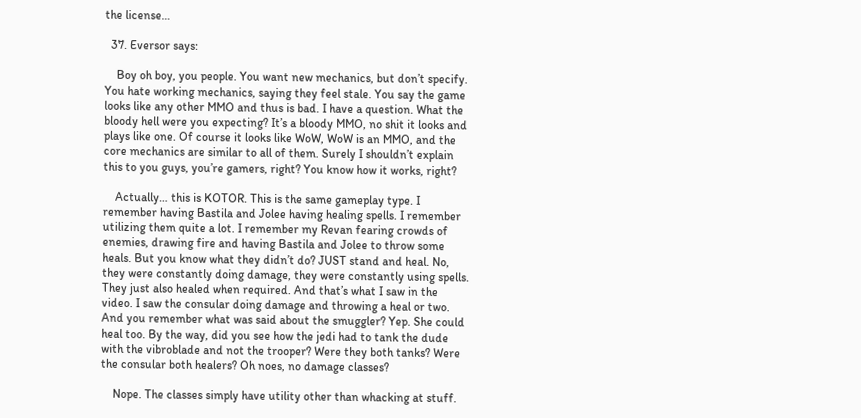the license…

  37. Eversor says:

    Boy oh boy, you people. You want new mechanics, but don’t specify. You hate working mechanics, saying they feel stale. You say the game looks like any other MMO and thus is bad. I have a question. What the bloody hell were you expecting? It’s a bloody MMO, no shit it looks and plays like one. Of course it looks like WoW, WoW is an MMO, and the core mechanics are similar to all of them. Surely I shouldn’t explain this to you guys, you’re gamers, right? You know how it works, right?

    Actually… this is KOTOR. This is the same gameplay type. I remember having Bastila and Jolee having healing spells. I remember utilizing them quite a lot. I remember my Revan fearing crowds of enemies, drawing fire and having Bastila and Jolee to throw some heals. But you know what they didn’t do? JUST stand and heal. No, they were constantly doing damage, they were constantly using spells. They just also healed when required. And that’s what I saw in the video. I saw the consular doing damage and throwing a heal or two. And you remember what was said about the smuggler? Yep. She could heal too. By the way, did you see how the jedi had to tank the dude with the vibroblade and not the trooper? Were they both tanks? Were the consular both healers? Oh noes, no damage classes?

    Nope. The classes simply have utility other than whacking at stuff.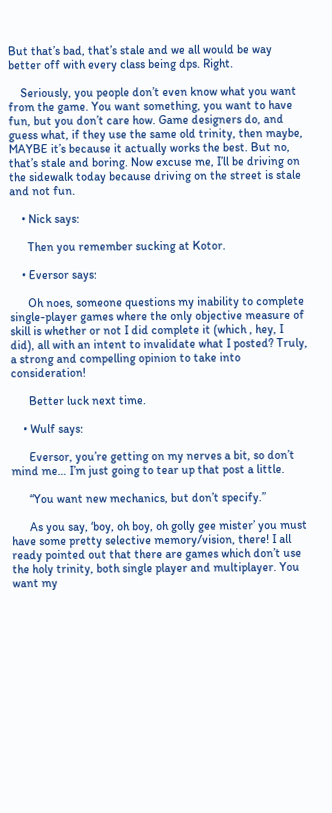But that’s bad, that’s stale and we all would be way better off with every class being dps. Right.

    Seriously, you people don’t even know what you want from the game. You want something, you want to have fun, but you don’t care how. Game designers do, and guess what, if they use the same old trinity, then maybe, MAYBE it’s because it actually works the best. But no, that’s stale and boring. Now excuse me, I’ll be driving on the sidewalk today because driving on the street is stale and not fun.

    • Nick says:

      Then you remember sucking at Kotor.

    • Eversor says:

      Oh noes, someone questions my inability to complete single-player games where the only objective measure of skill is whether or not I did complete it (which , hey, I did), all with an intent to invalidate what I posted? Truly, a strong and compelling opinion to take into consideration!

      Better luck next time.

    • Wulf says:

      Eversor, you’re getting on my nerves a bit, so don’t mind me… I’m just going to tear up that post a little.

      “You want new mechanics, but don’t specify.”

      As you say, ‘boy, oh boy, oh golly gee mister’ you must have some pretty selective memory/vision, there! I all ready pointed out that there are games which don’t use the holy trinity, both single player and multiplayer. You want my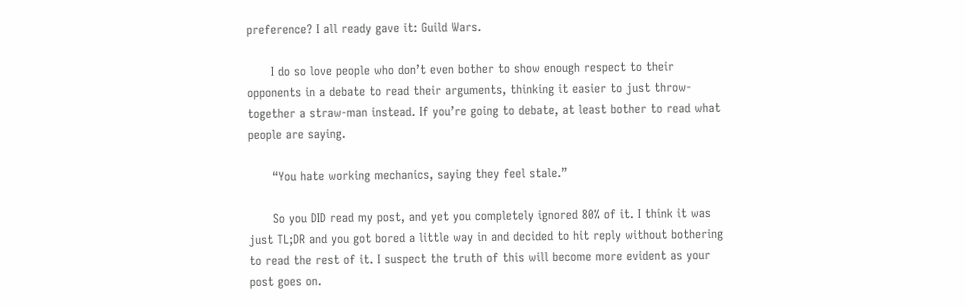preference? I all ready gave it: Guild Wars.

      I do so love people who don’t even bother to show enough respect to their opponents in a debate to read their arguments, thinking it easier to just throw-together a straw-man instead. If you’re going to debate, at least bother to read what people are saying.

      “You hate working mechanics, saying they feel stale.”

      So you DID read my post, and yet you completely ignored 80% of it. I think it was just TL;DR and you got bored a little way in and decided to hit reply without bothering to read the rest of it. I suspect the truth of this will become more evident as your post goes on.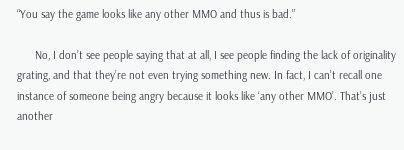“You say the game looks like any other MMO and thus is bad.”

      No, I don’t see people saying that at all, I see people finding the lack of originality grating, and that they’re not even trying something new. In fact, I can’t recall one instance of someone being angry because it looks like ‘any other MMO’. That’s just another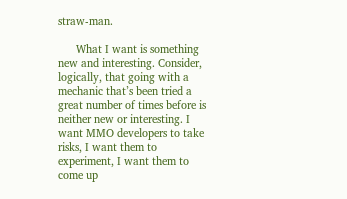straw-man.

      What I want is something new and interesting. Consider, logically, that going with a mechanic that’s been tried a great number of times before is neither new or interesting. I want MMO developers to take risks, I want them to experiment, I want them to come up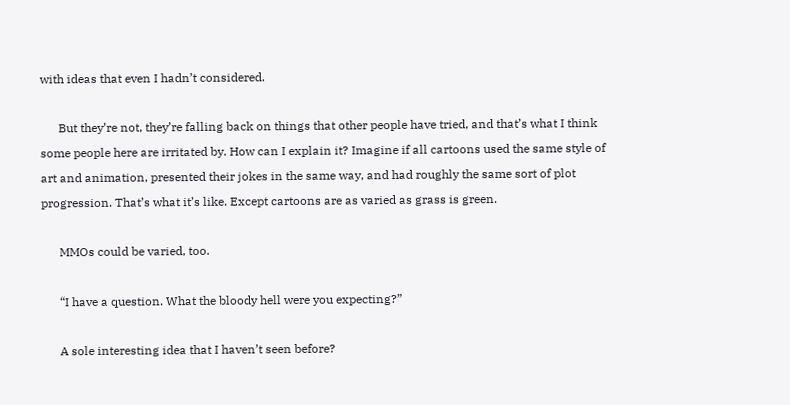with ideas that even I hadn’t considered.

      But they’re not, they’re falling back on things that other people have tried, and that’s what I think some people here are irritated by. How can I explain it? Imagine if all cartoons used the same style of art and animation, presented their jokes in the same way, and had roughly the same sort of plot progression. That’s what it’s like. Except cartoons are as varied as grass is green.

      MMOs could be varied, too.

      “I have a question. What the bloody hell were you expecting?”

      A sole interesting idea that I haven’t seen before?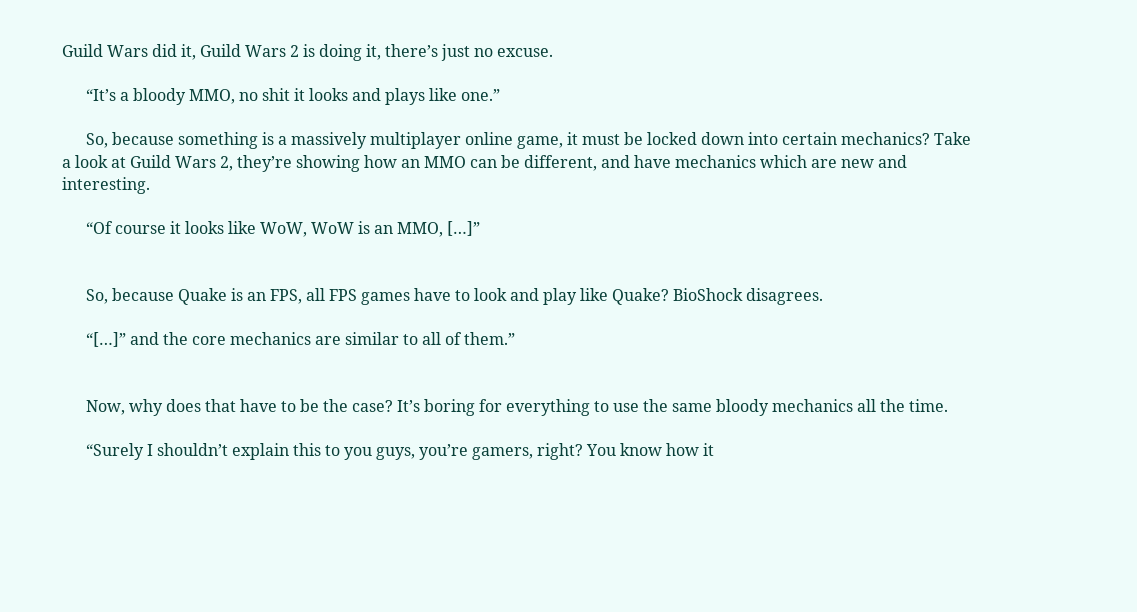Guild Wars did it, Guild Wars 2 is doing it, there’s just no excuse.

      “It’s a bloody MMO, no shit it looks and plays like one.”

      So, because something is a massively multiplayer online game, it must be locked down into certain mechanics? Take a look at Guild Wars 2, they’re showing how an MMO can be different, and have mechanics which are new and interesting.

      “Of course it looks like WoW, WoW is an MMO, […]”


      So, because Quake is an FPS, all FPS games have to look and play like Quake? BioShock disagrees.

      “[…]” and the core mechanics are similar to all of them.”


      Now, why does that have to be the case? It’s boring for everything to use the same bloody mechanics all the time.

      “Surely I shouldn’t explain this to you guys, you’re gamers, right? You know how it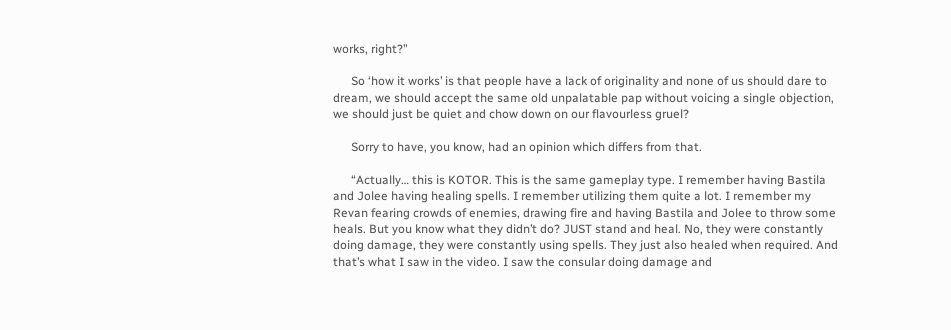works, right?”

      So ‘how it works’ is that people have a lack of originality and none of us should dare to dream, we should accept the same old unpalatable pap without voicing a single objection, we should just be quiet and chow down on our flavourless gruel?

      Sorry to have, you know, had an opinion which differs from that.

      “Actually… this is KOTOR. This is the same gameplay type. I remember having Bastila and Jolee having healing spells. I remember utilizing them quite a lot. I remember my Revan fearing crowds of enemies, drawing fire and having Bastila and Jolee to throw some heals. But you know what they didn’t do? JUST stand and heal. No, they were constantly doing damage, they were constantly using spells. They just also healed when required. And that’s what I saw in the video. I saw the consular doing damage and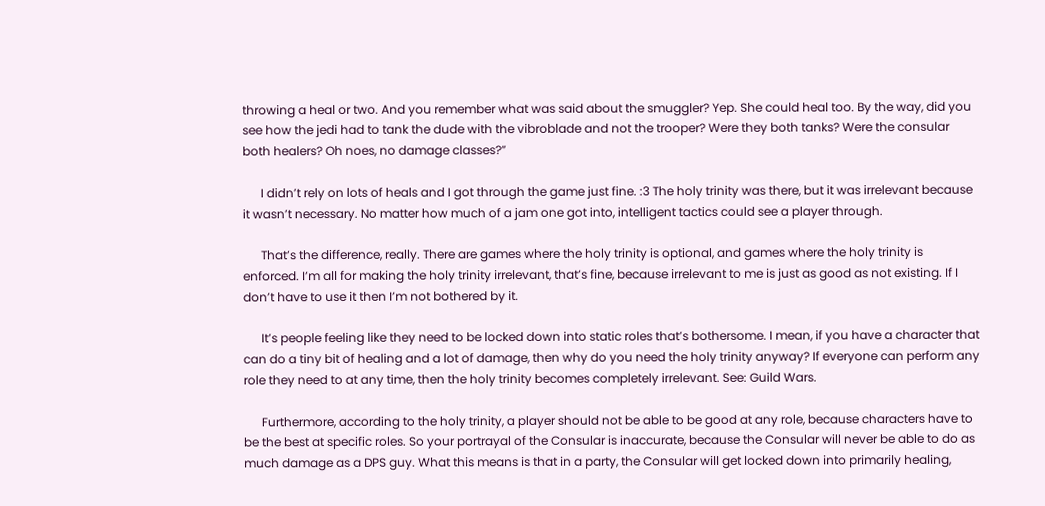throwing a heal or two. And you remember what was said about the smuggler? Yep. She could heal too. By the way, did you see how the jedi had to tank the dude with the vibroblade and not the trooper? Were they both tanks? Were the consular both healers? Oh noes, no damage classes?”

      I didn’t rely on lots of heals and I got through the game just fine. :3 The holy trinity was there, but it was irrelevant because it wasn’t necessary. No matter how much of a jam one got into, intelligent tactics could see a player through.

      That’s the difference, really. There are games where the holy trinity is optional, and games where the holy trinity is enforced. I’m all for making the holy trinity irrelevant, that’s fine, because irrelevant to me is just as good as not existing. If I don’t have to use it then I’m not bothered by it.

      It’s people feeling like they need to be locked down into static roles that’s bothersome. I mean, if you have a character that can do a tiny bit of healing and a lot of damage, then why do you need the holy trinity anyway? If everyone can perform any role they need to at any time, then the holy trinity becomes completely irrelevant. See: Guild Wars.

      Furthermore, according to the holy trinity, a player should not be able to be good at any role, because characters have to be the best at specific roles. So your portrayal of the Consular is inaccurate, because the Consular will never be able to do as much damage as a DPS guy. What this means is that in a party, the Consular will get locked down into primarily healing,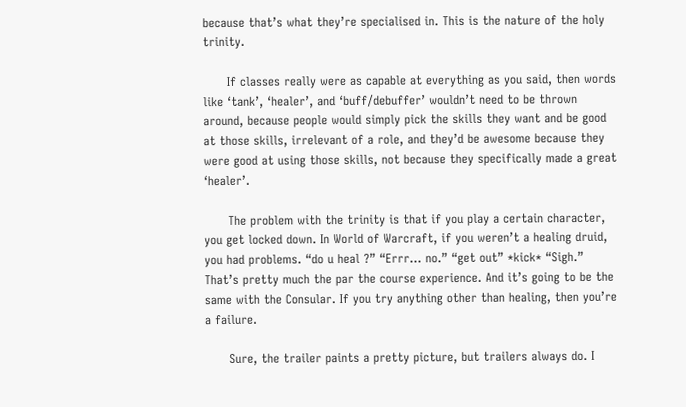because that’s what they’re specialised in. This is the nature of the holy trinity.

      If classes really were as capable at everything as you said, then words like ‘tank’, ‘healer’, and ‘buff/debuffer’ wouldn’t need to be thrown around, because people would simply pick the skills they want and be good at those skills, irrelevant of a role, and they’d be awesome because they were good at using those skills, not because they specifically made a great ‘healer’.

      The problem with the trinity is that if you play a certain character, you get locked down. In World of Warcraft, if you weren’t a healing druid, you had problems. “do u heal ?” “Errr… no.” “get out” *kick* “Sigh.” That’s pretty much the par the course experience. And it’s going to be the same with the Consular. If you try anything other than healing, then you’re a failure.

      Sure, the trailer paints a pretty picture, but trailers always do. I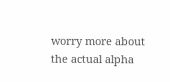worry more about the actual alpha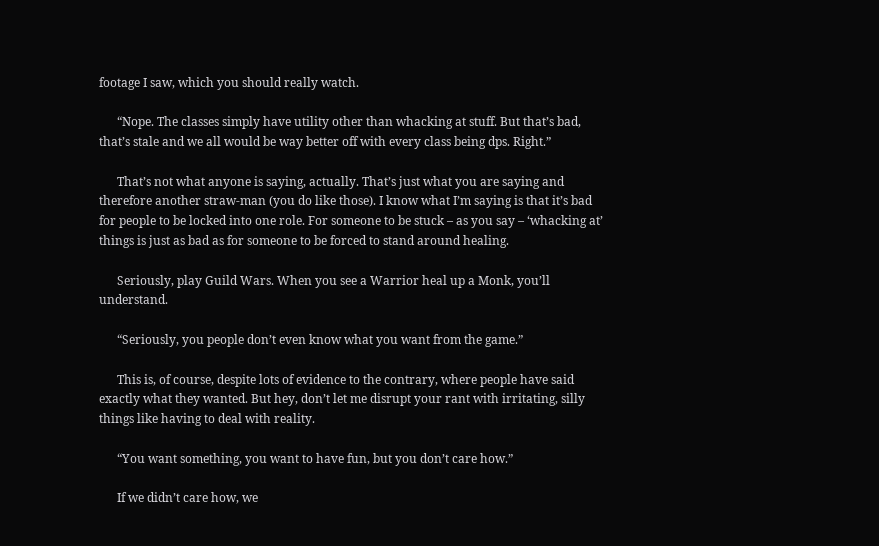footage I saw, which you should really watch.

      “Nope. The classes simply have utility other than whacking at stuff. But that’s bad, that’s stale and we all would be way better off with every class being dps. Right.”

      That’s not what anyone is saying, actually. That’s just what you are saying and therefore another straw-man (you do like those). I know what I’m saying is that it’s bad for people to be locked into one role. For someone to be stuck – as you say – ‘whacking at’ things is just as bad as for someone to be forced to stand around healing.

      Seriously, play Guild Wars. When you see a Warrior heal up a Monk, you’ll understand.

      “Seriously, you people don’t even know what you want from the game.”

      This is, of course, despite lots of evidence to the contrary, where people have said exactly what they wanted. But hey, don’t let me disrupt your rant with irritating, silly things like having to deal with reality.

      “You want something, you want to have fun, but you don’t care how.”

      If we didn’t care how, we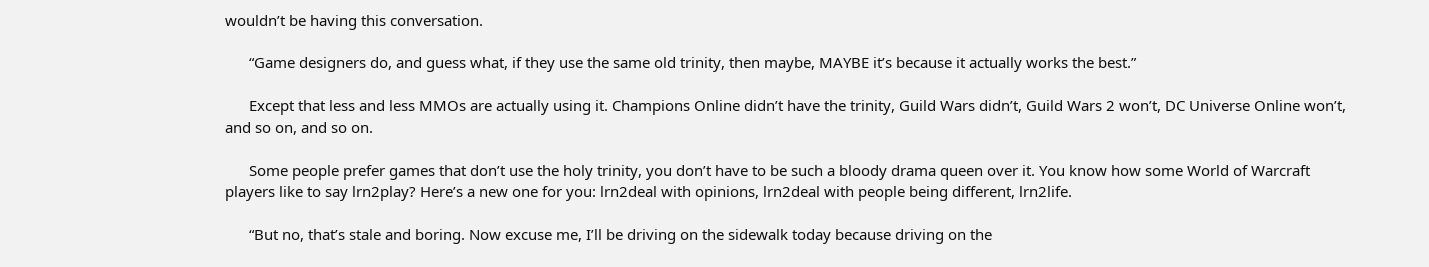wouldn’t be having this conversation.

      “Game designers do, and guess what, if they use the same old trinity, then maybe, MAYBE it’s because it actually works the best.”

      Except that less and less MMOs are actually using it. Champions Online didn’t have the trinity, Guild Wars didn’t, Guild Wars 2 won’t, DC Universe Online won’t, and so on, and so on.

      Some people prefer games that don’t use the holy trinity, you don’t have to be such a bloody drama queen over it. You know how some World of Warcraft players like to say lrn2play? Here’s a new one for you: lrn2deal with opinions, lrn2deal with people being different, lrn2life.

      “But no, that’s stale and boring. Now excuse me, I’ll be driving on the sidewalk today because driving on the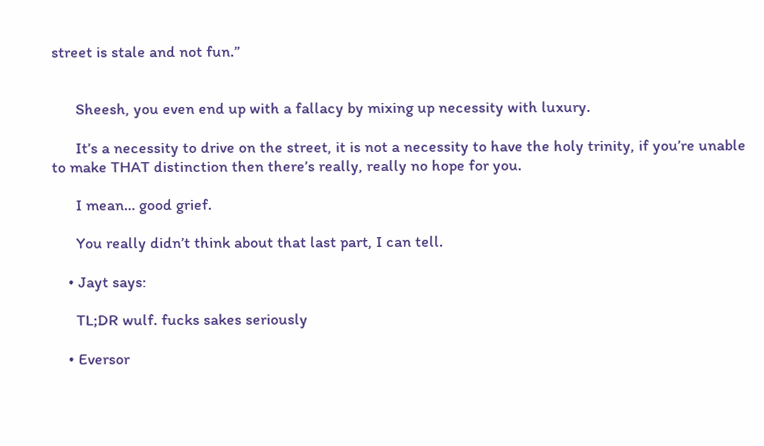street is stale and not fun.”


      Sheesh, you even end up with a fallacy by mixing up necessity with luxury.

      It’s a necessity to drive on the street, it is not a necessity to have the holy trinity, if you’re unable to make THAT distinction then there’s really, really no hope for you.

      I mean… good grief.

      You really didn’t think about that last part, I can tell.

    • Jayt says:

      TL;DR wulf. fucks sakes seriously

    • Eversor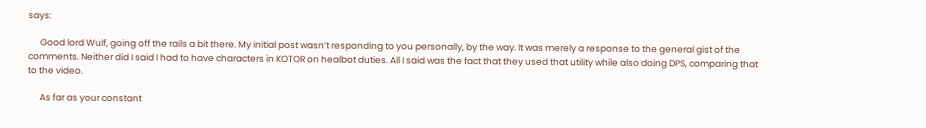says:

      Good lord Wulf, going off the rails a bit there. My initial post wasn’t responding to you personally, by the way. It was merely a response to the general gist of the comments. Neither did I said I had to have characters in KOTOR on healbot duties. All I said was the fact that they used that utility while also doing DPS, comparing that to the video.

      As far as your constant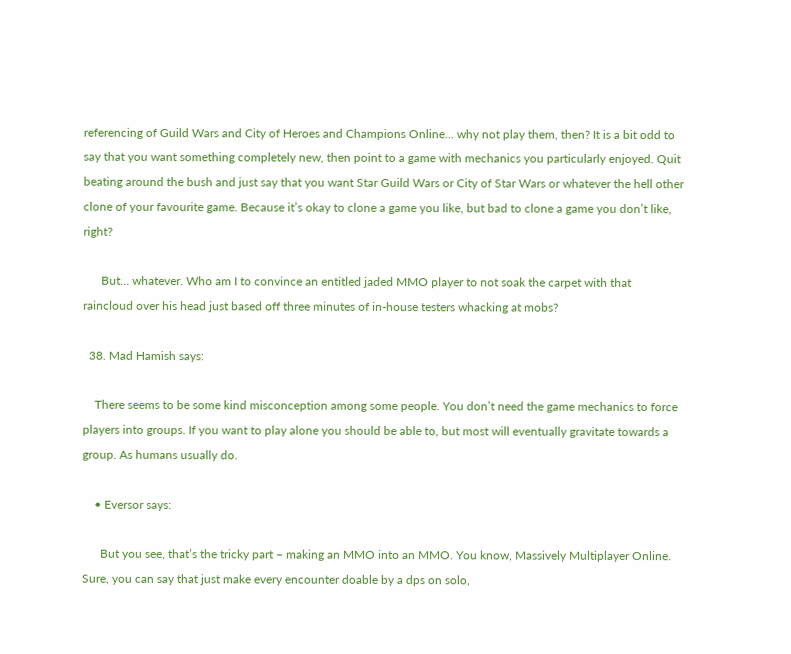referencing of Guild Wars and City of Heroes and Champions Online… why not play them, then? It is a bit odd to say that you want something completely new, then point to a game with mechanics you particularly enjoyed. Quit beating around the bush and just say that you want Star Guild Wars or City of Star Wars or whatever the hell other clone of your favourite game. Because it’s okay to clone a game you like, but bad to clone a game you don’t like, right?

      But… whatever. Who am I to convince an entitled jaded MMO player to not soak the carpet with that raincloud over his head just based off three minutes of in-house testers whacking at mobs?

  38. Mad Hamish says:

    There seems to be some kind misconception among some people. You don’t need the game mechanics to force players into groups. If you want to play alone you should be able to, but most will eventually gravitate towards a group. As humans usually do.

    • Eversor says:

      But you see, that’s the tricky part – making an MMO into an MMO. You know, Massively Multiplayer Online. Sure, you can say that just make every encounter doable by a dps on solo,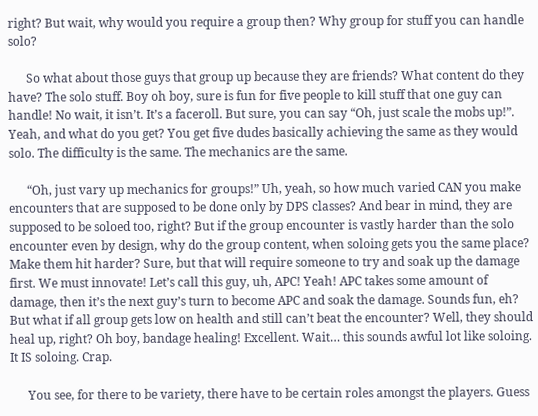right? But wait, why would you require a group then? Why group for stuff you can handle solo?

      So what about those guys that group up because they are friends? What content do they have? The solo stuff. Boy oh boy, sure is fun for five people to kill stuff that one guy can handle! No wait, it isn’t. It’s a faceroll. But sure, you can say “Oh, just scale the mobs up!”. Yeah, and what do you get? You get five dudes basically achieving the same as they would solo. The difficulty is the same. The mechanics are the same.

      “Oh, just vary up mechanics for groups!” Uh, yeah, so how much varied CAN you make encounters that are supposed to be done only by DPS classes? And bear in mind, they are supposed to be soloed too, right? But if the group encounter is vastly harder than the solo encounter even by design, why do the group content, when soloing gets you the same place? Make them hit harder? Sure, but that will require someone to try and soak up the damage first. We must innovate! Let’s call this guy, uh, APC! Yeah! APC takes some amount of damage, then it’s the next guy’s turn to become APC and soak the damage. Sounds fun, eh? But what if all group gets low on health and still can’t beat the encounter? Well, they should heal up, right? Oh boy, bandage healing! Excellent. Wait… this sounds awful lot like soloing. It IS soloing. Crap.

      You see, for there to be variety, there have to be certain roles amongst the players. Guess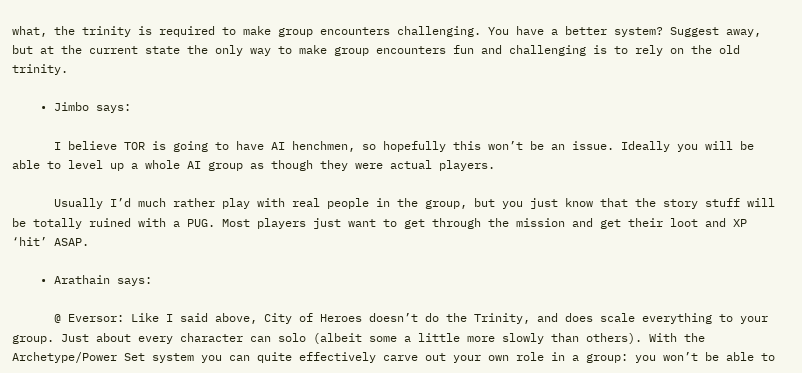what, the trinity is required to make group encounters challenging. You have a better system? Suggest away, but at the current state the only way to make group encounters fun and challenging is to rely on the old trinity.

    • Jimbo says:

      I believe TOR is going to have AI henchmen, so hopefully this won’t be an issue. Ideally you will be able to level up a whole AI group as though they were actual players.

      Usually I’d much rather play with real people in the group, but you just know that the story stuff will be totally ruined with a PUG. Most players just want to get through the mission and get their loot and XP ‘hit’ ASAP.

    • Arathain says:

      @ Eversor: Like I said above, City of Heroes doesn’t do the Trinity, and does scale everything to your group. Just about every character can solo (albeit some a little more slowly than others). With the Archetype/Power Set system you can quite effectively carve out your own role in a group: you won’t be able to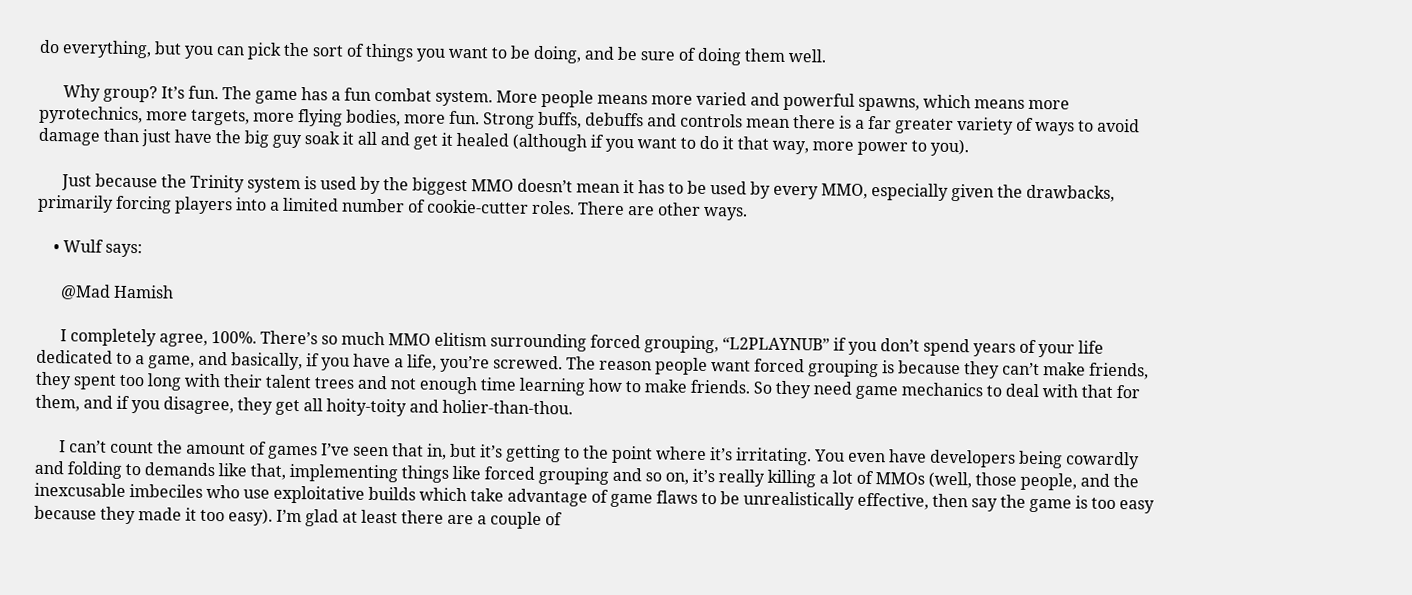do everything, but you can pick the sort of things you want to be doing, and be sure of doing them well.

      Why group? It’s fun. The game has a fun combat system. More people means more varied and powerful spawns, which means more pyrotechnics, more targets, more flying bodies, more fun. Strong buffs, debuffs and controls mean there is a far greater variety of ways to avoid damage than just have the big guy soak it all and get it healed (although if you want to do it that way, more power to you).

      Just because the Trinity system is used by the biggest MMO doesn’t mean it has to be used by every MMO, especially given the drawbacks, primarily forcing players into a limited number of cookie-cutter roles. There are other ways.

    • Wulf says:

      @Mad Hamish

      I completely agree, 100%. There’s so much MMO elitism surrounding forced grouping, “L2PLAYNUB” if you don’t spend years of your life dedicated to a game, and basically, if you have a life, you’re screwed. The reason people want forced grouping is because they can’t make friends, they spent too long with their talent trees and not enough time learning how to make friends. So they need game mechanics to deal with that for them, and if you disagree, they get all hoity-toity and holier-than-thou.

      I can’t count the amount of games I’ve seen that in, but it’s getting to the point where it’s irritating. You even have developers being cowardly and folding to demands like that, implementing things like forced grouping and so on, it’s really killing a lot of MMOs (well, those people, and the inexcusable imbeciles who use exploitative builds which take advantage of game flaws to be unrealistically effective, then say the game is too easy because they made it too easy). I’m glad at least there are a couple of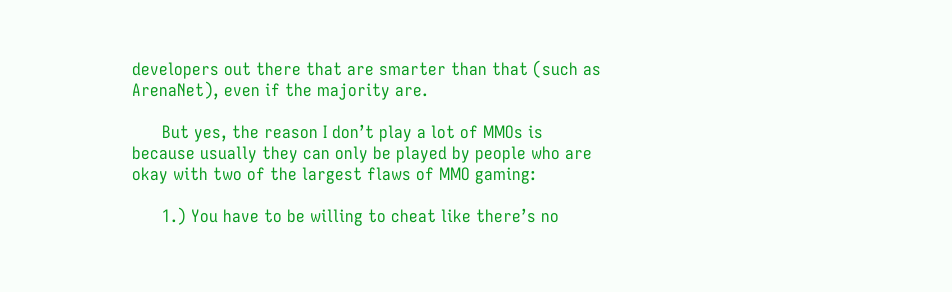developers out there that are smarter than that (such as ArenaNet), even if the majority are.

      But yes, the reason I don’t play a lot of MMOs is because usually they can only be played by people who are okay with two of the largest flaws of MMO gaming:

      1.) You have to be willing to cheat like there’s no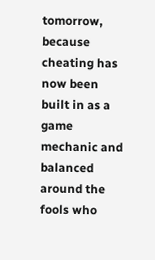tomorrow, because cheating has now been built in as a game mechanic and balanced around the fools who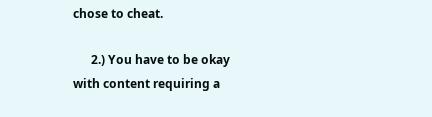chose to cheat.

      2.) You have to be okay with content requiring a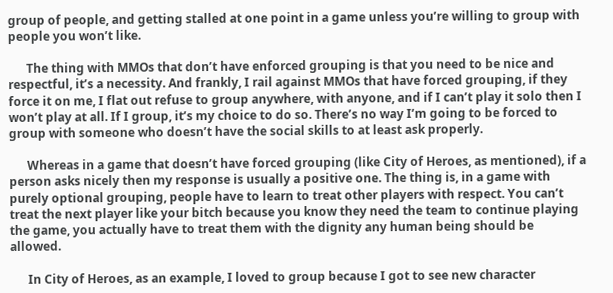group of people, and getting stalled at one point in a game unless you’re willing to group with people you won’t like.

      The thing with MMOs that don’t have enforced grouping is that you need to be nice and respectful, it’s a necessity. And frankly, I rail against MMOs that have forced grouping, if they force it on me, I flat out refuse to group anywhere, with anyone, and if I can’t play it solo then I won’t play at all. If I group, it’s my choice to do so. There’s no way I’m going to be forced to group with someone who doesn’t have the social skills to at least ask properly.

      Whereas in a game that doesn’t have forced grouping (like City of Heroes, as mentioned), if a person asks nicely then my response is usually a positive one. The thing is, in a game with purely optional grouping, people have to learn to treat other players with respect. You can’t treat the next player like your bitch because you know they need the team to continue playing the game, you actually have to treat them with the dignity any human being should be allowed.

      In City of Heroes, as an example, I loved to group because I got to see new character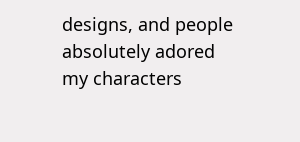designs, and people absolutely adored my characters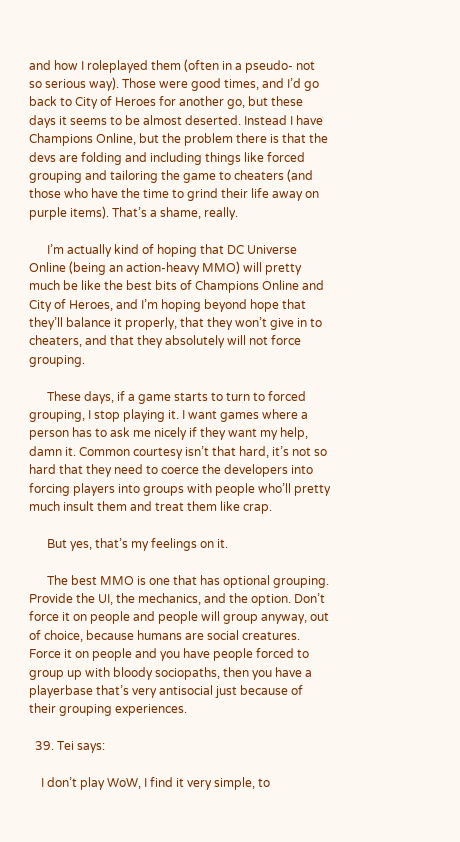and how I roleplayed them (often in a pseudo- not so serious way). Those were good times, and I’d go back to City of Heroes for another go, but these days it seems to be almost deserted. Instead I have Champions Online, but the problem there is that the devs are folding and including things like forced grouping and tailoring the game to cheaters (and those who have the time to grind their life away on purple items). That’s a shame, really.

      I’m actually kind of hoping that DC Universe Online (being an action-heavy MMO) will pretty much be like the best bits of Champions Online and City of Heroes, and I’m hoping beyond hope that they’ll balance it properly, that they won’t give in to cheaters, and that they absolutely will not force grouping.

      These days, if a game starts to turn to forced grouping, I stop playing it. I want games where a person has to ask me nicely if they want my help, damn it. Common courtesy isn’t that hard, it’s not so hard that they need to coerce the developers into forcing players into groups with people who’ll pretty much insult them and treat them like crap.

      But yes, that’s my feelings on it.

      The best MMO is one that has optional grouping. Provide the UI, the mechanics, and the option. Don’t force it on people and people will group anyway, out of choice, because humans are social creatures. Force it on people and you have people forced to group up with bloody sociopaths, then you have a playerbase that’s very antisocial just because of their grouping experiences.

  39. Tei says:

    I don’t play WoW, I find it very simple, to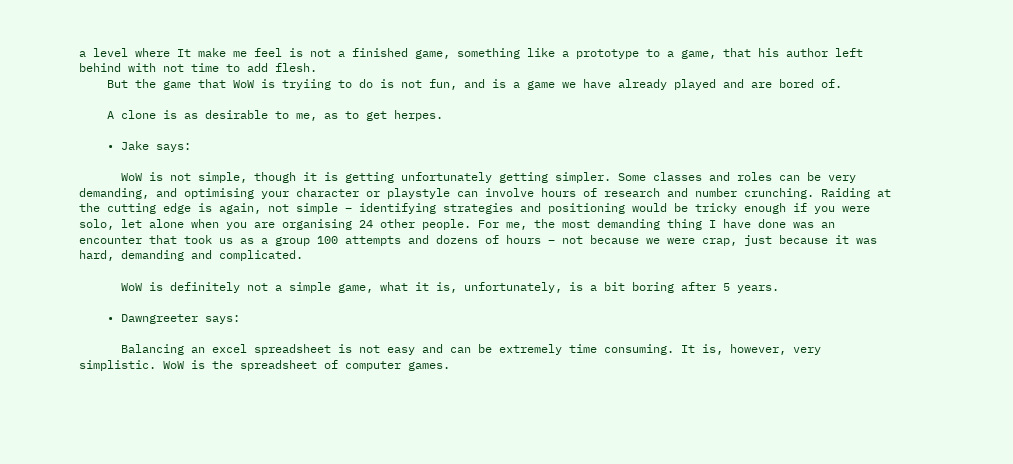a level where It make me feel is not a finished game, something like a prototype to a game, that his author left behind with not time to add flesh.
    But the game that WoW is tryiing to do is not fun, and is a game we have already played and are bored of.

    A clone is as desirable to me, as to get herpes.

    • Jake says:

      WoW is not simple, though it is getting unfortunately getting simpler. Some classes and roles can be very demanding, and optimising your character or playstyle can involve hours of research and number crunching. Raiding at the cutting edge is again, not simple – identifying strategies and positioning would be tricky enough if you were solo, let alone when you are organising 24 other people. For me, the most demanding thing I have done was an encounter that took us as a group 100 attempts and dozens of hours – not because we were crap, just because it was hard, demanding and complicated.

      WoW is definitely not a simple game, what it is, unfortunately, is a bit boring after 5 years.

    • Dawngreeter says:

      Balancing an excel spreadsheet is not easy and can be extremely time consuming. It is, however, very simplistic. WoW is the spreadsheet of computer games.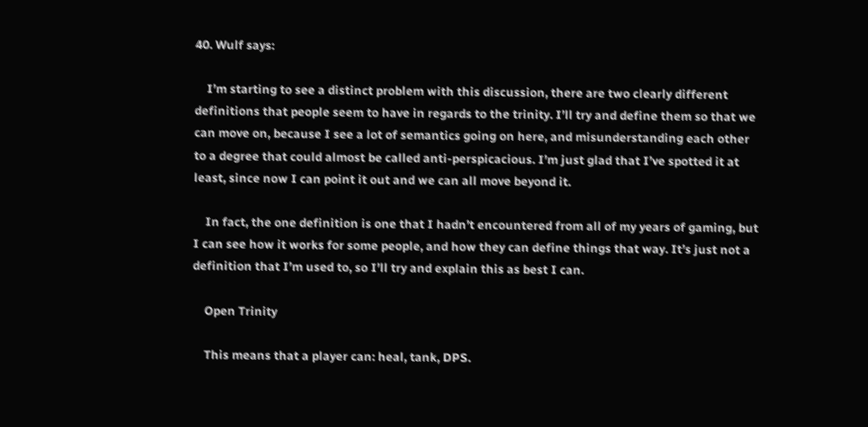40. Wulf says:

    I’m starting to see a distinct problem with this discussion, there are two clearly different definitions that people seem to have in regards to the trinity. I’ll try and define them so that we can move on, because I see a lot of semantics going on here, and misunderstanding each other to a degree that could almost be called anti-perspicacious. I’m just glad that I’ve spotted it at least, since now I can point it out and we can all move beyond it.

    In fact, the one definition is one that I hadn’t encountered from all of my years of gaming, but I can see how it works for some people, and how they can define things that way. It’s just not a definition that I’m used to, so I’ll try and explain this as best I can.

    Open Trinity

    This means that a player can: heal, tank, DPS.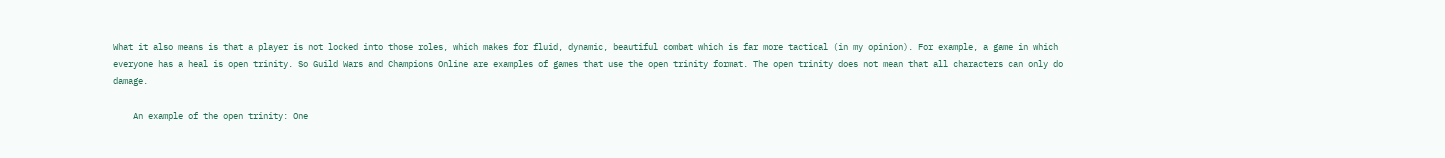What it also means is that a player is not locked into those roles, which makes for fluid, dynamic, beautiful combat which is far more tactical (in my opinion). For example, a game in which everyone has a heal is open trinity. So Guild Wars and Champions Online are examples of games that use the open trinity format. The open trinity does not mean that all characters can only do damage.

    An example of the open trinity: One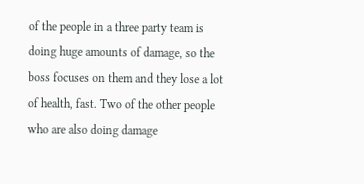of the people in a three party team is doing huge amounts of damage, so the boss focuses on them and they lose a lot of health, fast. Two of the other people who are also doing damage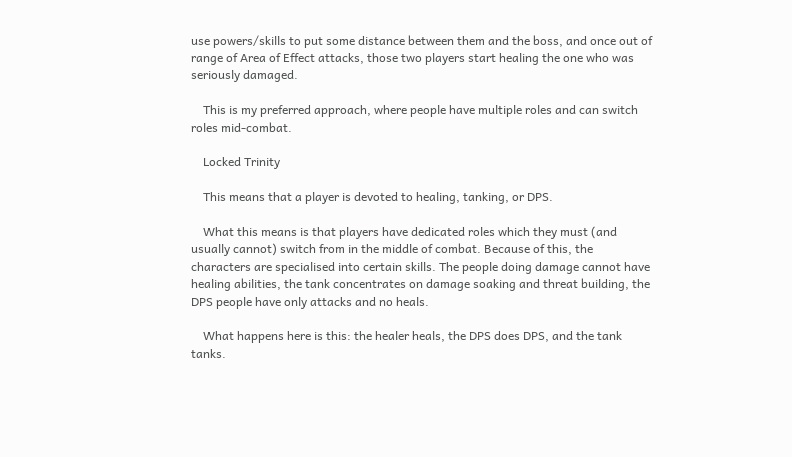use powers/skills to put some distance between them and the boss, and once out of range of Area of Effect attacks, those two players start healing the one who was seriously damaged.

    This is my preferred approach, where people have multiple roles and can switch roles mid-combat.

    Locked Trinity

    This means that a player is devoted to healing, tanking, or DPS.

    What this means is that players have dedicated roles which they must (and usually cannot) switch from in the middle of combat. Because of this, the characters are specialised into certain skills. The people doing damage cannot have healing abilities, the tank concentrates on damage soaking and threat building, the DPS people have only attacks and no heals.

    What happens here is this: the healer heals, the DPS does DPS, and the tank tanks.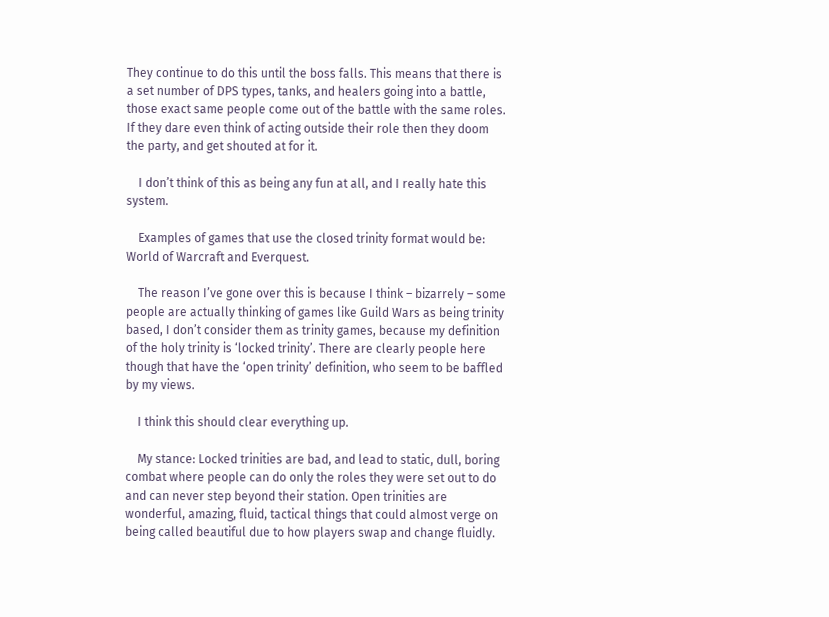They continue to do this until the boss falls. This means that there is a set number of DPS types, tanks, and healers going into a battle, those exact same people come out of the battle with the same roles. If they dare even think of acting outside their role then they doom the party, and get shouted at for it.

    I don’t think of this as being any fun at all, and I really hate this system.

    Examples of games that use the closed trinity format would be: World of Warcraft and Everquest.

    The reason I’ve gone over this is because I think – bizarrely – some people are actually thinking of games like Guild Wars as being trinity based, I don’t consider them as trinity games, because my definition of the holy trinity is ‘locked trinity’. There are clearly people here though that have the ‘open trinity’ definition, who seem to be baffled by my views.

    I think this should clear everything up.

    My stance: Locked trinities are bad, and lead to static, dull, boring combat where people can do only the roles they were set out to do and can never step beyond their station. Open trinities are wonderful, amazing, fluid, tactical things that could almost verge on being called beautiful due to how players swap and change fluidly.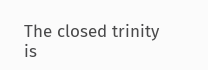The closed trinity is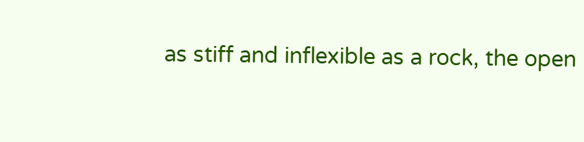as stiff and inflexible as a rock, the open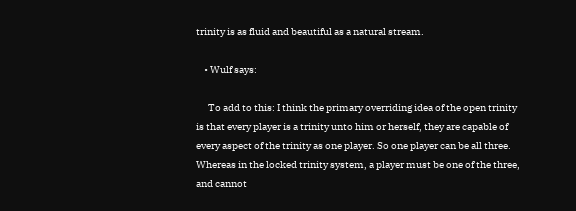trinity is as fluid and beautiful as a natural stream.

    • Wulf says:

      To add to this: I think the primary overriding idea of the open trinity is that every player is a trinity unto him or herself, they are capable of every aspect of the trinity as one player. So one player can be all three. Whereas in the locked trinity system, a player must be one of the three, and cannot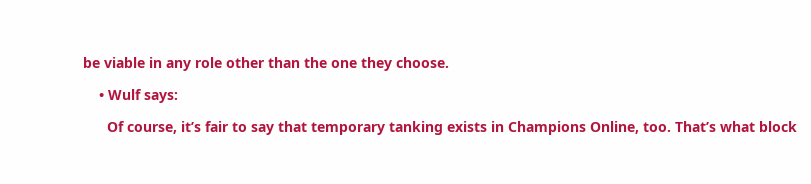be viable in any role other than the one they choose.

    • Wulf says:

      Of course, it’s fair to say that temporary tanking exists in Champions Online, too. That’s what block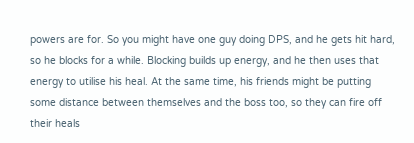powers are for. So you might have one guy doing DPS, and he gets hit hard, so he blocks for a while. Blocking builds up energy, and he then uses that energy to utilise his heal. At the same time, his friends might be putting some distance between themselves and the boss too, so they can fire off their heals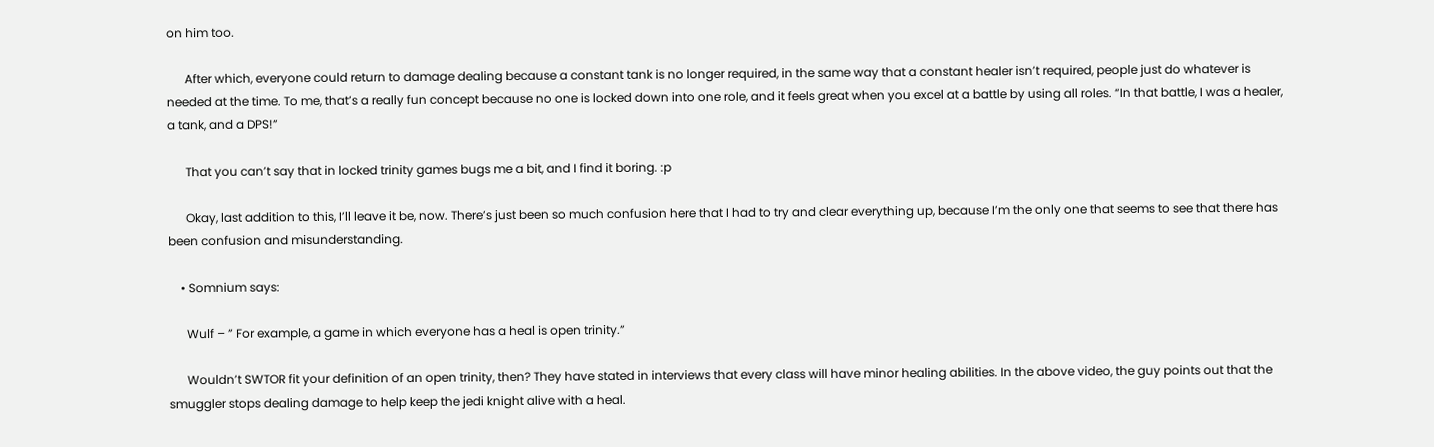on him too.

      After which, everyone could return to damage dealing because a constant tank is no longer required, in the same way that a constant healer isn’t required, people just do whatever is needed at the time. To me, that’s a really fun concept because no one is locked down into one role, and it feels great when you excel at a battle by using all roles. “In that battle, I was a healer, a tank, and a DPS!”

      That you can’t say that in locked trinity games bugs me a bit, and I find it boring. :p

      Okay, last addition to this, I’ll leave it be, now. There’s just been so much confusion here that I had to try and clear everything up, because I’m the only one that seems to see that there has been confusion and misunderstanding.

    • Somnium says:

      Wulf – ” For example, a game in which everyone has a heal is open trinity.”

      Wouldn’t SWTOR fit your definition of an open trinity, then? They have stated in interviews that every class will have minor healing abilities. In the above video, the guy points out that the smuggler stops dealing damage to help keep the jedi knight alive with a heal.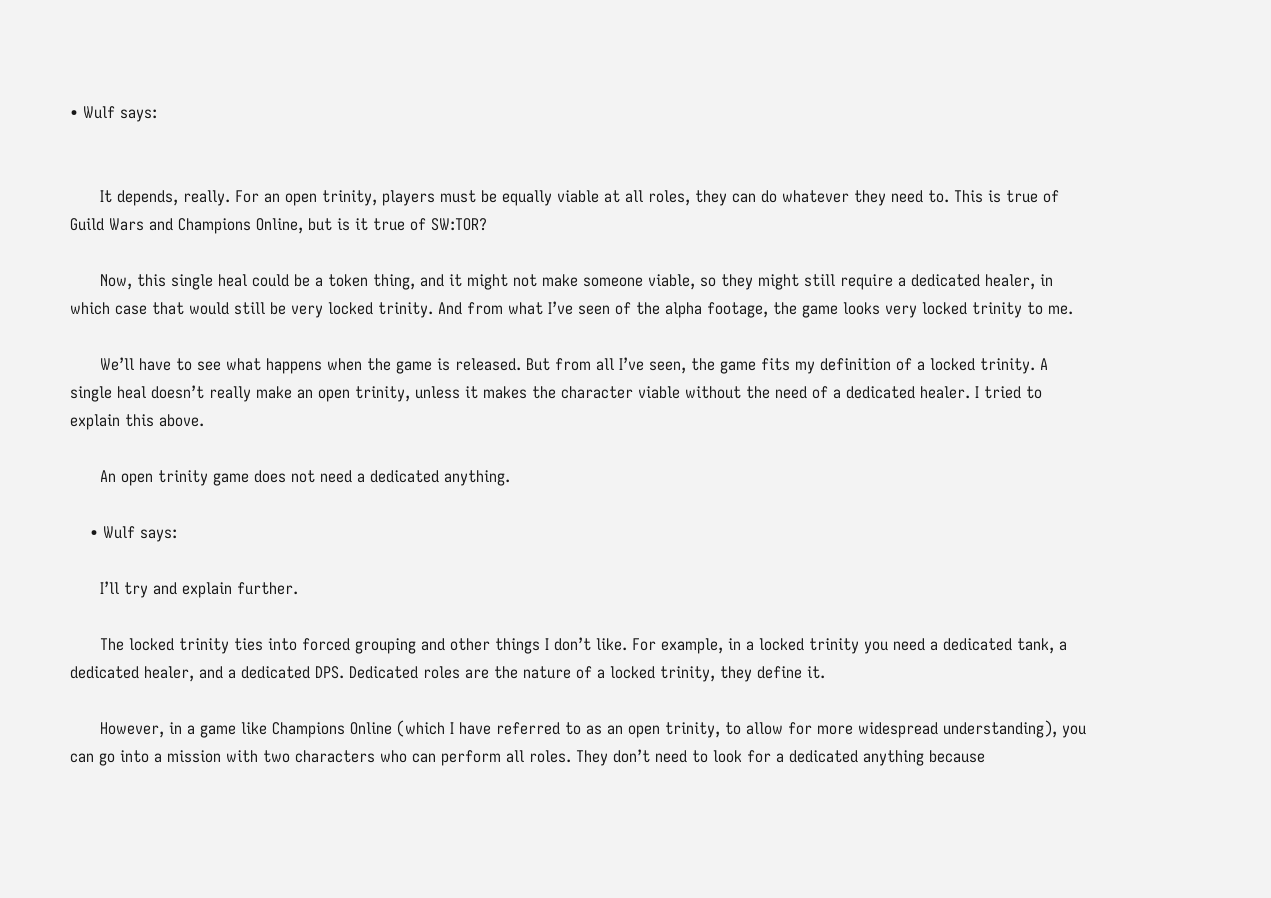• Wulf says:


      It depends, really. For an open trinity, players must be equally viable at all roles, they can do whatever they need to. This is true of Guild Wars and Champions Online, but is it true of SW:TOR?

      Now, this single heal could be a token thing, and it might not make someone viable, so they might still require a dedicated healer, in which case that would still be very locked trinity. And from what I’ve seen of the alpha footage, the game looks very locked trinity to me.

      We’ll have to see what happens when the game is released. But from all I’ve seen, the game fits my definition of a locked trinity. A single heal doesn’t really make an open trinity, unless it makes the character viable without the need of a dedicated healer. I tried to explain this above.

      An open trinity game does not need a dedicated anything.

    • Wulf says:

      I’ll try and explain further.

      The locked trinity ties into forced grouping and other things I don’t like. For example, in a locked trinity you need a dedicated tank, a dedicated healer, and a dedicated DPS. Dedicated roles are the nature of a locked trinity, they define it.

      However, in a game like Champions Online (which I have referred to as an open trinity, to allow for more widespread understanding), you can go into a mission with two characters who can perform all roles. They don’t need to look for a dedicated anything because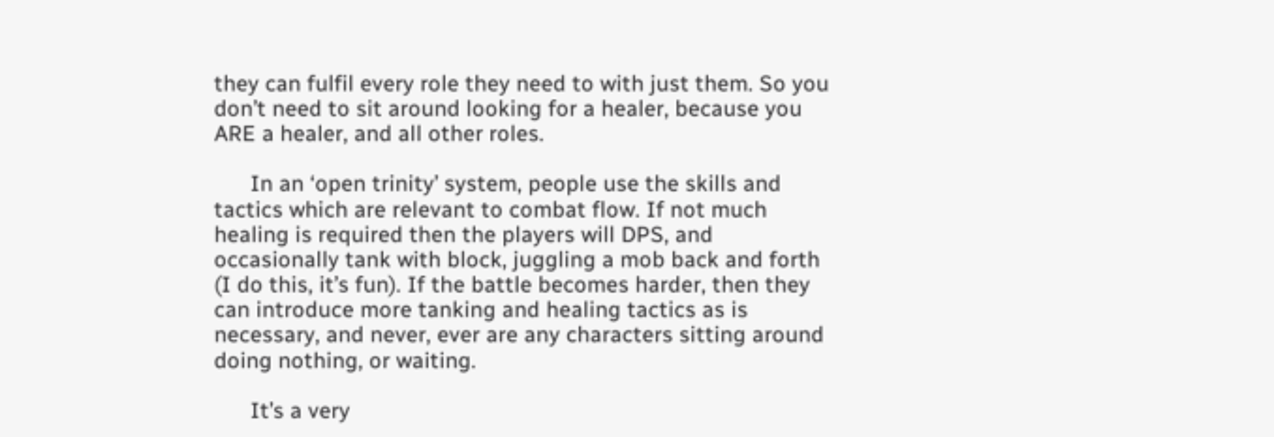they can fulfil every role they need to with just them. So you don’t need to sit around looking for a healer, because you ARE a healer, and all other roles.

      In an ‘open trinity’ system, people use the skills and tactics which are relevant to combat flow. If not much healing is required then the players will DPS, and occasionally tank with block, juggling a mob back and forth (I do this, it’s fun). If the battle becomes harder, then they can introduce more tanking and healing tactics as is necessary, and never, ever are any characters sitting around doing nothing, or waiting.

      It’s a very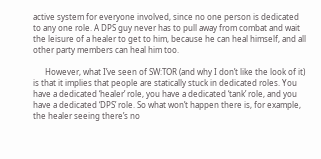active system for everyone involved, since no one person is dedicated to any one role. A DPS guy never has to pull away from combat and wait the leisure of a healer to get to him, because he can heal himself, and all other party members can heal him too.

      However, what I’ve seen of SW:TOR (and why I don’t like the look of it) is that it implies that people are statically stuck in dedicated roles. You have a dedicated ‘healer’ role, you have a dedicated ‘tank’ role, and you have a dedicated ‘DPS’ role. So what won’t happen there is, for example, the healer seeing there’s no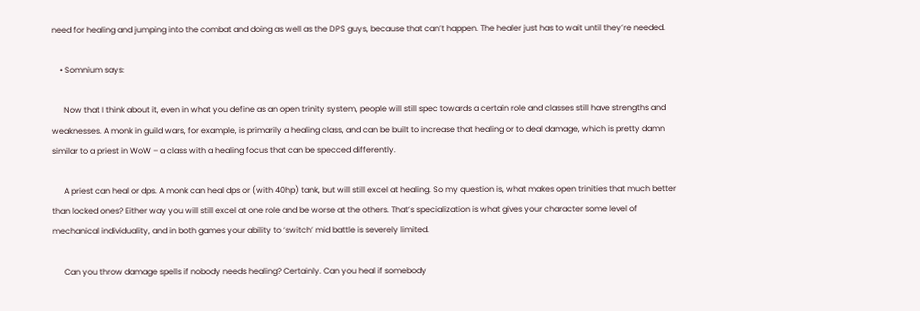need for healing and jumping into the combat and doing as well as the DPS guys, because that can’t happen. The healer just has to wait until they’re needed.

    • Somnium says:

      Now that I think about it, even in what you define as an open trinity system, people will still spec towards a certain role and classes still have strengths and weaknesses. A monk in guild wars, for example, is primarily a healing class, and can be built to increase that healing or to deal damage, which is pretty damn similar to a priest in WoW – a class with a healing focus that can be specced differently.

      A priest can heal or dps. A monk can heal dps or (with 40hp) tank, but will still excel at healing. So my question is, what makes open trinities that much better than locked ones? Either way you will still excel at one role and be worse at the others. That’s specialization is what gives your character some level of mechanical individuality, and in both games your ability to ‘switch’ mid battle is severely limited.

      Can you throw damage spells if nobody needs healing? Certainly. Can you heal if somebody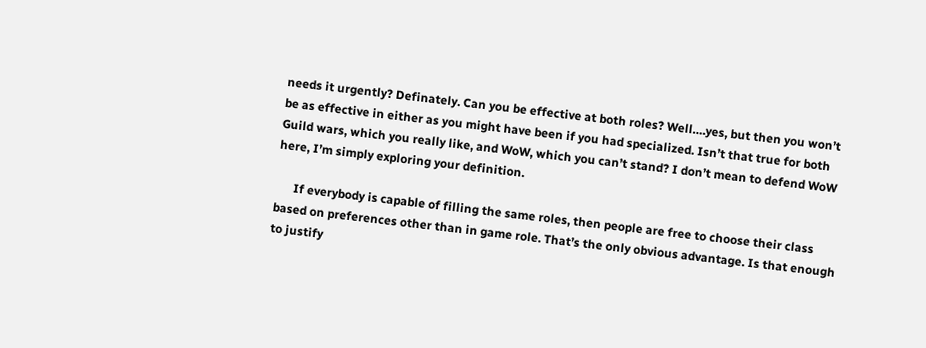needs it urgently? Definately. Can you be effective at both roles? Well….yes, but then you won’t be as effective in either as you might have been if you had specialized. Isn’t that true for both Guild wars, which you really like, and WoW, which you can’t stand? I don’t mean to defend WoW here, I’m simply exploring your definition.

      If everybody is capable of filling the same roles, then people are free to choose their class based on preferences other than in game role. That’s the only obvious advantage. Is that enough to justify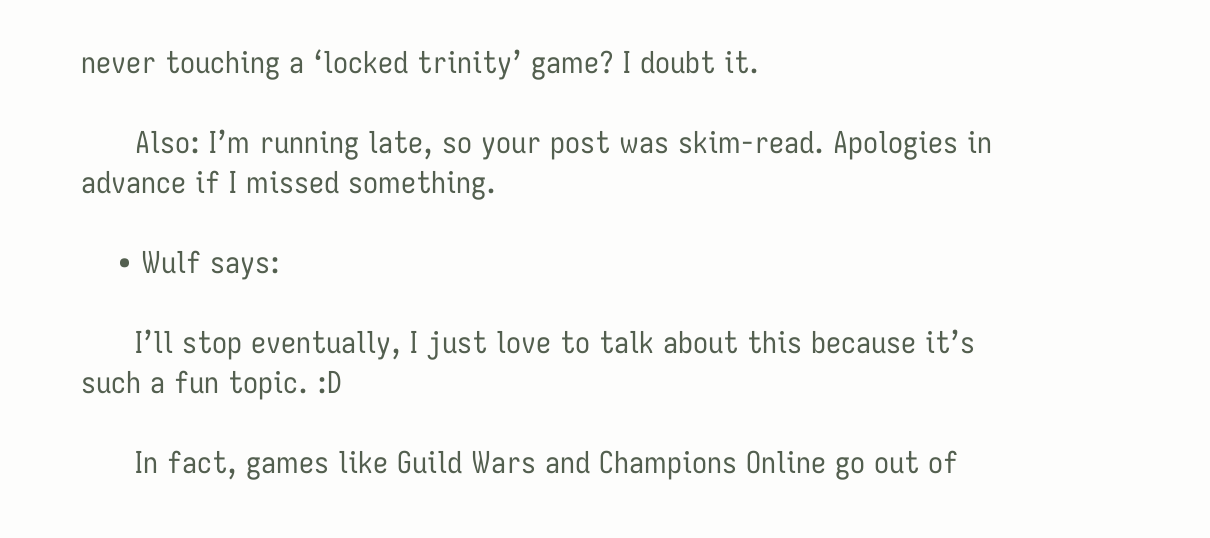never touching a ‘locked trinity’ game? I doubt it.

      Also: I’m running late, so your post was skim-read. Apologies in advance if I missed something.

    • Wulf says:

      I’ll stop eventually, I just love to talk about this because it’s such a fun topic. :D

      In fact, games like Guild Wars and Champions Online go out of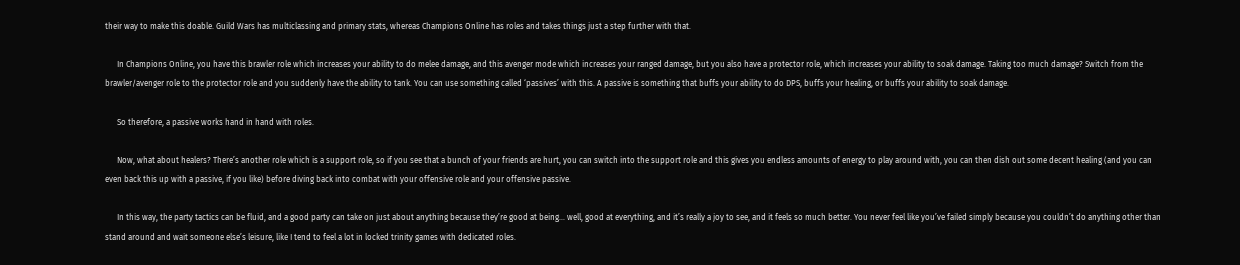their way to make this doable. Guild Wars has multiclassing and primary stats, whereas Champions Online has roles and takes things just a step further with that.

      In Champions Online, you have this brawler role which increases your ability to do melee damage, and this avenger mode which increases your ranged damage, but you also have a protector role, which increases your ability to soak damage. Taking too much damage? Switch from the brawler/avenger role to the protector role and you suddenly have the ability to tank. You can use something called ‘passives’ with this. A passive is something that buffs your ability to do DPS, buffs your healing, or buffs your ability to soak damage.

      So therefore, a passive works hand in hand with roles.

      Now, what about healers? There’s another role which is a support role, so if you see that a bunch of your friends are hurt, you can switch into the support role and this gives you endless amounts of energy to play around with, you can then dish out some decent healing (and you can even back this up with a passive, if you like) before diving back into combat with your offensive role and your offensive passive.

      In this way, the party tactics can be fluid, and a good party can take on just about anything because they’re good at being… well, good at everything, and it’s really a joy to see, and it feels so much better. You never feel like you’ve failed simply because you couldn’t do anything other than stand around and wait someone else’s leisure, like I tend to feel a lot in locked trinity games with dedicated roles.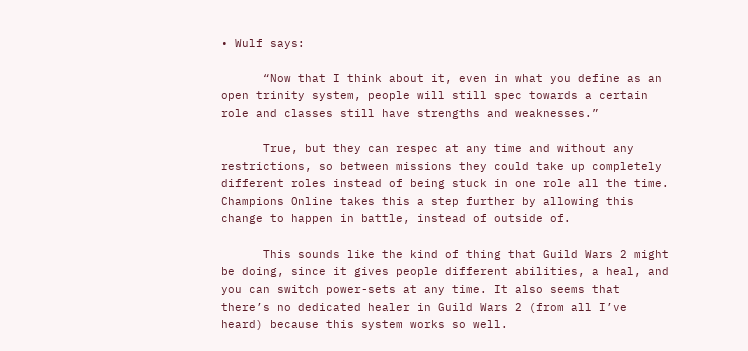• Wulf says:

      “Now that I think about it, even in what you define as an open trinity system, people will still spec towards a certain role and classes still have strengths and weaknesses.”

      True, but they can respec at any time and without any restrictions, so between missions they could take up completely different roles instead of being stuck in one role all the time. Champions Online takes this a step further by allowing this change to happen in battle, instead of outside of.

      This sounds like the kind of thing that Guild Wars 2 might be doing, since it gives people different abilities, a heal, and you can switch power-sets at any time. It also seems that there’s no dedicated healer in Guild Wars 2 (from all I’ve heard) because this system works so well.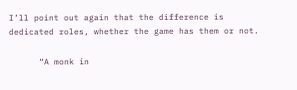I’ll point out again that the difference is dedicated roles, whether the game has them or not.

      “A monk in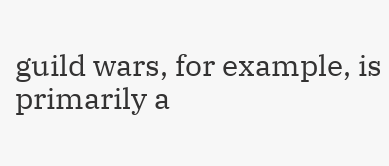guild wars, for example, is primarily a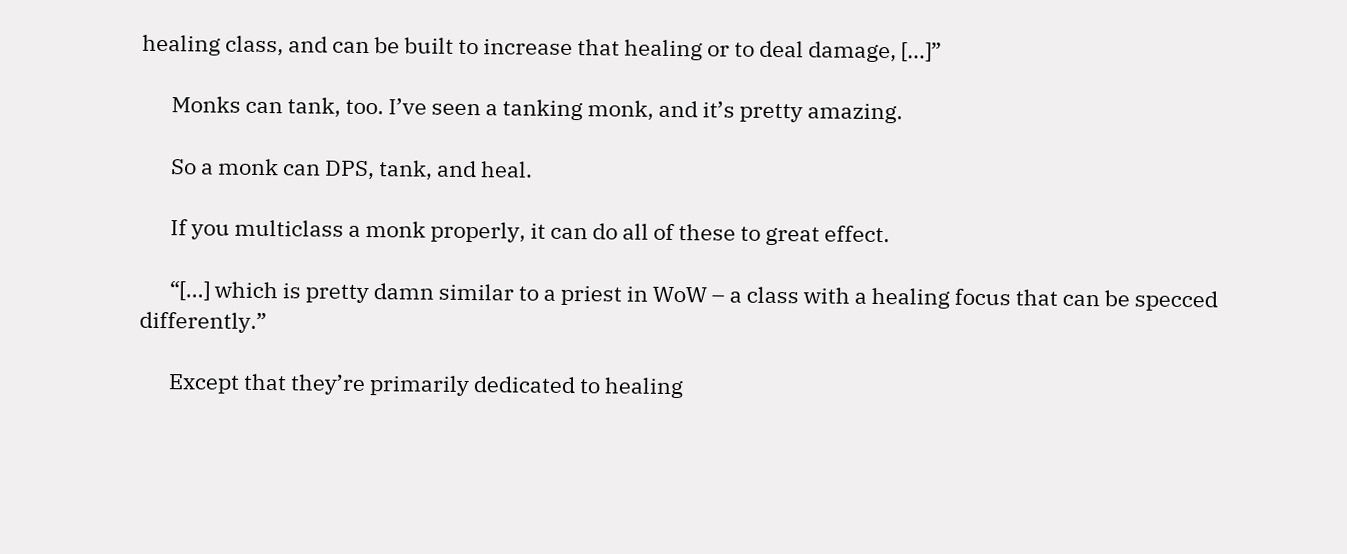healing class, and can be built to increase that healing or to deal damage, […]”

      Monks can tank, too. I’ve seen a tanking monk, and it’s pretty amazing.

      So a monk can DPS, tank, and heal.

      If you multiclass a monk properly, it can do all of these to great effect.

      “[…] which is pretty damn similar to a priest in WoW – a class with a healing focus that can be specced differently.”

      Except that they’re primarily dedicated to healing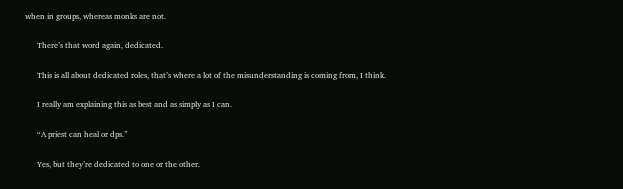when in groups, whereas monks are not.

      There’s that word again, dedicated.

      This is all about dedicated roles, that’s where a lot of the misunderstanding is coming from, I think.

      I really am explaining this as best and as simply as I can.

      “A priest can heal or dps.”

      Yes, but they’re dedicated to one or the other.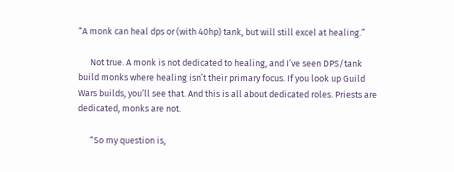“A monk can heal dps or (with 40hp) tank, but will still excel at healing.”

      Not true. A monk is not dedicated to healing, and I’ve seen DPS/tank build monks where healing isn’t their primary focus. If you look up Guild Wars builds, you’ll see that. And this is all about dedicated roles. Priests are dedicated, monks are not.

      “So my question is,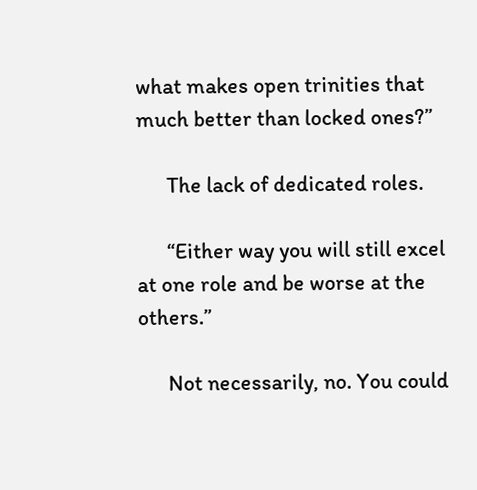what makes open trinities that much better than locked ones?”

      The lack of dedicated roles.

      “Either way you will still excel at one role and be worse at the others.”

      Not necessarily, no. You could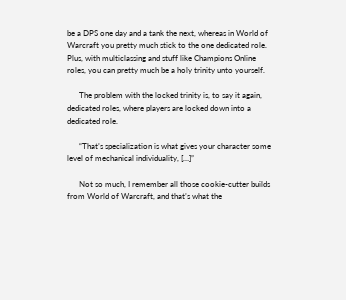be a DPS one day and a tank the next, whereas in World of Warcraft you pretty much stick to the one dedicated role. Plus, with multiclassing and stuff like Champions Online roles, you can pretty much be a holy trinity unto yourself.

      The problem with the locked trinity is, to say it again, dedicated roles, where players are locked down into a dedicated role.

      “That’s specialization is what gives your character some level of mechanical individuality, […]”

      Not so much, I remember all those cookie-cutter builds from World of Warcraft, and that’s what the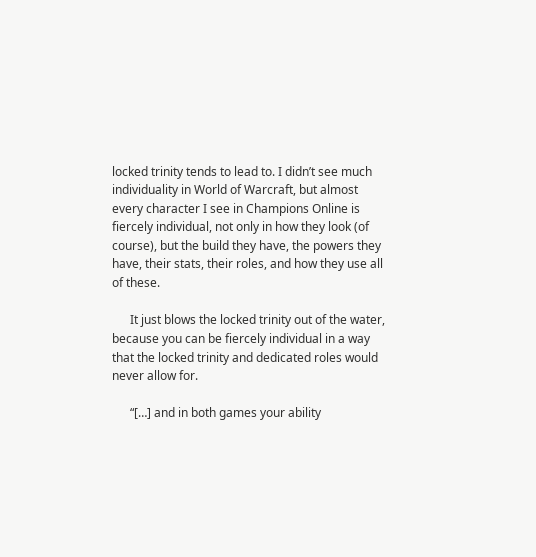locked trinity tends to lead to. I didn’t see much individuality in World of Warcraft, but almost every character I see in Champions Online is fiercely individual, not only in how they look (of course), but the build they have, the powers they have, their stats, their roles, and how they use all of these.

      It just blows the locked trinity out of the water, because you can be fiercely individual in a way that the locked trinity and dedicated roles would never allow for.

      “[…] and in both games your ability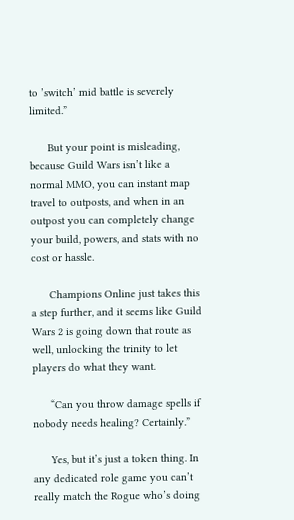to ’switch’ mid battle is severely limited.”

      But your point is misleading, because Guild Wars isn’t like a normal MMO, you can instant map travel to outposts, and when in an outpost you can completely change your build, powers, and stats with no cost or hassle.

      Champions Online just takes this a step further, and it seems like Guild Wars 2 is going down that route as well, unlocking the trinity to let players do what they want.

      “Can you throw damage spells if nobody needs healing? Certainly.”

      Yes, but it’s just a token thing. In any dedicated role game you can’t really match the Rogue who’s doing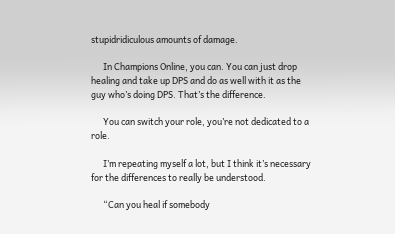stupidridiculous amounts of damage.

      In Champions Online, you can. You can just drop healing and take up DPS and do as well with it as the guy who’s doing DPS. That’s the difference.

      You can switch your role, you’re not dedicated to a role.

      I’m repeating myself a lot, but I think it’s necessary for the differences to really be understood.

      “Can you heal if somebody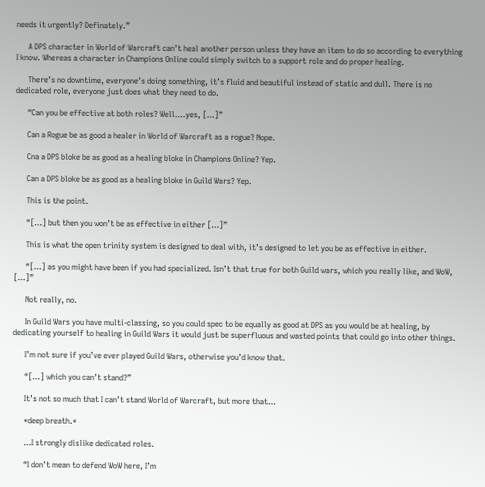needs it urgently? Definately.”

      A DPS character in World of Warcraft can’t heal another person unless they have an item to do so according to everything I know. Whereas a character in Champions Online could simply switch to a support role and do proper healing.

      There’s no downtime, everyone’s doing something, it’s fluid and beautiful instead of static and dull. There is no dedicated role, everyone just does what they need to do.

      “Can you be effective at both roles? Well….yes, […]”

      Can a Rogue be as good a healer in World of Warcraft as a rogue? Nope.

      Cna a DPS bloke be as good as a healing bloke in Champions Online? Yep.

      Can a DPS bloke be as good as a healing bloke in Guild Wars? Yep.

      This is the point.

      “[…] but then you won’t be as effective in either […]”

      This is what the open trinity system is designed to deal with, it’s designed to let you be as effective in either.

      “[…] as you might have been if you had specialized. Isn’t that true for both Guild wars, which you really like, and WoW, […]”

      Not really, no.

      In Guild Wars you have multi-classing, so you could spec to be equally as good at DPS as you would be at healing, by dedicating yourself to healing in Guild Wars it would just be superfluous and wasted points that could go into other things.

      I’m not sure if you’ve ever played Guild Wars, otherwise you’d know that.

      “[…] which you can’t stand?”

      It’s not so much that I can’t stand World of Warcraft, but more that…

      *deep breath.*

      …I strongly dislike dedicated roles.

      “I don’t mean to defend WoW here, I’m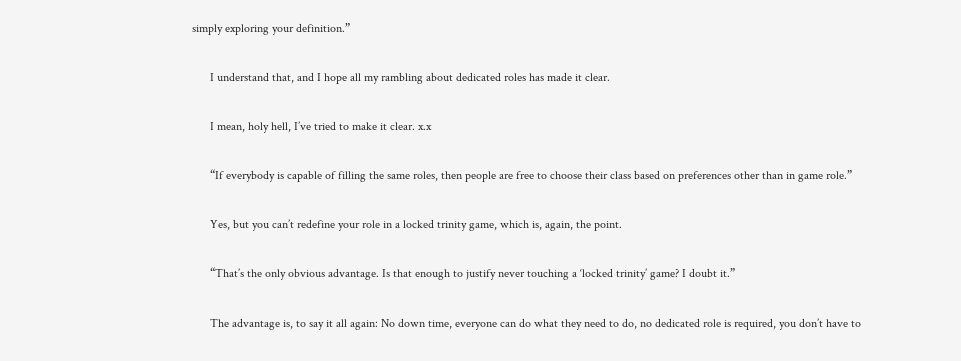simply exploring your definition.”

      I understand that, and I hope all my rambling about dedicated roles has made it clear.

      I mean, holy hell, I’ve tried to make it clear. x.x

      “If everybody is capable of filling the same roles, then people are free to choose their class based on preferences other than in game role.”

      Yes, but you can’t redefine your role in a locked trinity game, which is, again, the point.

      “That’s the only obvious advantage. Is that enough to justify never touching a ‘locked trinity’ game? I doubt it.”

      The advantage is, to say it all again: No down time, everyone can do what they need to do, no dedicated role is required, you don’t have to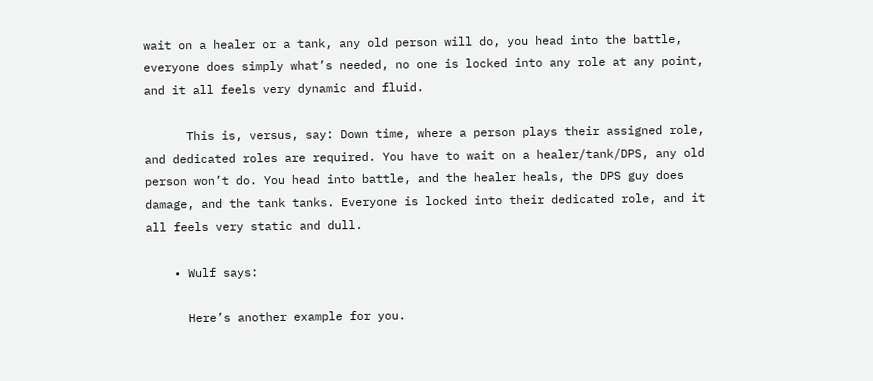wait on a healer or a tank, any old person will do, you head into the battle, everyone does simply what’s needed, no one is locked into any role at any point, and it all feels very dynamic and fluid.

      This is, versus, say: Down time, where a person plays their assigned role, and dedicated roles are required. You have to wait on a healer/tank/DPS, any old person won’t do. You head into battle, and the healer heals, the DPS guy does damage, and the tank tanks. Everyone is locked into their dedicated role, and it all feels very static and dull.

    • Wulf says:

      Here’s another example for you.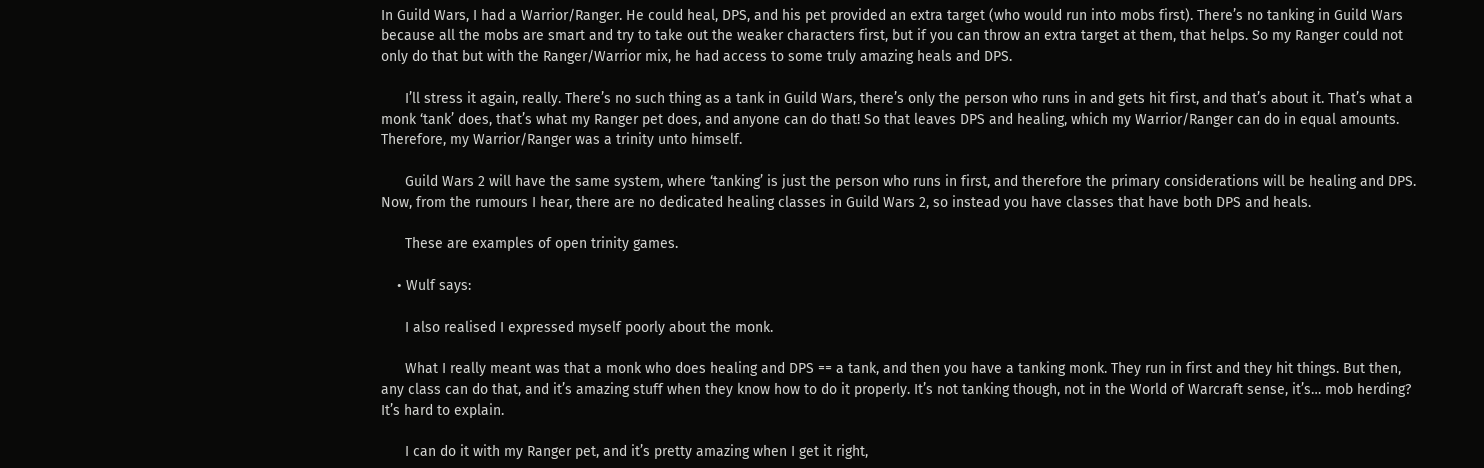In Guild Wars, I had a Warrior/Ranger. He could heal, DPS, and his pet provided an extra target (who would run into mobs first). There’s no tanking in Guild Wars because all the mobs are smart and try to take out the weaker characters first, but if you can throw an extra target at them, that helps. So my Ranger could not only do that but with the Ranger/Warrior mix, he had access to some truly amazing heals and DPS.

      I’ll stress it again, really. There’s no such thing as a tank in Guild Wars, there’s only the person who runs in and gets hit first, and that’s about it. That’s what a monk ‘tank’ does, that’s what my Ranger pet does, and anyone can do that! So that leaves DPS and healing, which my Warrior/Ranger can do in equal amounts. Therefore, my Warrior/Ranger was a trinity unto himself.

      Guild Wars 2 will have the same system, where ‘tanking’ is just the person who runs in first, and therefore the primary considerations will be healing and DPS. Now, from the rumours I hear, there are no dedicated healing classes in Guild Wars 2, so instead you have classes that have both DPS and heals.

      These are examples of open trinity games.

    • Wulf says:

      I also realised I expressed myself poorly about the monk.

      What I really meant was that a monk who does healing and DPS == a tank, and then you have a tanking monk. They run in first and they hit things. But then, any class can do that, and it’s amazing stuff when they know how to do it properly. It’s not tanking though, not in the World of Warcraft sense, it’s… mob herding? It’s hard to explain.

      I can do it with my Ranger pet, and it’s pretty amazing when I get it right,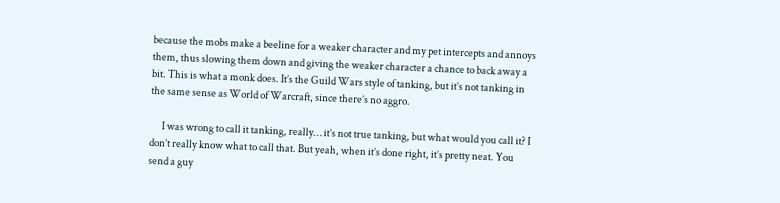because the mobs make a beeline for a weaker character and my pet intercepts and annoys them, thus slowing them down and giving the weaker character a chance to back away a bit. This is what a monk does. It’s the Guild Wars style of tanking, but it’s not tanking in the same sense as World of Warcraft, since there’s no aggro.

      I was wrong to call it tanking, really… it’s not true tanking, but what would you call it? I don’t really know what to call that. But yeah, when it’s done right, it’s pretty neat. You send a guy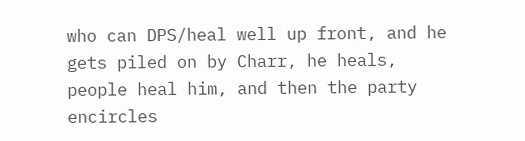who can DPS/heal well up front, and he gets piled on by Charr, he heals, people heal him, and then the party encircles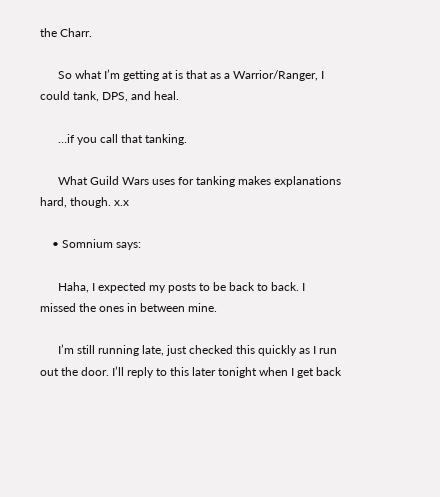the Charr.

      So what I’m getting at is that as a Warrior/Ranger, I could tank, DPS, and heal.

      …if you call that tanking.

      What Guild Wars uses for tanking makes explanations hard, though. x.x

    • Somnium says:

      Haha, I expected my posts to be back to back. I missed the ones in between mine.

      I’m still running late, just checked this quickly as I run out the door. I’ll reply to this later tonight when I get back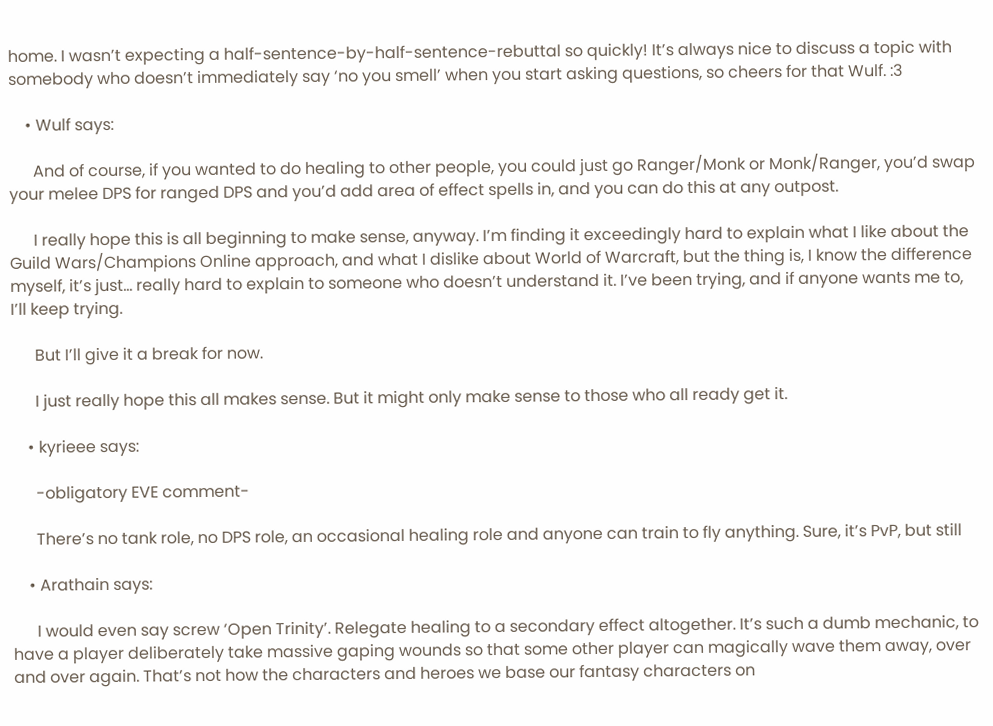home. I wasn’t expecting a half-sentence-by-half-sentence-rebuttal so quickly! It’s always nice to discuss a topic with somebody who doesn’t immediately say ‘no you smell’ when you start asking questions, so cheers for that Wulf. :3

    • Wulf says:

      And of course, if you wanted to do healing to other people, you could just go Ranger/Monk or Monk/Ranger, you’d swap your melee DPS for ranged DPS and you’d add area of effect spells in, and you can do this at any outpost.

      I really hope this is all beginning to make sense, anyway. I’m finding it exceedingly hard to explain what I like about the Guild Wars/Champions Online approach, and what I dislike about World of Warcraft, but the thing is, I know the difference myself, it’s just… really hard to explain to someone who doesn’t understand it. I’ve been trying, and if anyone wants me to, I’ll keep trying.

      But I’ll give it a break for now.

      I just really hope this all makes sense. But it might only make sense to those who all ready get it.

    • kyrieee says:

      -obligatory EVE comment-

      There’s no tank role, no DPS role, an occasional healing role and anyone can train to fly anything. Sure, it’s PvP, but still

    • Arathain says:

      I would even say screw ‘Open Trinity’. Relegate healing to a secondary effect altogether. It’s such a dumb mechanic, to have a player deliberately take massive gaping wounds so that some other player can magically wave them away, over and over again. That’s not how the characters and heroes we base our fantasy characters on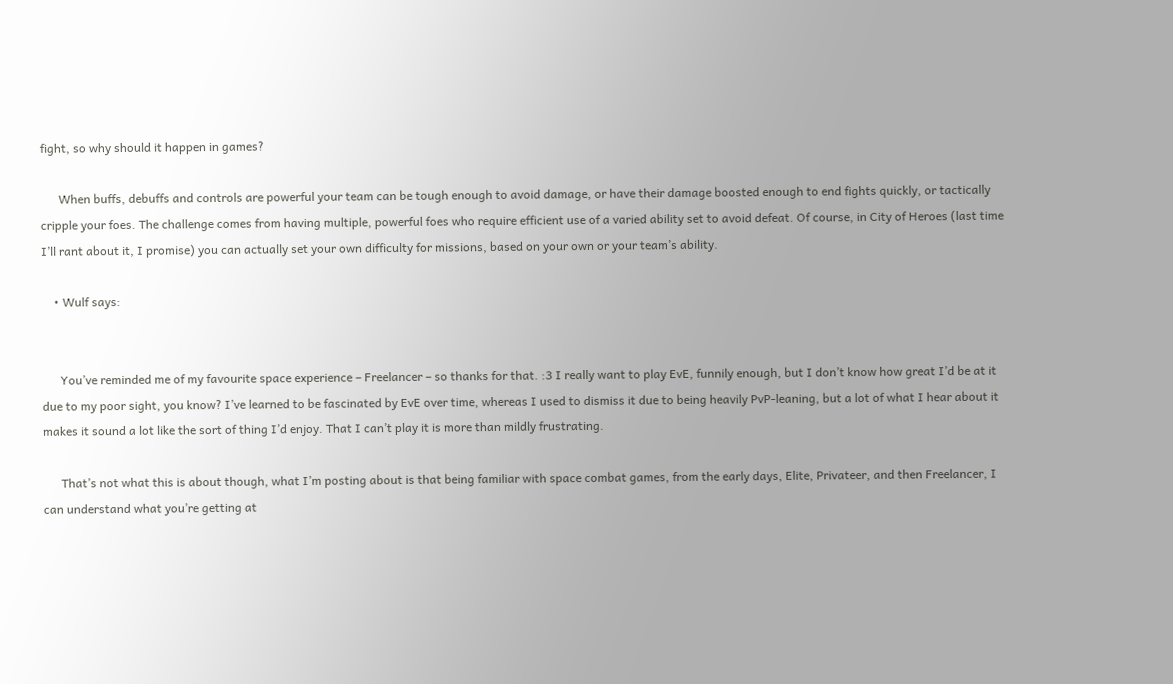fight, so why should it happen in games?

      When buffs, debuffs and controls are powerful your team can be tough enough to avoid damage, or have their damage boosted enough to end fights quickly, or tactically cripple your foes. The challenge comes from having multiple, powerful foes who require efficient use of a varied ability set to avoid defeat. Of course, in City of Heroes (last time I’ll rant about it, I promise) you can actually set your own difficulty for missions, based on your own or your team’s ability.

    • Wulf says:


      You’ve reminded me of my favourite space experience – Freelancer – so thanks for that. :3 I really want to play EvE, funnily enough, but I don’t know how great I’d be at it due to my poor sight, you know? I’ve learned to be fascinated by EvE over time, whereas I used to dismiss it due to being heavily PvP-leaning, but a lot of what I hear about it makes it sound a lot like the sort of thing I’d enjoy. That I can’t play it is more than mildly frustrating.

      That’s not what this is about though, what I’m posting about is that being familiar with space combat games, from the early days, Elite, Privateer, and then Freelancer, I can understand what you’re getting at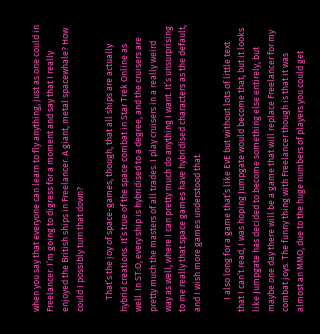when you say that everyone can learn to fly anything, just as one could in Freelancer. I’m going to digress for a moment and say that I really enjoyed the British ships in Freelancer. A giant, metal spacewhale? How could I possibly turn that down?

      That’s the joy of space-games, though, that all ships are actually hybrid creations. It’s true of the space combat in Star Trek Online as well. In ST:O, every ship is hybridised to a degree, and the cruisers are pretty much the masters of all trades. I play cruisers in a really weird way as well, where I can pretty much do anything I want. It’s unsurprising to me really that space games have hybridised characters as the default, and I wish more games understood that.

      I also long for a game that’s like EvE but without lots of little text that I can’t read, I was hoping Jumpgate would become that, but it looks like Jumpgate has decided to become something else entirely, but maybe one day there will be a game that will replace Freelancer for my combat joys. The funny thing with Freelancer though is that it was almost an MMO, due to the huge numbers of players you could get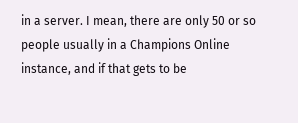in a server. I mean, there are only 50 or so people usually in a Champions Online instance, and if that gets to be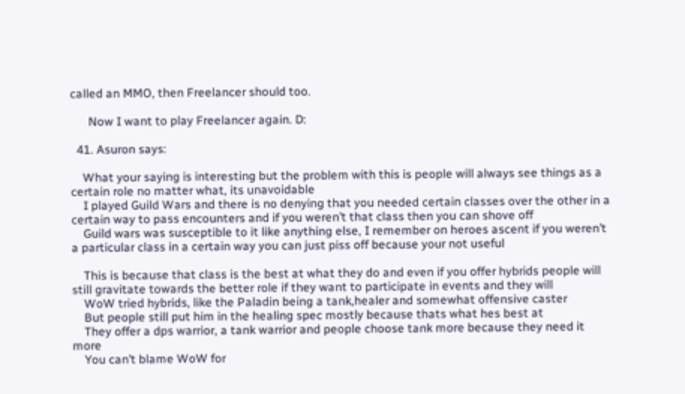called an MMO, then Freelancer should too.

      Now I want to play Freelancer again. D:

  41. Asuron says:

    What your saying is interesting but the problem with this is people will always see things as a certain role no matter what, its unavoidable
    I played Guild Wars and there is no denying that you needed certain classes over the other in a certain way to pass encounters and if you weren’t that class then you can shove off
    Guild wars was susceptible to it like anything else, I remember on heroes ascent if you weren’t a particular class in a certain way you can just piss off because your not useful

    This is because that class is the best at what they do and even if you offer hybrids people will still gravitate towards the better role if they want to participate in events and they will
    WoW tried hybrids, like the Paladin being a tank,healer and somewhat offensive caster
    But people still put him in the healing spec mostly because thats what hes best at
    They offer a dps warrior, a tank warrior and people choose tank more because they need it more
    You can’t blame WoW for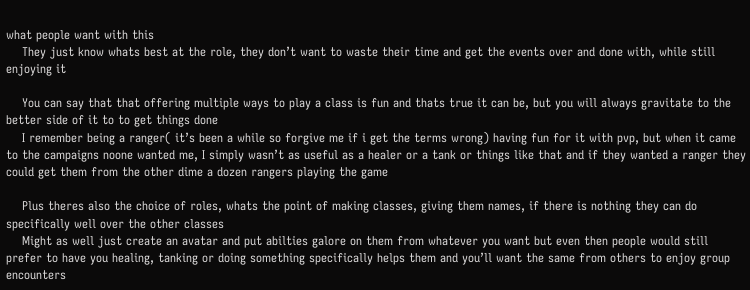what people want with this
    They just know whats best at the role, they don’t want to waste their time and get the events over and done with, while still enjoying it

    You can say that that offering multiple ways to play a class is fun and thats true it can be, but you will always gravitate to the better side of it to to get things done
    I remember being a ranger( it’s been a while so forgive me if i get the terms wrong) having fun for it with pvp, but when it came to the campaigns noone wanted me, I simply wasn’t as useful as a healer or a tank or things like that and if they wanted a ranger they could get them from the other dime a dozen rangers playing the game

    Plus theres also the choice of roles, whats the point of making classes, giving them names, if there is nothing they can do specifically well over the other classes
    Might as well just create an avatar and put abilties galore on them from whatever you want but even then people would still prefer to have you healing, tanking or doing something specifically helps them and you’ll want the same from others to enjoy group encounters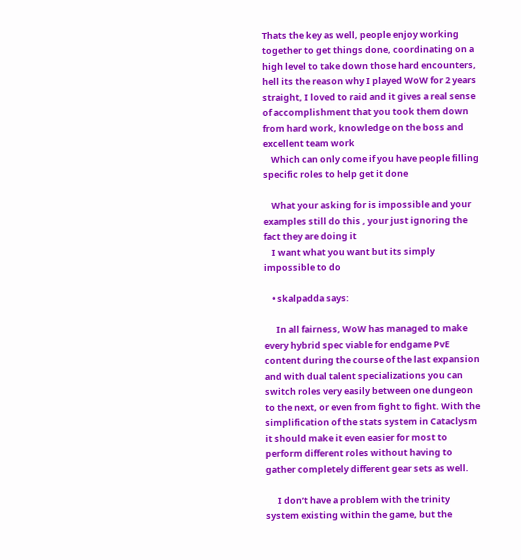Thats the key as well, people enjoy working together to get things done, coordinating on a high level to take down those hard encounters, hell its the reason why I played WoW for 2 years straight, I loved to raid and it gives a real sense of accomplishment that you took them down from hard work, knowledge on the boss and excellent team work
    Which can only come if you have people filling specific roles to help get it done

    What your asking for is impossible and your examples still do this , your just ignoring the fact they are doing it
    I want what you want but its simply impossible to do

    • skalpadda says:

      In all fairness, WoW has managed to make every hybrid spec viable for endgame PvE content during the course of the last expansion and with dual talent specializations you can switch roles very easily between one dungeon to the next, or even from fight to fight. With the simplification of the stats system in Cataclysm it should make it even easier for most to perform different roles without having to gather completely different gear sets as well.

      I don’t have a problem with the trinity system existing within the game, but the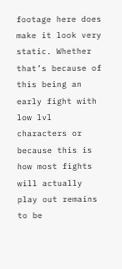footage here does make it look very static. Whether that’s because of this being an early fight with low lvl characters or because this is how most fights will actually play out remains to be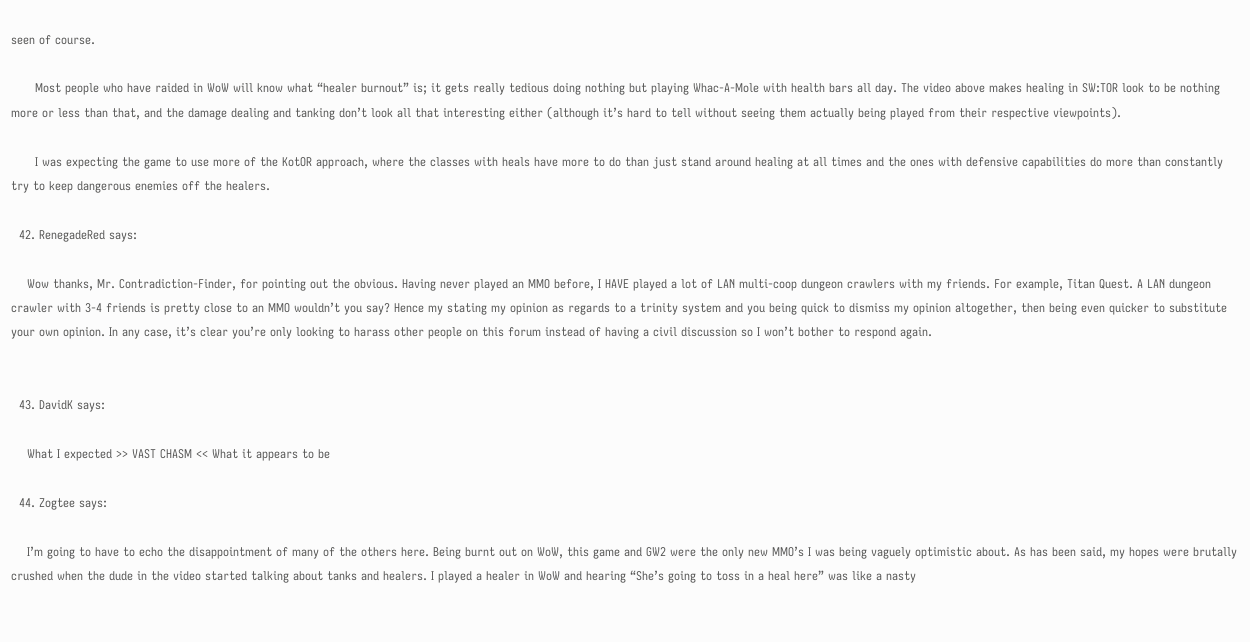seen of course.

      Most people who have raided in WoW will know what “healer burnout” is; it gets really tedious doing nothing but playing Whac-A-Mole with health bars all day. The video above makes healing in SW:TOR look to be nothing more or less than that, and the damage dealing and tanking don’t look all that interesting either (although it’s hard to tell without seeing them actually being played from their respective viewpoints).

      I was expecting the game to use more of the KotOR approach, where the classes with heals have more to do than just stand around healing at all times and the ones with defensive capabilities do more than constantly try to keep dangerous enemies off the healers.

  42. RenegadeRed says:

    Wow thanks, Mr. Contradiction-Finder, for pointing out the obvious. Having never played an MMO before, I HAVE played a lot of LAN multi-coop dungeon crawlers with my friends. For example, Titan Quest. A LAN dungeon crawler with 3-4 friends is pretty close to an MMO wouldn’t you say? Hence my stating my opinion as regards to a trinity system and you being quick to dismiss my opinion altogether, then being even quicker to substitute your own opinion. In any case, it’s clear you’re only looking to harass other people on this forum instead of having a civil discussion so I won’t bother to respond again.


  43. DavidK says:

    What I expected >> VAST CHASM << What it appears to be

  44. Zogtee says:

    I’m going to have to echo the disappointment of many of the others here. Being burnt out on WoW, this game and GW2 were the only new MMO’s I was being vaguely optimistic about. As has been said, my hopes were brutally crushed when the dude in the video started talking about tanks and healers. I played a healer in WoW and hearing “She’s going to toss in a heal here” was like a nasty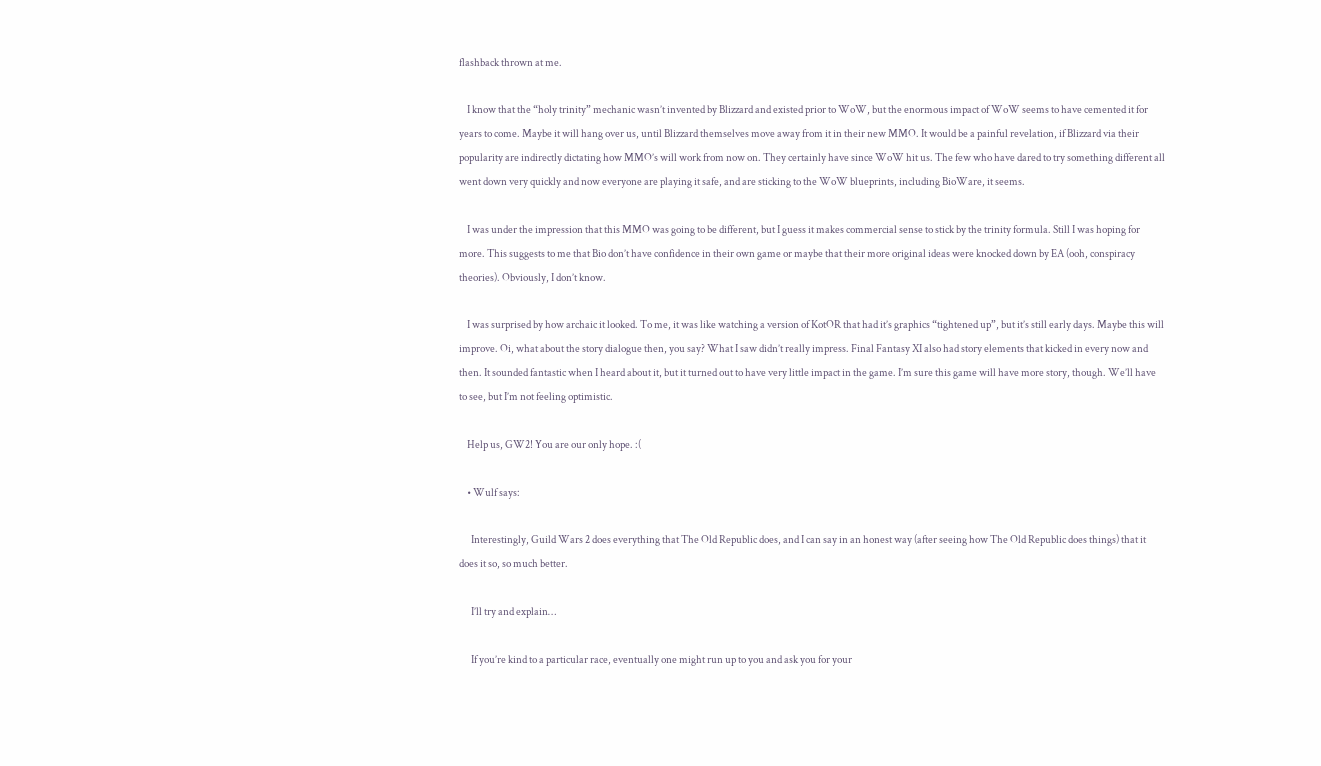flashback thrown at me.

    I know that the “holy trinity” mechanic wasn’t invented by Blizzard and existed prior to WoW, but the enormous impact of WoW seems to have cemented it for years to come. Maybe it will hang over us, until Blizzard themselves move away from it in their new MMO. It would be a painful revelation, if Blizzard via their popularity are indirectly dictating how MMO’s will work from now on. They certainly have since WoW hit us. The few who have dared to try something different all went down very quickly and now everyone are playing it safe, and are sticking to the WoW blueprints, including BioWare, it seems.

    I was under the impression that this MMO was going to be different, but I guess it makes commercial sense to stick by the trinity formula. Still I was hoping for more. This suggests to me that Bio don’t have confidence in their own game or maybe that their more original ideas were knocked down by EA (ooh, conspiracy theories). Obviously, I don’t know.

    I was surprised by how archaic it looked. To me, it was like watching a version of KotOR that had it’s graphics “tightened up”, but it’s still early days. Maybe this will improve. Oi, what about the story dialogue then, you say? What I saw didn’t really impress. Final Fantasy XI also had story elements that kicked in every now and then. It sounded fantastic when I heard about it, but it turned out to have very little impact in the game. I’m sure this game will have more story, though. We’ll have to see, but I’m not feeling optimistic.

    Help us, GW2! You are our only hope. :(

    • Wulf says:

      Interestingly, Guild Wars 2 does everything that The Old Republic does, and I can say in an honest way (after seeing how The Old Republic does things) that it does it so, so much better.

      I’ll try and explain…

      If you’re kind to a particular race, eventually one might run up to you and ask you for your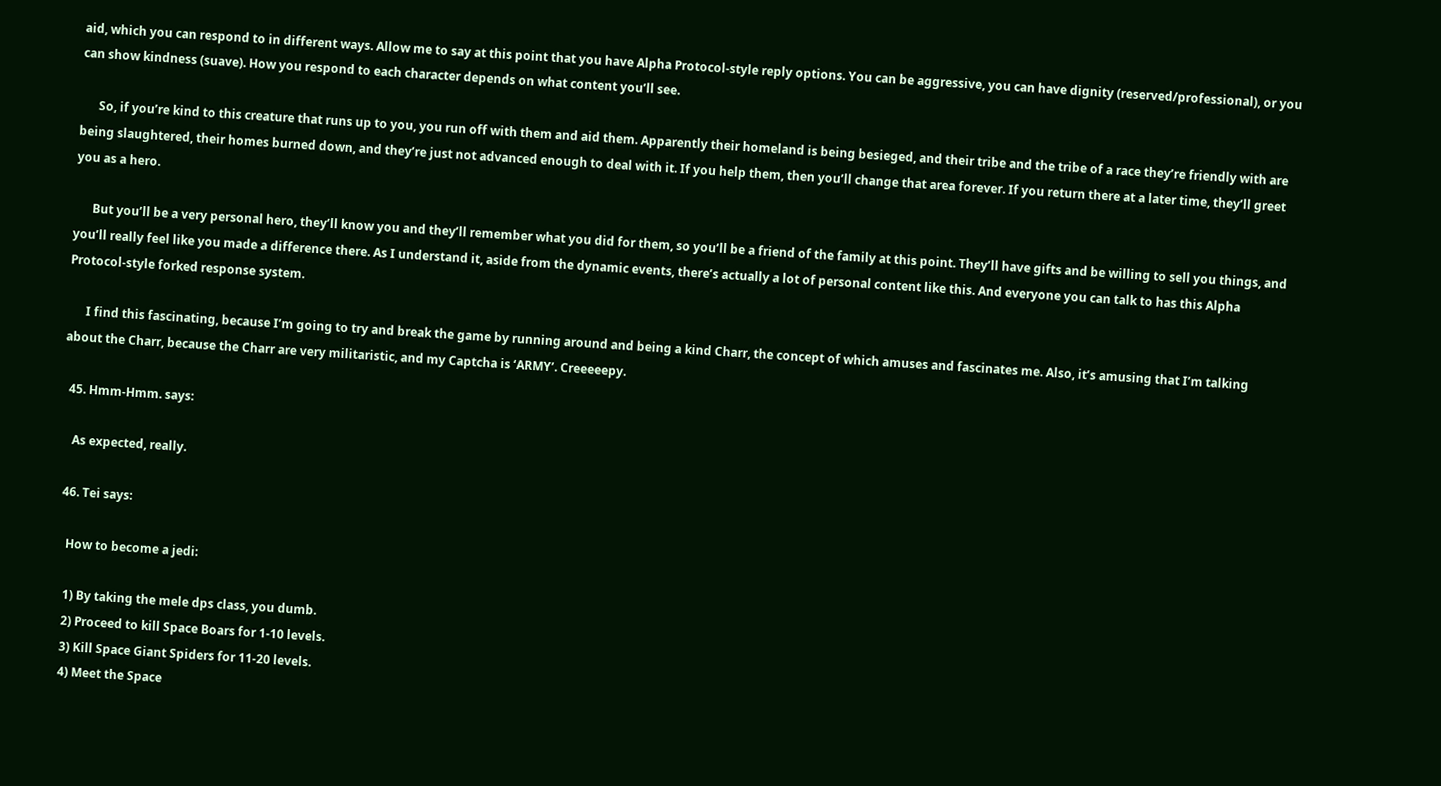aid, which you can respond to in different ways. Allow me to say at this point that you have Alpha Protocol-style reply options. You can be aggressive, you can have dignity (reserved/professional), or you can show kindness (suave). How you respond to each character depends on what content you’ll see.

      So, if you’re kind to this creature that runs up to you, you run off with them and aid them. Apparently their homeland is being besieged, and their tribe and the tribe of a race they’re friendly with are being slaughtered, their homes burned down, and they’re just not advanced enough to deal with it. If you help them, then you’ll change that area forever. If you return there at a later time, they’ll greet you as a hero.

      But you’ll be a very personal hero, they’ll know you and they’ll remember what you did for them, so you’ll be a friend of the family at this point. They’ll have gifts and be willing to sell you things, and you’ll really feel like you made a difference there. As I understand it, aside from the dynamic events, there’s actually a lot of personal content like this. And everyone you can talk to has this Alpha Protocol-style forked response system.

      I find this fascinating, because I’m going to try and break the game by running around and being a kind Charr, the concept of which amuses and fascinates me. Also, it’s amusing that I’m talking about the Charr, because the Charr are very militaristic, and my Captcha is ‘ARMY’. Creeeeepy.

  45. Hmm-Hmm. says:

    As expected, really.

  46. Tei says:

    How to become a jedi:

    1) By taking the mele dps class, you dumb.
    2) Proceed to kill Space Boars for 1-10 levels.
    3) Kill Space Giant Spiders for 11-20 levels.
    4) Meet the Space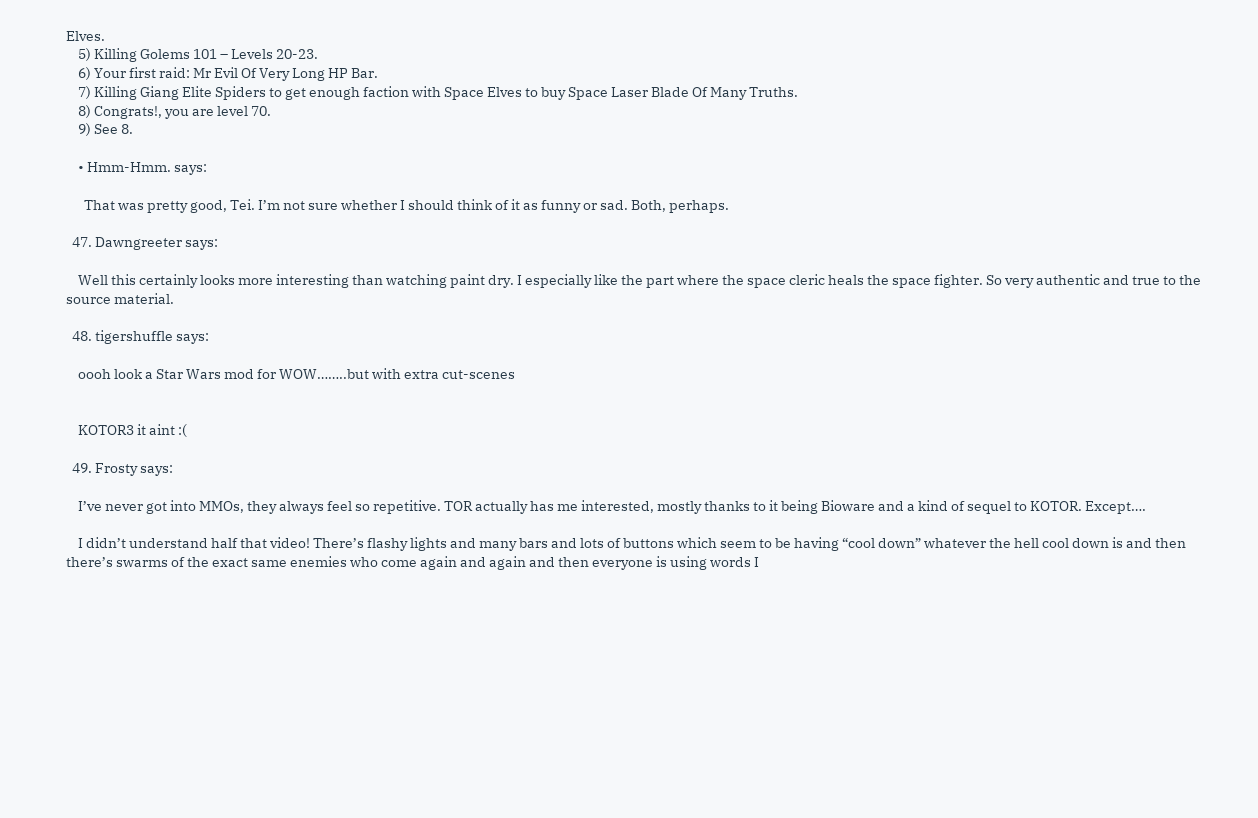Elves.
    5) Killing Golems 101 – Levels 20-23.
    6) Your first raid: Mr Evil Of Very Long HP Bar.
    7) Killing Giang Elite Spiders to get enough faction with Space Elves to buy Space Laser Blade Of Many Truths.
    8) Congrats!, you are level 70.
    9) See 8.

    • Hmm-Hmm. says:

      That was pretty good, Tei. I’m not sure whether I should think of it as funny or sad. Both, perhaps.

  47. Dawngreeter says:

    Well this certainly looks more interesting than watching paint dry. I especially like the part where the space cleric heals the space fighter. So very authentic and true to the source material.

  48. tigershuffle says:

    oooh look a Star Wars mod for WOW……..but with extra cut-scenes


    KOTOR3 it aint :(

  49. Frosty says:

    I’ve never got into MMOs, they always feel so repetitive. TOR actually has me interested, mostly thanks to it being Bioware and a kind of sequel to KOTOR. Except….

    I didn’t understand half that video! There’s flashy lights and many bars and lots of buttons which seem to be having “cool down” whatever the hell cool down is and then there’s swarms of the exact same enemies who come again and again and then everyone is using words I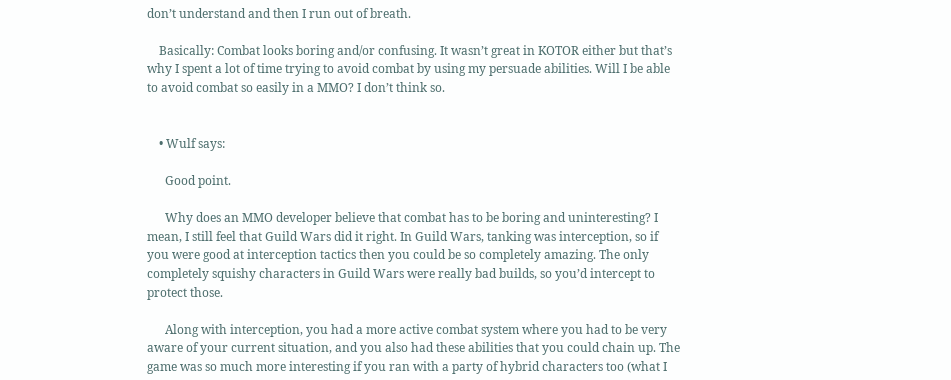don’t understand and then I run out of breath.

    Basically: Combat looks boring and/or confusing. It wasn’t great in KOTOR either but that’s why I spent a lot of time trying to avoid combat by using my persuade abilities. Will I be able to avoid combat so easily in a MMO? I don’t think so.


    • Wulf says:

      Good point.

      Why does an MMO developer believe that combat has to be boring and uninteresting? I mean, I still feel that Guild Wars did it right. In Guild Wars, tanking was interception, so if you were good at interception tactics then you could be so completely amazing. The only completely squishy characters in Guild Wars were really bad builds, so you’d intercept to protect those.

      Along with interception, you had a more active combat system where you had to be very aware of your current situation, and you also had these abilities that you could chain up. The game was so much more interesting if you ran with a party of hybrid characters too (what I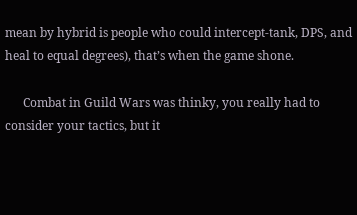mean by hybrid is people who could intercept-tank, DPS, and heal to equal degrees), that’s when the game shone.

      Combat in Guild Wars was thinky, you really had to consider your tactics, but it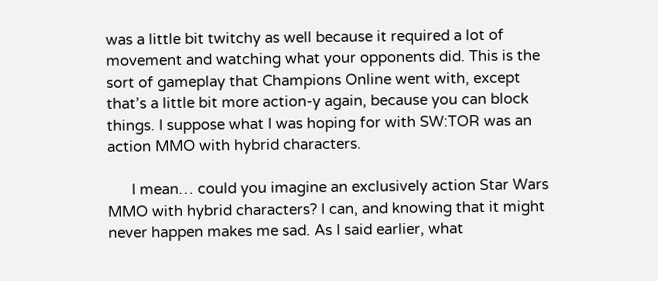was a little bit twitchy as well because it required a lot of movement and watching what your opponents did. This is the sort of gameplay that Champions Online went with, except that’s a little bit more action-y again, because you can block things. I suppose what I was hoping for with SW:TOR was an action MMO with hybrid characters.

      I mean… could you imagine an exclusively action Star Wars MMO with hybrid characters? I can, and knowing that it might never happen makes me sad. As I said earlier, what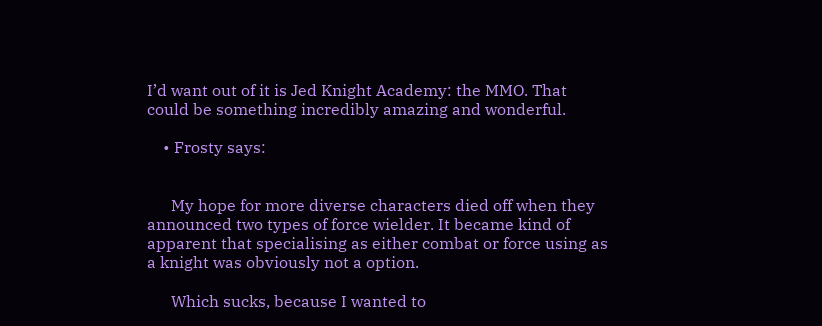I’d want out of it is Jed Knight Academy: the MMO. That could be something incredibly amazing and wonderful.

    • Frosty says:


      My hope for more diverse characters died off when they announced two types of force wielder. It became kind of apparent that specialising as either combat or force using as a knight was obviously not a option.

      Which sucks, because I wanted to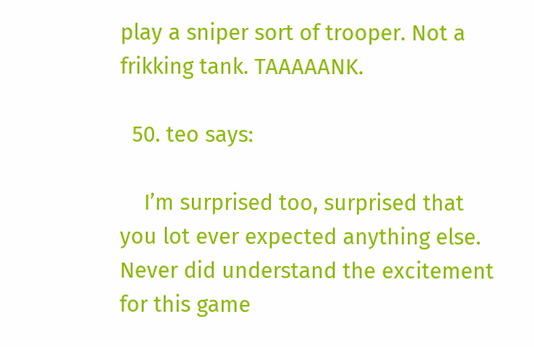play a sniper sort of trooper. Not a frikking tank. TAAAAANK.

  50. teo says:

    I’m surprised too, surprised that you lot ever expected anything else. Never did understand the excitement for this game